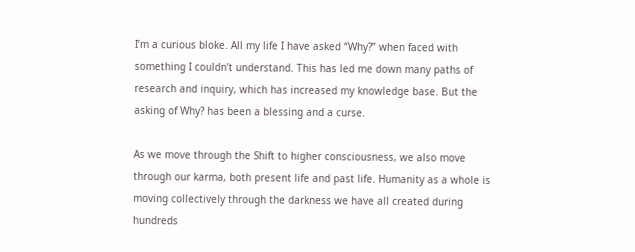I’m a curious bloke. All my life I have asked “Why?” when faced with something I couldn’t understand. This has led me down many paths of research and inquiry, which has increased my knowledge base. But the asking of Why? has been a blessing and a curse.

As we move through the Shift to higher consciousness, we also move through our karma, both present life and past life. Humanity as a whole is moving collectively through the darkness we have all created during hundreds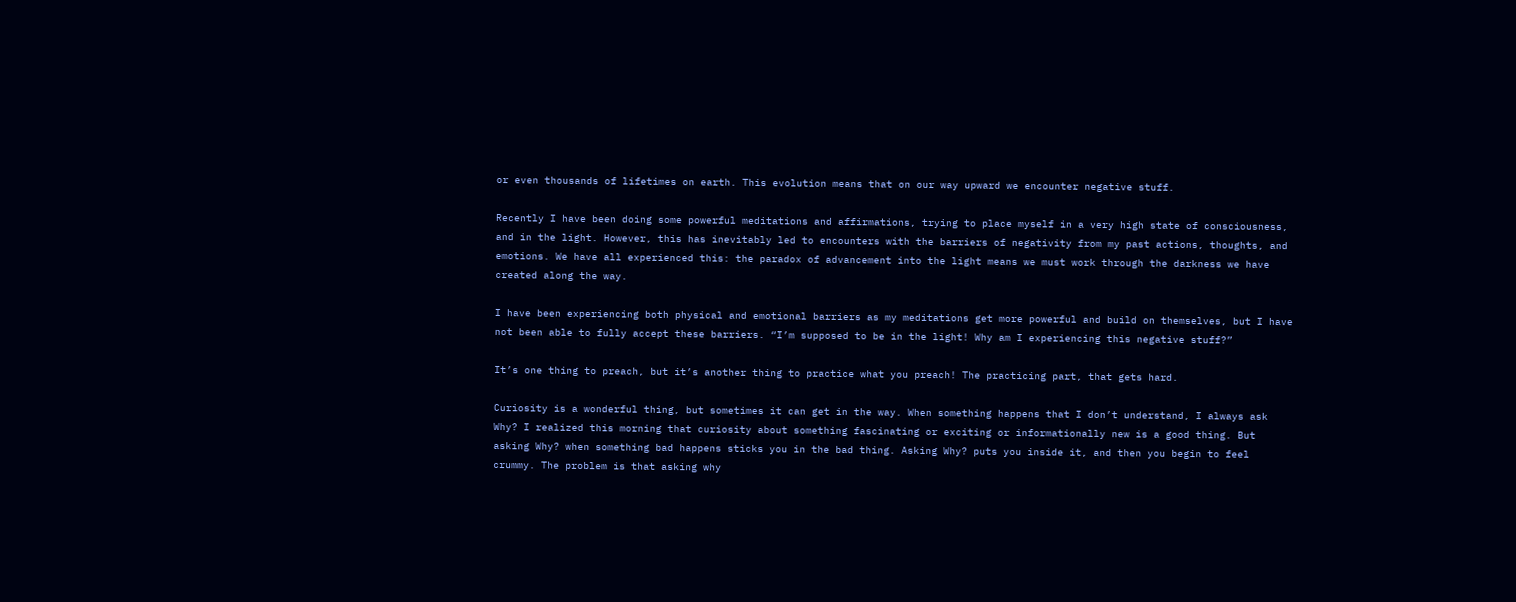or even thousands of lifetimes on earth. This evolution means that on our way upward we encounter negative stuff.

Recently I have been doing some powerful meditations and affirmations, trying to place myself in a very high state of consciousness, and in the light. However, this has inevitably led to encounters with the barriers of negativity from my past actions, thoughts, and emotions. We have all experienced this: the paradox of advancement into the light means we must work through the darkness we have created along the way.

I have been experiencing both physical and emotional barriers as my meditations get more powerful and build on themselves, but I have not been able to fully accept these barriers. “I’m supposed to be in the light! Why am I experiencing this negative stuff?”

It’s one thing to preach, but it’s another thing to practice what you preach! The practicing part, that gets hard.

Curiosity is a wonderful thing, but sometimes it can get in the way. When something happens that I don’t understand, I always ask Why? I realized this morning that curiosity about something fascinating or exciting or informationally new is a good thing. But asking Why? when something bad happens sticks you in the bad thing. Asking Why? puts you inside it, and then you begin to feel crummy. The problem is that asking why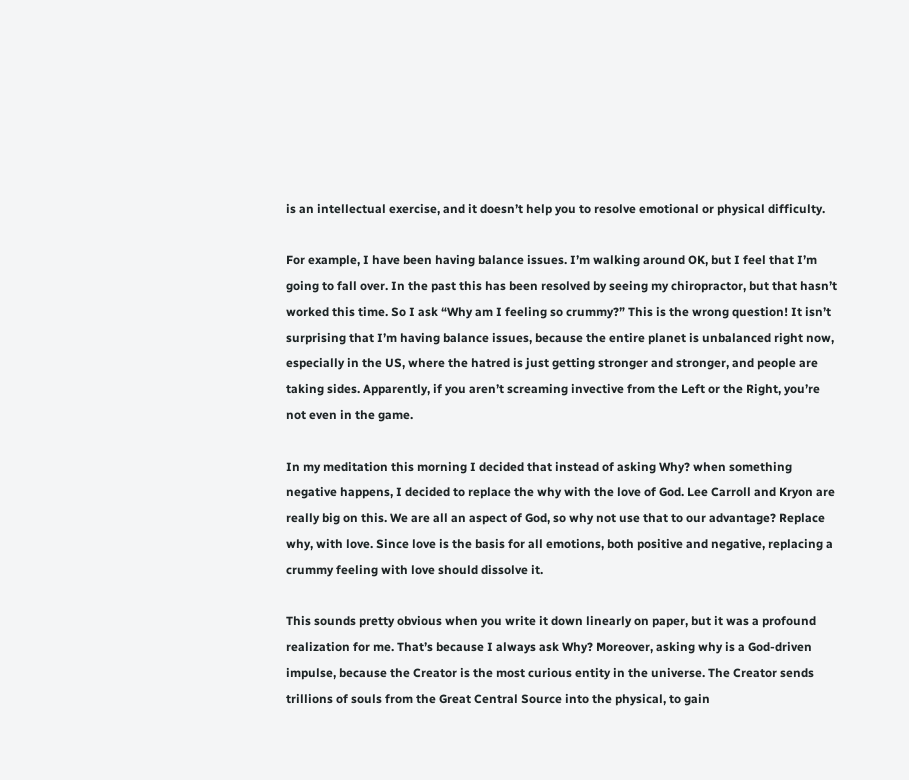is an intellectual exercise, and it doesn’t help you to resolve emotional or physical difficulty.

For example, I have been having balance issues. I’m walking around OK, but I feel that I’m going to fall over. In the past this has been resolved by seeing my chiropractor, but that hasn’t worked this time. So I ask “Why am I feeling so crummy?” This is the wrong question! It isn’t surprising that I’m having balance issues, because the entire planet is unbalanced right now, especially in the US, where the hatred is just getting stronger and stronger, and people are taking sides. Apparently, if you aren’t screaming invective from the Left or the Right, you’re not even in the game.

In my meditation this morning I decided that instead of asking Why? when something negative happens, I decided to replace the why with the love of God. Lee Carroll and Kryon are really big on this. We are all an aspect of God, so why not use that to our advantage? Replace why, with love. Since love is the basis for all emotions, both positive and negative, replacing a crummy feeling with love should dissolve it.

This sounds pretty obvious when you write it down linearly on paper, but it was a profound realization for me. That’s because I always ask Why? Moreover, asking why is a God-driven impulse, because the Creator is the most curious entity in the universe. The Creator sends trillions of souls from the Great Central Source into the physical, to gain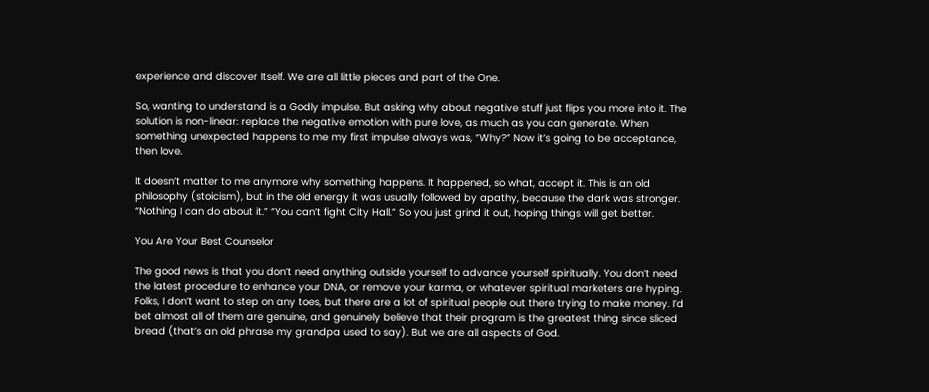experience and discover Itself. We are all little pieces and part of the One.

So, wanting to understand is a Godly impulse. But asking why about negative stuff just flips you more into it. The solution is non-linear: replace the negative emotion with pure love, as much as you can generate. When something unexpected happens to me my first impulse always was, “Why?” Now it’s going to be acceptance, then love.

It doesn’t matter to me anymore why something happens. It happened, so what, accept it. This is an old philosophy (stoicism), but in the old energy it was usually followed by apathy, because the dark was stronger. “Nothing I can do about it.” “You can’t fight City Hall.” So you just grind it out, hoping things will get better.

You Are Your Best Counselor

The good news is that you don’t need anything outside yourself to advance yourself spiritually. You don’t need the latest procedure to enhance your DNA, or remove your karma, or whatever spiritual marketers are hyping. Folks, I don’t want to step on any toes, but there are a lot of spiritual people out there trying to make money. I’d bet almost all of them are genuine, and genuinely believe that their program is the greatest thing since sliced bread (that’s an old phrase my grandpa used to say). But we are all aspects of God.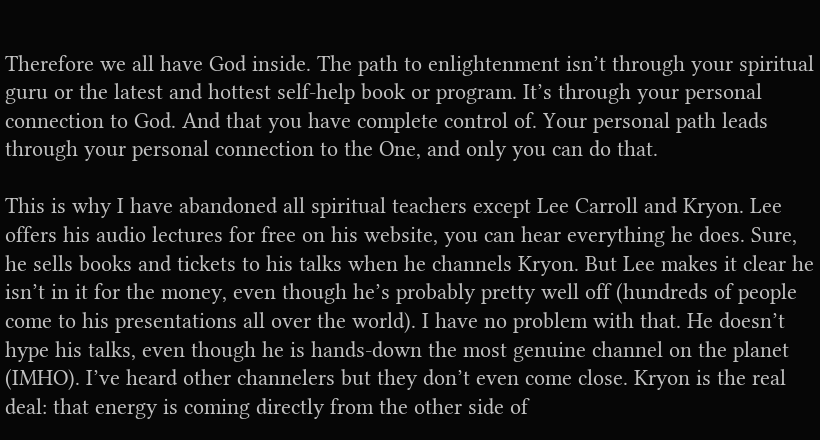Therefore we all have God inside. The path to enlightenment isn’t through your spiritual guru or the latest and hottest self-help book or program. It’s through your personal connection to God. And that you have complete control of. Your personal path leads through your personal connection to the One, and only you can do that.

This is why I have abandoned all spiritual teachers except Lee Carroll and Kryon. Lee offers his audio lectures for free on his website, you can hear everything he does. Sure, he sells books and tickets to his talks when he channels Kryon. But Lee makes it clear he isn’t in it for the money, even though he’s probably pretty well off (hundreds of people come to his presentations all over the world). I have no problem with that. He doesn’t hype his talks, even though he is hands-down the most genuine channel on the planet (IMHO). I’ve heard other channelers but they don’t even come close. Kryon is the real deal: that energy is coming directly from the other side of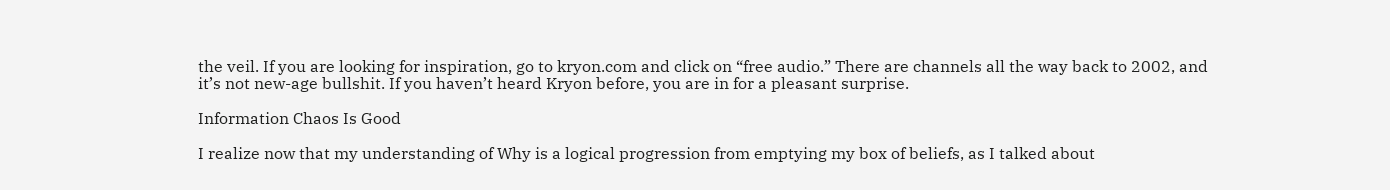the veil. If you are looking for inspiration, go to kryon.com and click on “free audio.” There are channels all the way back to 2002, and it’s not new-age bullshit. If you haven’t heard Kryon before, you are in for a pleasant surprise.

Information Chaos Is Good

I realize now that my understanding of Why is a logical progression from emptying my box of beliefs, as I talked about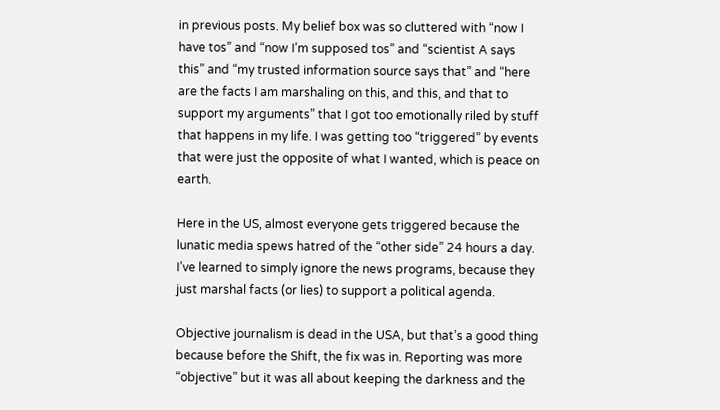in previous posts. My belief box was so cluttered with “now I have tos” and “now I’m supposed tos” and “scientist A says this” and “my trusted information source says that” and “here are the facts I am marshaling on this, and this, and that to support my arguments” that I got too emotionally riled by stuff that happens in my life. I was getting too “triggered” by events that were just the opposite of what I wanted, which is peace on earth.

Here in the US, almost everyone gets triggered because the lunatic media spews hatred of the “other side” 24 hours a day. I’ve learned to simply ignore the news programs, because they just marshal facts (or lies) to support a political agenda.

Objective journalism is dead in the USA, but that’s a good thing because before the Shift, the fix was in. Reporting was more “objective” but it was all about keeping the darkness and the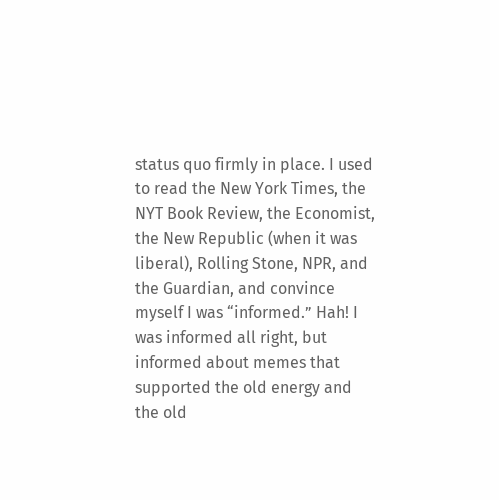status quo firmly in place. I used to read the New York Times, the NYT Book Review, the Economist, the New Republic (when it was liberal), Rolling Stone, NPR, and the Guardian, and convince myself I was “informed.” Hah! I was informed all right, but informed about memes that supported the old energy and the old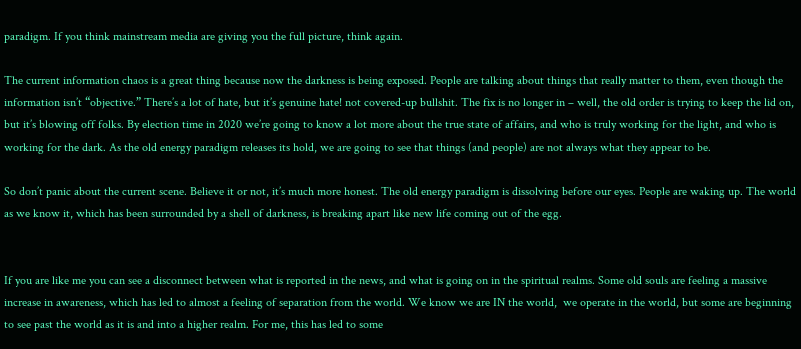paradigm. If you think mainstream media are giving you the full picture, think again.

The current information chaos is a great thing because now the darkness is being exposed. People are talking about things that really matter to them, even though the information isn’t “objective.” There’s a lot of hate, but it’s genuine hate! not covered-up bullshit. The fix is no longer in – well, the old order is trying to keep the lid on, but it’s blowing off folks. By election time in 2020 we’re going to know a lot more about the true state of affairs, and who is truly working for the light, and who is working for the dark. As the old energy paradigm releases its hold, we are going to see that things (and people) are not always what they appear to be.

So don’t panic about the current scene. Believe it or not, it’s much more honest. The old energy paradigm is dissolving before our eyes. People are waking up. The world as we know it, which has been surrounded by a shell of darkness, is breaking apart like new life coming out of the egg.


If you are like me you can see a disconnect between what is reported in the news, and what is going on in the spiritual realms. Some old souls are feeling a massive increase in awareness, which has led to almost a feeling of separation from the world. We know we are IN the world,  we operate in the world, but some are beginning to see past the world as it is and into a higher realm. For me, this has led to some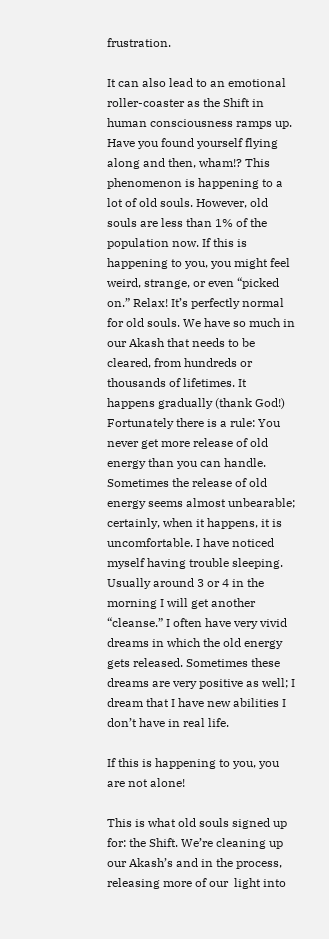frustration.

It can also lead to an emotional roller-coaster as the Shift in human consciousness ramps up. Have you found yourself flying along and then, wham!? This phenomenon is happening to a lot of old souls. However, old souls are less than 1% of the population now. If this is happening to you, you might feel weird, strange, or even “picked on.” Relax! It’s perfectly normal for old souls. We have so much in our Akash that needs to be cleared, from hundreds or thousands of lifetimes. It happens gradually (thank God!) Fortunately there is a rule: You never get more release of old energy than you can handle. Sometimes the release of old energy seems almost unbearable; certainly, when it happens, it is uncomfortable. I have noticed myself having trouble sleeping. Usually around 3 or 4 in the morning I will get another “cleanse.” I often have very vivid  dreams in which the old energy gets released. Sometimes these dreams are very positive as well; I dream that I have new abilities I don’t have in real life.

If this is happening to you, you are not alone!

This is what old souls signed up for: the Shift. We’re cleaning up our Akash’s and in the process, releasing more of our  light into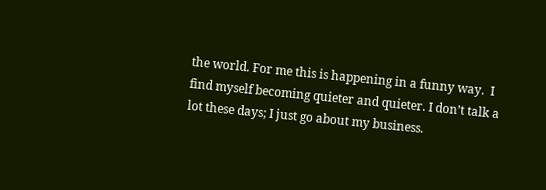the world. For me this is happening in a funny way.  I find myself becoming quieter and quieter. I don’t talk a lot these days; I just go about my business.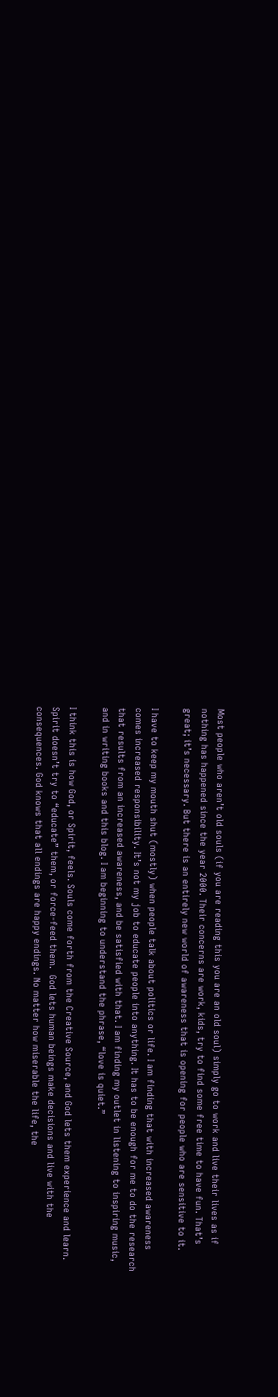Most people who aren’t old souls (if you are reading this you are an old soul) simply go to work and live their lives as if nothing has happened since the year 2000. Their concerns are work, kids, try to find some free time to have fun. That’s great; it’s necessary. But there is an entirely new world of awareness that is opening for people who are sensitive to it.

I have to keep my mouth shut (mostly) when people talk about politics or life. I am finding that with increased awareness comes increased responsibility. It’s not my job to educate people into anything. It has to be enough for me to do the research that results from an increased awareness, and be satisfied with that. I am finding my outlet in listening to inspiring music, and in writing books and this blog. I am beginning to understand the phrase, “love is quiet.”

I think this is how God, or Spirit, feels. Souls come forth from the Creative Source, and God lets them experience and learn. Spirit doesn’t try to “educate” them, or force-feed them.  God lets human beings make decisions and live with the consequences. God knows that all endings are happy endings. No matter how miserable the life, the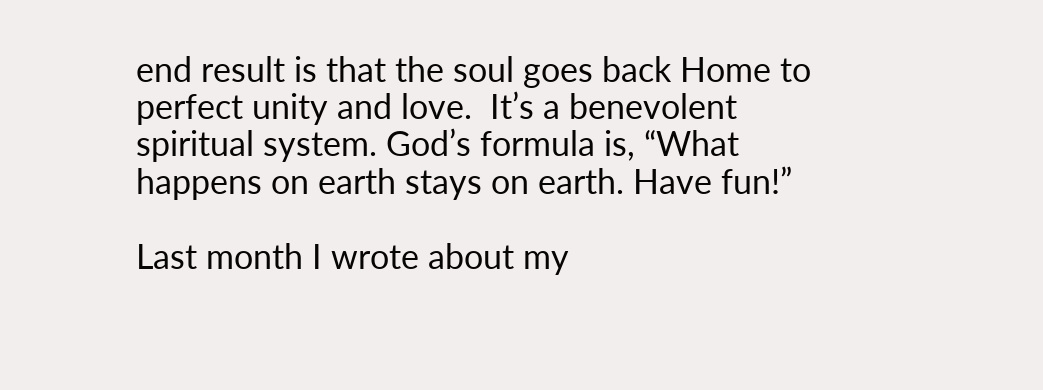end result is that the soul goes back Home to perfect unity and love.  It’s a benevolent spiritual system. God’s formula is, “What happens on earth stays on earth. Have fun!”

Last month I wrote about my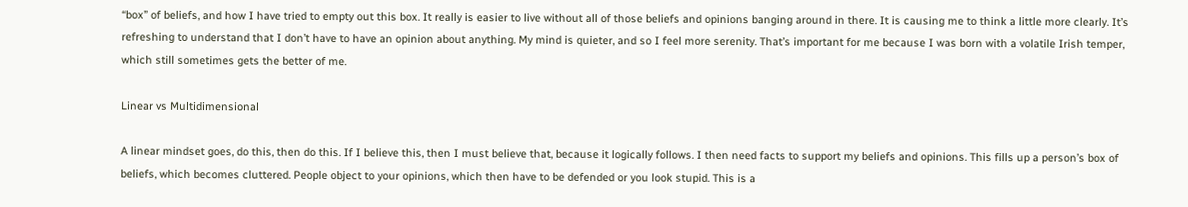“box” of beliefs, and how I have tried to empty out this box. It really is easier to live without all of those beliefs and opinions banging around in there. It is causing me to think a little more clearly. It’s refreshing to understand that I don’t have to have an opinion about anything. My mind is quieter, and so I feel more serenity. That’s important for me because I was born with a volatile Irish temper, which still sometimes gets the better of me.

Linear vs Multidimensional

A linear mindset goes, do this, then do this. If I believe this, then I must believe that, because it logically follows. I then need facts to support my beliefs and opinions. This fills up a person’s box of beliefs, which becomes cluttered. People object to your opinions, which then have to be defended or you look stupid. This is a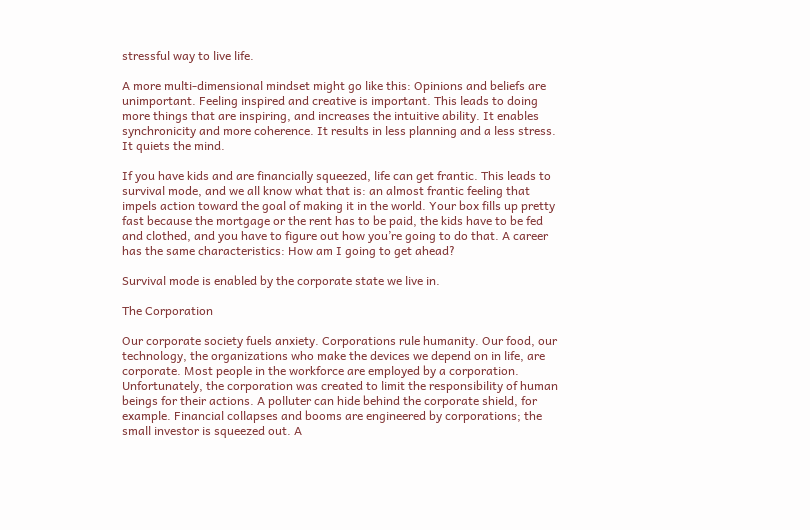stressful way to live life.

A more multi-dimensional mindset might go like this: Opinions and beliefs are unimportant. Feeling inspired and creative is important. This leads to doing more things that are inspiring, and increases the intuitive ability. It enables synchronicity and more coherence. It results in less planning and a less stress. It quiets the mind.

If you have kids and are financially squeezed, life can get frantic. This leads to survival mode, and we all know what that is: an almost frantic feeling that impels action toward the goal of making it in the world. Your box fills up pretty fast because the mortgage or the rent has to be paid, the kids have to be fed and clothed, and you have to figure out how you’re going to do that. A career has the same characteristics: How am I going to get ahead?

Survival mode is enabled by the corporate state we live in.

The Corporation

Our corporate society fuels anxiety. Corporations rule humanity. Our food, our technology, the organizations who make the devices we depend on in life, are corporate. Most people in the workforce are employed by a corporation. Unfortunately, the corporation was created to limit the responsibility of human beings for their actions. A polluter can hide behind the corporate shield, for example. Financial collapses and booms are engineered by corporations; the small investor is squeezed out. A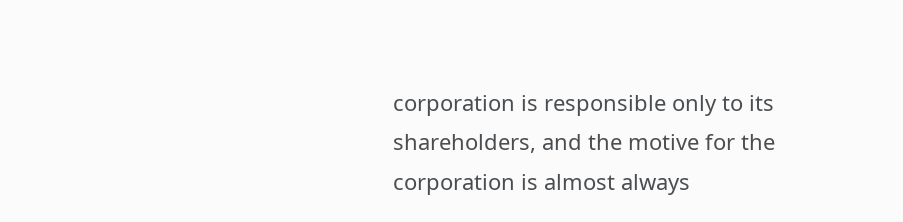corporation is responsible only to its shareholders, and the motive for the corporation is almost always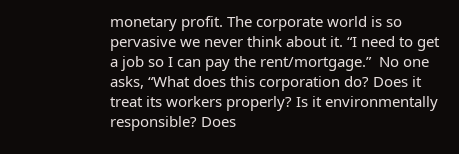monetary profit. The corporate world is so pervasive we never think about it. “I need to get a job so I can pay the rent/mortgage.”  No one asks, “What does this corporation do? Does it treat its workers properly? Is it environmentally responsible? Does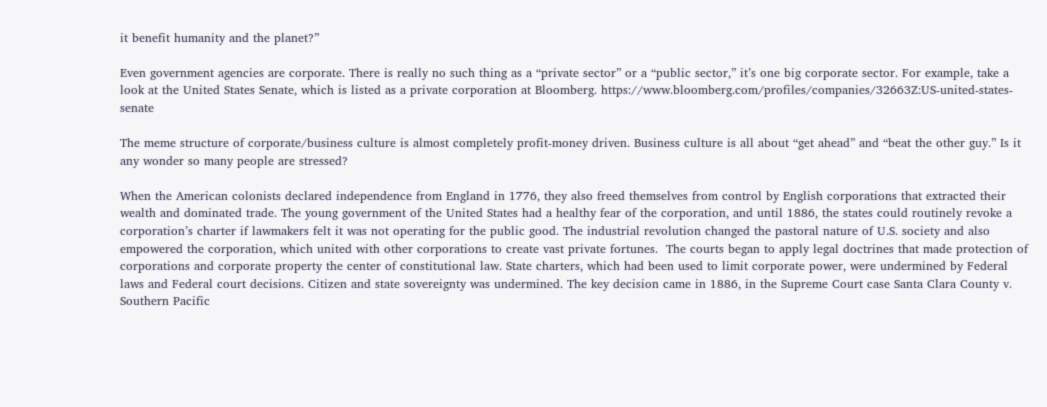it benefit humanity and the planet?”

Even government agencies are corporate. There is really no such thing as a “private sector” or a “public sector,” it’s one big corporate sector. For example, take a look at the United States Senate, which is listed as a private corporation at Bloomberg. https://www.bloomberg.com/profiles/companies/32663Z:US-united-states-senate

The meme structure of corporate/business culture is almost completely profit-money driven. Business culture is all about “get ahead” and “beat the other guy.” Is it any wonder so many people are stressed?

When the American colonists declared independence from England in 1776, they also freed themselves from control by English corporations that extracted their wealth and dominated trade. The young government of the United States had a healthy fear of the corporation, and until 1886, the states could routinely revoke a corporation’s charter if lawmakers felt it was not operating for the public good. The industrial revolution changed the pastoral nature of U.S. society and also empowered the corporation, which united with other corporations to create vast private fortunes.  The courts began to apply legal doctrines that made protection of corporations and corporate property the center of constitutional law. State charters, which had been used to limit corporate power, were undermined by Federal laws and Federal court decisions. Citizen and state sovereignty was undermined. The key decision came in 1886, in the Supreme Court case Santa Clara County v. Southern Pacific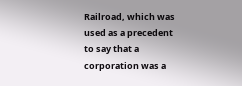Railroad, which was used as a precedent to say that a corporation was a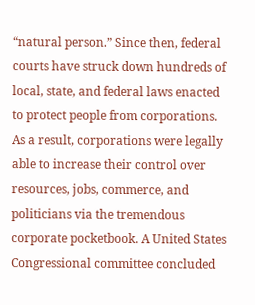“natural person.” Since then, federal courts have struck down hundreds of local, state, and federal laws enacted to protect people from corporations. As a result, corporations were legally able to increase their control over resources, jobs, commerce, and politicians via the tremendous corporate pocketbook. A United States Congressional committee concluded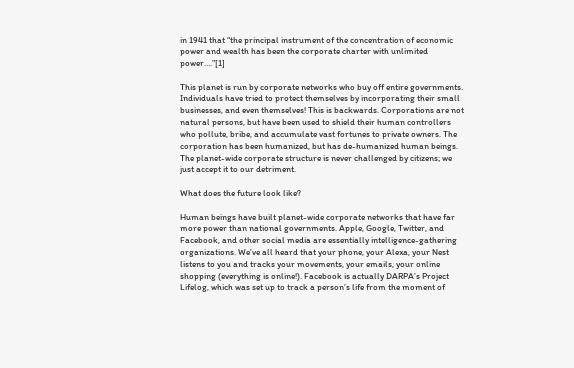in 1941 that “the principal instrument of the concentration of economic power and wealth has been the corporate charter with unlimited power….”[1]

This planet is run by corporate networks who buy off entire governments. Individuals have tried to protect themselves by incorporating their small businesses, and even themselves! This is backwards. Corporations are not natural persons, but have been used to shield their human controllers who pollute, bribe, and accumulate vast fortunes to private owners. The corporation has been humanized, but has de-humanized human beings. The planet-wide corporate structure is never challenged by citizens; we just accept it to our detriment.

What does the future look like?

Human beings have built planet-wide corporate networks that have far more power than national governments. Apple, Google, Twitter, and Facebook, and other social media are essentially intelligence-gathering organizations. We’ve all heard that your phone, your Alexa, your Nest listens to you and tracks your movements, your emails, your online shopping (everything is online!). Facebook is actually DARPA’s Project Lifelog, which was set up to track a person’s life from the moment of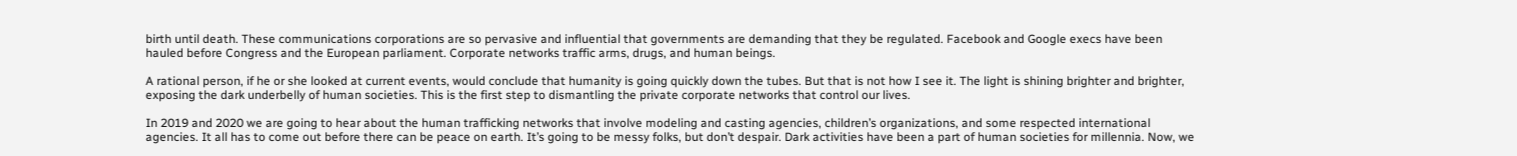birth until death. These communications corporations are so pervasive and influential that governments are demanding that they be regulated. Facebook and Google execs have been hauled before Congress and the European parliament. Corporate networks traffic arms, drugs, and human beings.

A rational person, if he or she looked at current events, would conclude that humanity is going quickly down the tubes. But that is not how I see it. The light is shining brighter and brighter, exposing the dark underbelly of human societies. This is the first step to dismantling the private corporate networks that control our lives.

In 2019 and 2020 we are going to hear about the human trafficking networks that involve modeling and casting agencies, children’s organizations, and some respected international agencies. It all has to come out before there can be peace on earth. It’s going to be messy folks, but don’t despair. Dark activities have been a part of human societies for millennia. Now, we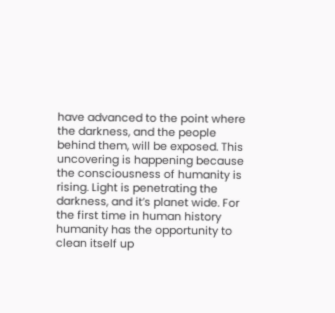have advanced to the point where the darkness, and the people behind them, will be exposed. This uncovering is happening because the consciousness of humanity is rising. Light is penetrating the darkness, and it’s planet wide. For the first time in human history humanity has the opportunity to clean itself up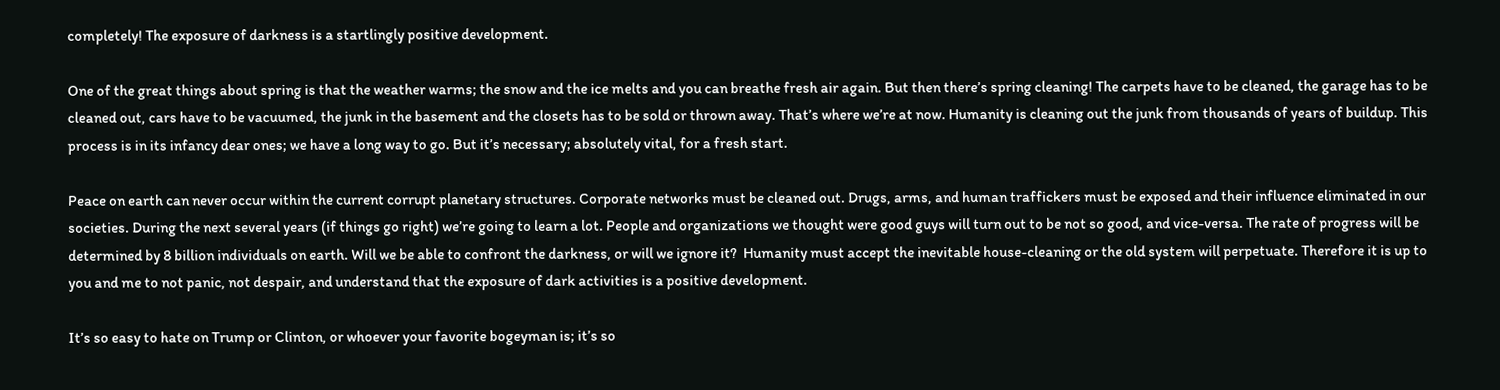completely! The exposure of darkness is a startlingly positive development.

One of the great things about spring is that the weather warms; the snow and the ice melts and you can breathe fresh air again. But then there’s spring cleaning! The carpets have to be cleaned, the garage has to be cleaned out, cars have to be vacuumed, the junk in the basement and the closets has to be sold or thrown away. That’s where we’re at now. Humanity is cleaning out the junk from thousands of years of buildup. This process is in its infancy dear ones; we have a long way to go. But it’s necessary; absolutely vital, for a fresh start.

Peace on earth can never occur within the current corrupt planetary structures. Corporate networks must be cleaned out. Drugs, arms, and human traffickers must be exposed and their influence eliminated in our societies. During the next several years (if things go right) we’re going to learn a lot. People and organizations we thought were good guys will turn out to be not so good, and vice-versa. The rate of progress will be determined by 8 billion individuals on earth. Will we be able to confront the darkness, or will we ignore it?  Humanity must accept the inevitable house-cleaning or the old system will perpetuate. Therefore it is up to you and me to not panic, not despair, and understand that the exposure of dark activities is a positive development.

It’s so easy to hate on Trump or Clinton, or whoever your favorite bogeyman is; it’s so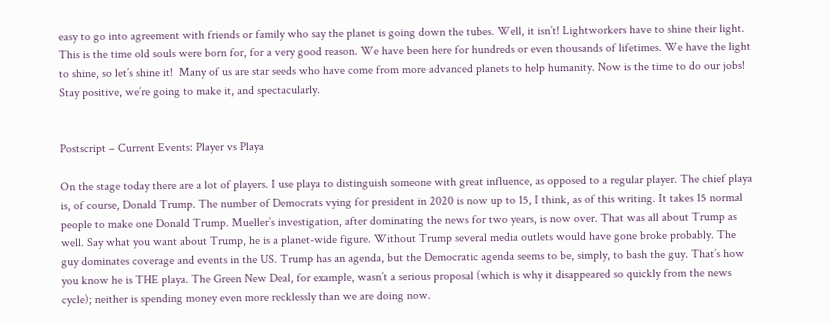easy to go into agreement with friends or family who say the planet is going down the tubes. Well, it isn’t! Lightworkers have to shine their light. This is the time old souls were born for, for a very good reason. We have been here for hundreds or even thousands of lifetimes. We have the light to shine, so let’s shine it!  Many of us are star seeds who have come from more advanced planets to help humanity. Now is the time to do our jobs! Stay positive, we’re going to make it, and spectacularly.


Postscript – Current Events: Player vs Playa

On the stage today there are a lot of players. I use playa to distinguish someone with great influence, as opposed to a regular player. The chief playa is, of course, Donald Trump. The number of Democrats vying for president in 2020 is now up to 15, I think, as of this writing. It takes 15 normal people to make one Donald Trump. Mueller’s investigation, after dominating the news for two years, is now over. That was all about Trump as well. Say what you want about Trump, he is a planet-wide figure. Without Trump several media outlets would have gone broke probably. The guy dominates coverage and events in the US. Trump has an agenda, but the Democratic agenda seems to be, simply, to bash the guy. That’s how you know he is THE playa. The Green New Deal, for example, wasn’t a serious proposal (which is why it disappeared so quickly from the news cycle); neither is spending money even more recklessly than we are doing now.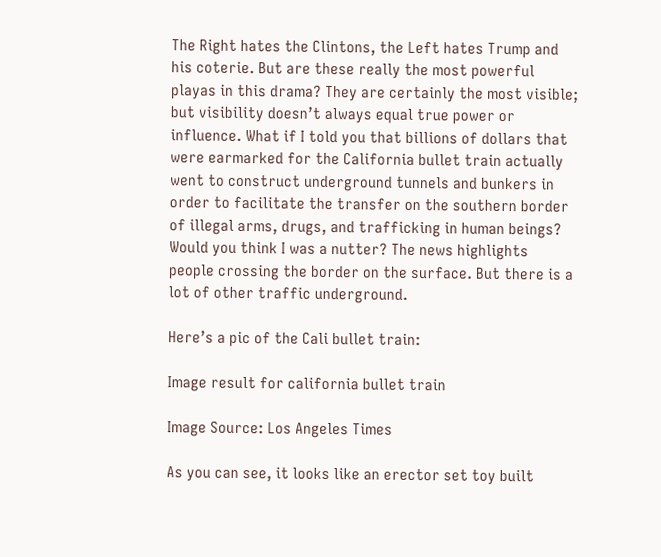The Right hates the Clintons, the Left hates Trump and his coterie. But are these really the most powerful playas in this drama? They are certainly the most visible; but visibility doesn’t always equal true power or influence. What if I told you that billions of dollars that were earmarked for the California bullet train actually went to construct underground tunnels and bunkers in order to facilitate the transfer on the southern border of illegal arms, drugs, and trafficking in human beings? Would you think I was a nutter? The news highlights people crossing the border on the surface. But there is a lot of other traffic underground.

Here’s a pic of the Cali bullet train:

Image result for california bullet train

Image Source: Los Angeles Times

As you can see, it looks like an erector set toy built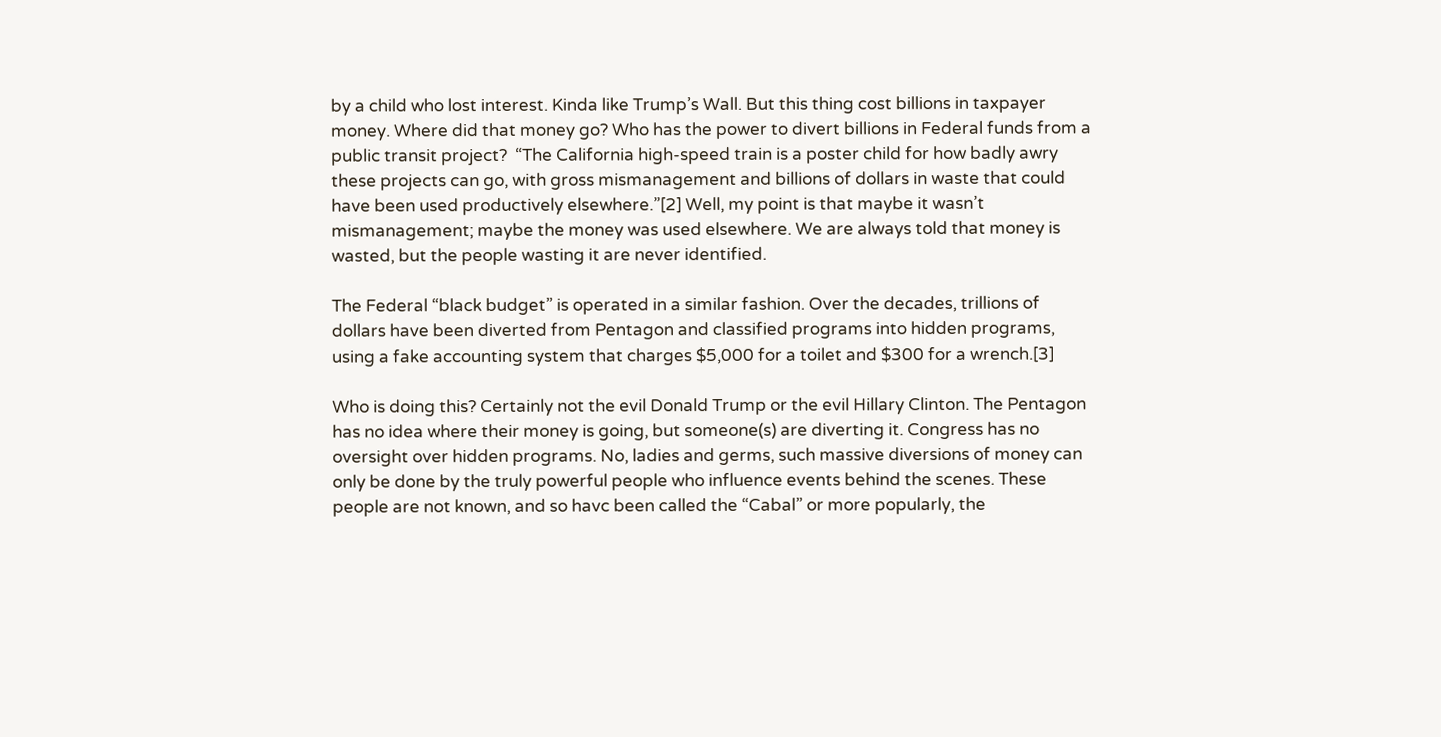by a child who lost interest. Kinda like Trump’s Wall. But this thing cost billions in taxpayer money. Where did that money go? Who has the power to divert billions in Federal funds from a public transit project?  “The California high-speed train is a poster child for how badly awry these projects can go, with gross mismanagement and billions of dollars in waste that could have been used productively elsewhere.”[2] Well, my point is that maybe it wasn’t mismanagement; maybe the money was used elsewhere. We are always told that money is wasted, but the people wasting it are never identified.

The Federal “black budget” is operated in a similar fashion. Over the decades, trillions of dollars have been diverted from Pentagon and classified programs into hidden programs, using a fake accounting system that charges $5,000 for a toilet and $300 for a wrench.[3]

Who is doing this? Certainly not the evil Donald Trump or the evil Hillary Clinton. The Pentagon has no idea where their money is going, but someone(s) are diverting it. Congress has no oversight over hidden programs. No, ladies and germs, such massive diversions of money can only be done by the truly powerful people who influence events behind the scenes. These people are not known, and so havc been called the “Cabal” or more popularly, the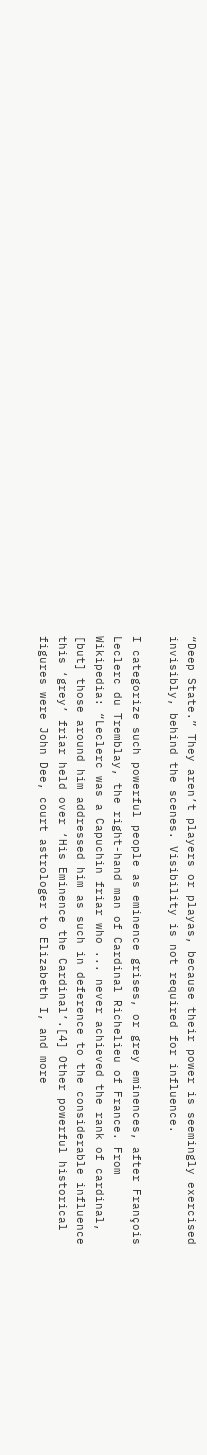“Deep State.” They aren’t players or playas, because their power is seemingly exercised invisibly, behind the scenes. Visibility is not required for influence.

I categorize such powerful people as eminence grises, or grey eminences, after François Leclerc du Tremblay, the right-hand man of Cardinal Richelieu of France. From Wikipedia: “Leclerc was a Capuchin friar who ... never achieved the rank of cardinal, [but] those around him addressed him as such in deference to the considerable influence this ‘grey’ friar held over ‘His Eminence the Cardinal’.[4] Other powerful historical figures were John Dee, court astrologer to Elizabeth I, and more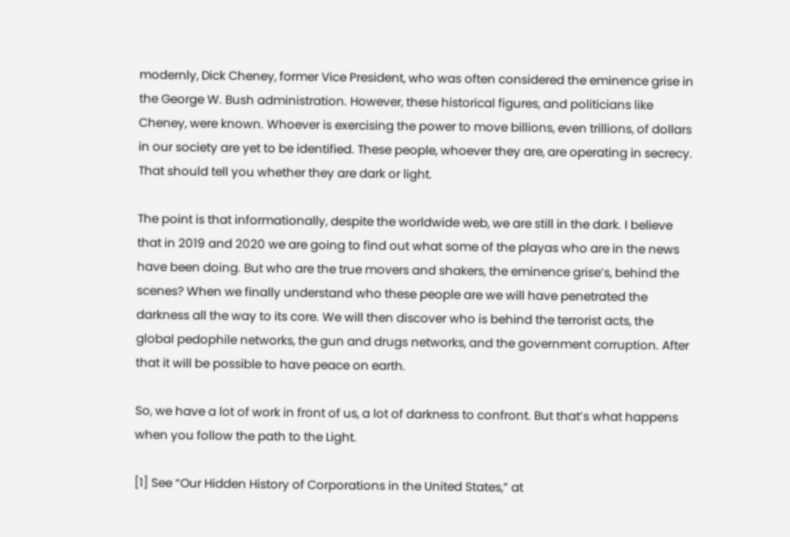modernly, Dick Cheney, former Vice President, who was often considered the eminence grise in the George W. Bush administration. However, these historical figures, and politicians like Cheney, were known. Whoever is exercising the power to move billions, even trillions, of dollars in our society are yet to be identified. These people, whoever they are, are operating in secrecy. That should tell you whether they are dark or light.

The point is that informationally, despite the worldwide web, we are still in the dark. I believe that in 2019 and 2020 we are going to find out what some of the playas who are in the news have been doing. But who are the true movers and shakers, the eminence grise’s, behind the scenes? When we finally understand who these people are we will have penetrated the darkness all the way to its core. We will then discover who is behind the terrorist acts, the global pedophile networks, the gun and drugs networks, and the government corruption. After that it will be possible to have peace on earth.

So, we have a lot of work in front of us, a lot of darkness to confront. But that’s what happens when you follow the path to the Light.

[1] See “Our Hidden History of Corporations in the United States,” at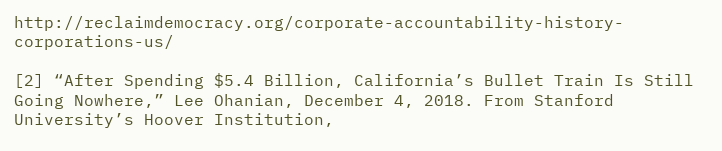http://reclaimdemocracy.org/corporate-accountability-history-corporations-us/

[2] “After Spending $5.4 Billion, California’s Bullet Train Is Still Going Nowhere,” Lee Ohanian, December 4, 2018. From Stanford University’s Hoover Institution,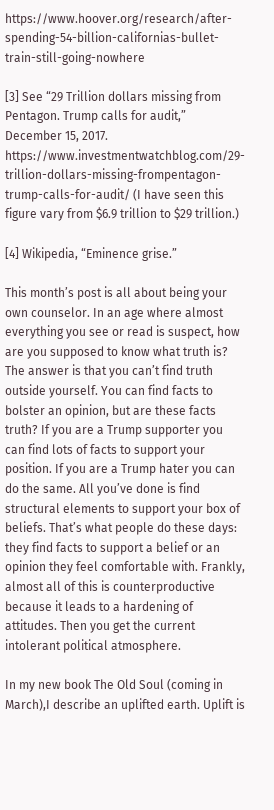https://www.hoover.org/research/after-spending-54-billion-californias-bullet-train-still-going-nowhere

[3] See “29 Trillion dollars missing from Pentagon. Trump calls for audit,” December 15, 2017.
https://www.investmentwatchblog.com/29-trillion-dollars-missing-frompentagon-trump-calls-for-audit/ (I have seen this figure vary from $6.9 trillion to $29 trillion.)

[4] Wikipedia, “Eminence grise.”

This month’s post is all about being your own counselor. In an age where almost everything you see or read is suspect, how are you supposed to know what truth is? The answer is that you can’t find truth outside yourself. You can find facts to bolster an opinion, but are these facts truth? If you are a Trump supporter you can find lots of facts to support your position. If you are a Trump hater you can do the same. All you’ve done is find structural elements to support your box of beliefs. That’s what people do these days: they find facts to support a belief or an opinion they feel comfortable with. Frankly, almost all of this is counterproductive because it leads to a hardening of attitudes. Then you get the current intolerant political atmosphere.

In my new book The Old Soul (coming in March),I describe an uplifted earth. Uplift is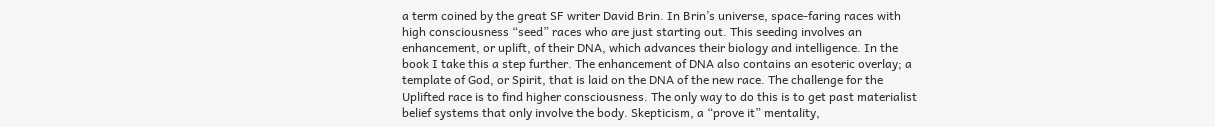a term coined by the great SF writer David Brin. In Brin’s universe, space-faring races with high consciousness “seed” races who are just starting out. This seeding involves an enhancement, or uplift, of their DNA, which advances their biology and intelligence. In the book I take this a step further. The enhancement of DNA also contains an esoteric overlay; a template of God, or Spirit, that is laid on the DNA of the new race. The challenge for the Uplifted race is to find higher consciousness. The only way to do this is to get past materialist belief systems that only involve the body. Skepticism, a “prove it” mentality,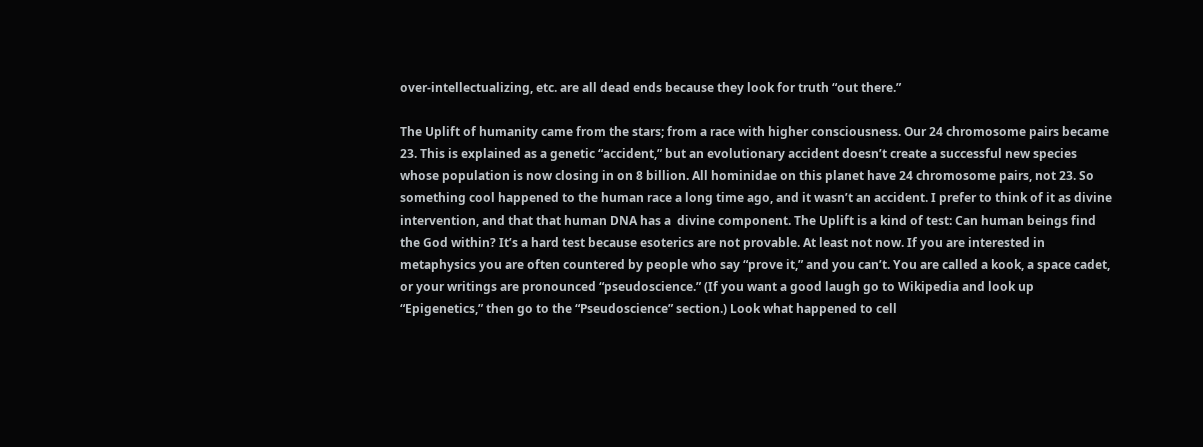over-intellectualizing, etc. are all dead ends because they look for truth “out there.”

The Uplift of humanity came from the stars; from a race with higher consciousness. Our 24 chromosome pairs became 23. This is explained as a genetic “accident,” but an evolutionary accident doesn’t create a successful new species whose population is now closing in on 8 billion. All hominidae on this planet have 24 chromosome pairs, not 23. So something cool happened to the human race a long time ago, and it wasn’t an accident. I prefer to think of it as divine intervention, and that that human DNA has a  divine component. The Uplift is a kind of test: Can human beings find the God within? It’s a hard test because esoterics are not provable. At least not now. If you are interested in metaphysics you are often countered by people who say “prove it,” and you can’t. You are called a kook, a space cadet, or your writings are pronounced “pseudoscience.” (If you want a good laugh go to Wikipedia and look up “Epigenetics,” then go to the “Pseudoscience” section.) Look what happened to cell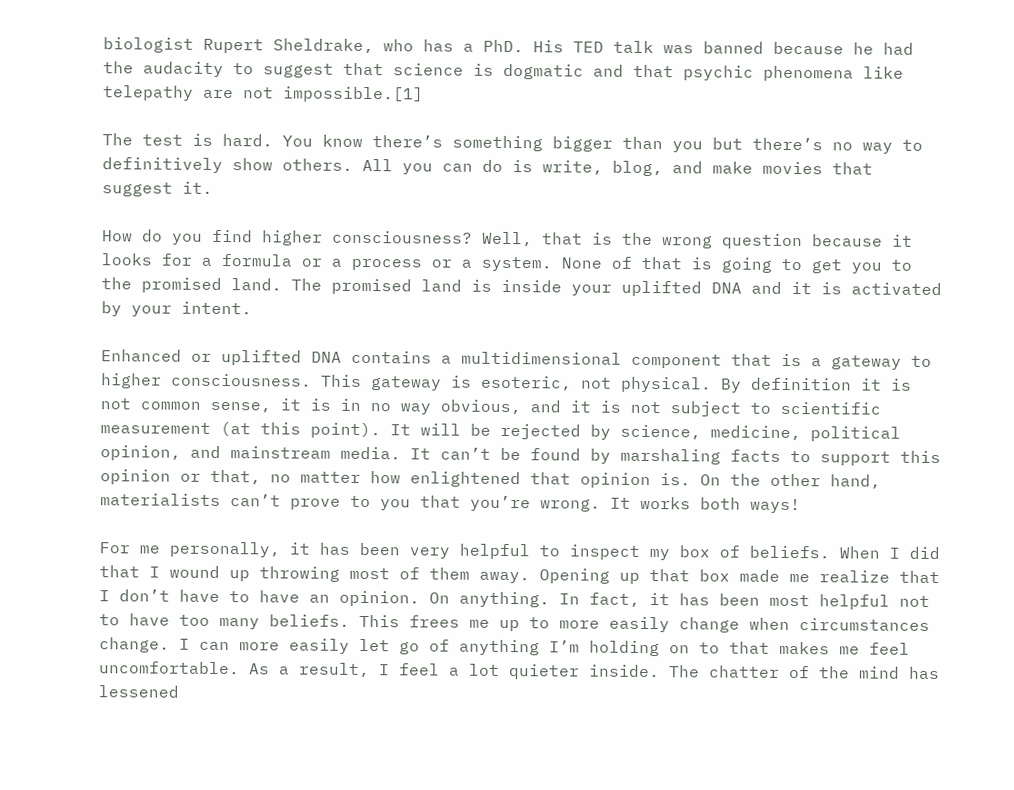biologist Rupert Sheldrake, who has a PhD. His TED talk was banned because he had the audacity to suggest that science is dogmatic and that psychic phenomena like telepathy are not impossible.[1]

The test is hard. You know there’s something bigger than you but there’s no way to definitively show others. All you can do is write, blog, and make movies that suggest it.

How do you find higher consciousness? Well, that is the wrong question because it looks for a formula or a process or a system. None of that is going to get you to the promised land. The promised land is inside your uplifted DNA and it is activated by your intent.

Enhanced or uplifted DNA contains a multidimensional component that is a gateway to higher consciousness. This gateway is esoteric, not physical. By definition it is not common sense, it is in no way obvious, and it is not subject to scientific measurement (at this point). It will be rejected by science, medicine, political opinion, and mainstream media. It can’t be found by marshaling facts to support this opinion or that, no matter how enlightened that opinion is. On the other hand, materialists can’t prove to you that you’re wrong. It works both ways!

For me personally, it has been very helpful to inspect my box of beliefs. When I did that I wound up throwing most of them away. Opening up that box made me realize that I don’t have to have an opinion. On anything. In fact, it has been most helpful not to have too many beliefs. This frees me up to more easily change when circumstances change. I can more easily let go of anything I’m holding on to that makes me feel uncomfortable. As a result, I feel a lot quieter inside. The chatter of the mind has lessened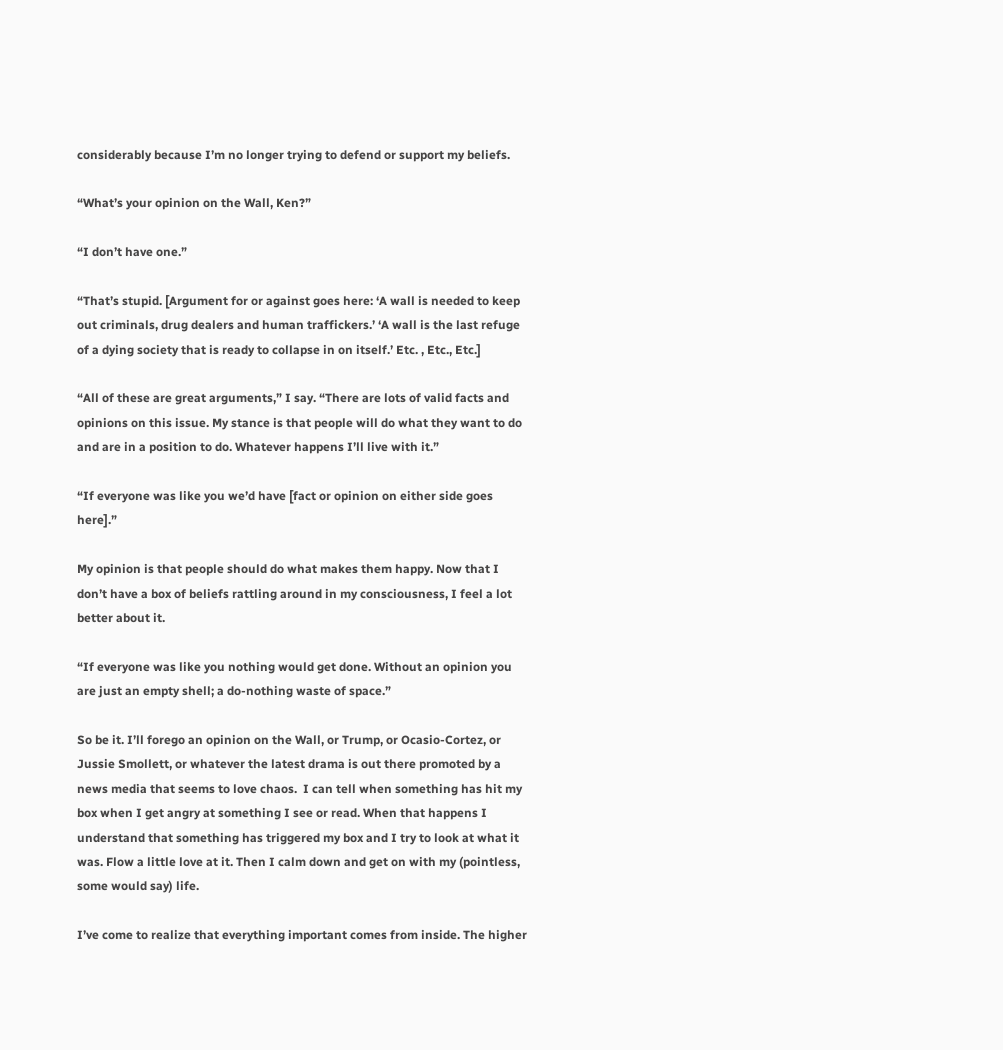considerably because I’m no longer trying to defend or support my beliefs.

“What’s your opinion on the Wall, Ken?”

“I don’t have one.”

“That’s stupid. [Argument for or against goes here: ‘A wall is needed to keep out criminals, drug dealers and human traffickers.’ ‘A wall is the last refuge of a dying society that is ready to collapse in on itself.’ Etc. , Etc., Etc.]

“All of these are great arguments,” I say. “There are lots of valid facts and opinions on this issue. My stance is that people will do what they want to do and are in a position to do. Whatever happens I’ll live with it.”

“If everyone was like you we’d have [fact or opinion on either side goes here].”

My opinion is that people should do what makes them happy. Now that I don’t have a box of beliefs rattling around in my consciousness, I feel a lot better about it.

“If everyone was like you nothing would get done. Without an opinion you are just an empty shell; a do-nothing waste of space.”

So be it. I’ll forego an opinion on the Wall, or Trump, or Ocasio-Cortez, or Jussie Smollett, or whatever the latest drama is out there promoted by a news media that seems to love chaos.  I can tell when something has hit my box when I get angry at something I see or read. When that happens I understand that something has triggered my box and I try to look at what it was. Flow a little love at it. Then I calm down and get on with my (pointless, some would say) life.

I’ve come to realize that everything important comes from inside. The higher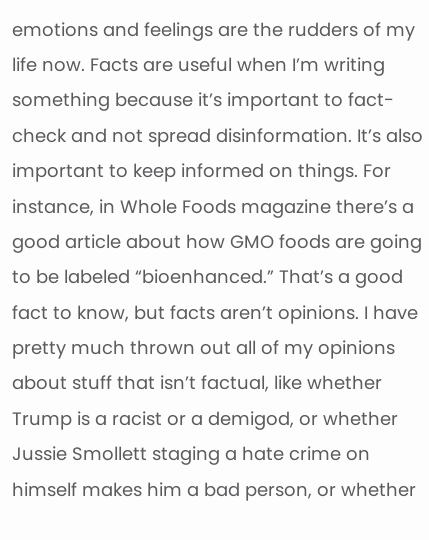emotions and feelings are the rudders of my life now. Facts are useful when I’m writing something because it’s important to fact-check and not spread disinformation. It’s also important to keep informed on things. For instance, in Whole Foods magazine there’s a good article about how GMO foods are going to be labeled “bioenhanced.” That’s a good fact to know, but facts aren’t opinions. I have pretty much thrown out all of my opinions about stuff that isn’t factual, like whether Trump is a racist or a demigod, or whether Jussie Smollett staging a hate crime on himself makes him a bad person, or whether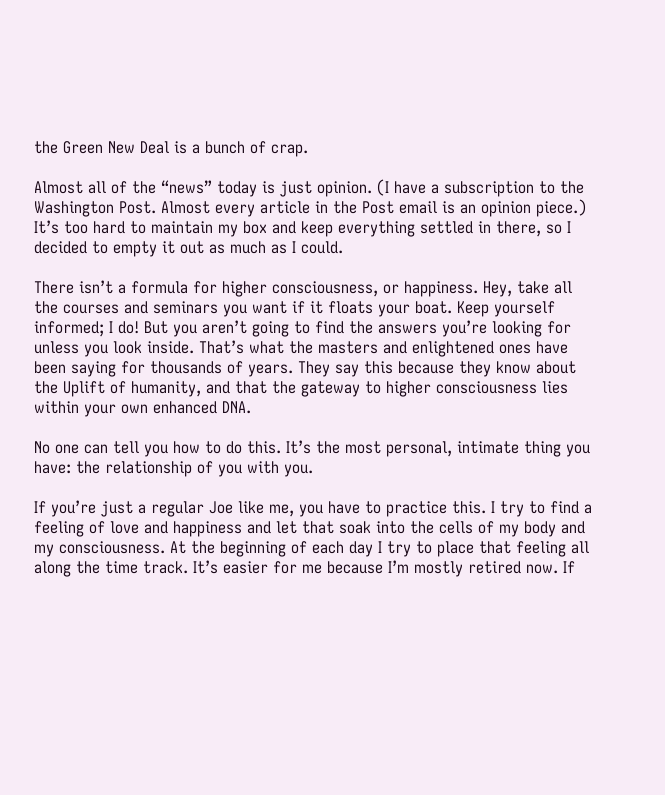the Green New Deal is a bunch of crap.

Almost all of the “news” today is just opinion. (I have a subscription to the Washington Post. Almost every article in the Post email is an opinion piece.) It’s too hard to maintain my box and keep everything settled in there, so I decided to empty it out as much as I could.

There isn’t a formula for higher consciousness, or happiness. Hey, take all the courses and seminars you want if it floats your boat. Keep yourself informed; I do! But you aren’t going to find the answers you’re looking for unless you look inside. That’s what the masters and enlightened ones have been saying for thousands of years. They say this because they know about the Uplift of humanity, and that the gateway to higher consciousness lies within your own enhanced DNA.

No one can tell you how to do this. It’s the most personal, intimate thing you have: the relationship of you with you.

If you’re just a regular Joe like me, you have to practice this. I try to find a feeling of love and happiness and let that soak into the cells of my body and my consciousness. At the beginning of each day I try to place that feeling all along the time track. It’s easier for me because I’m mostly retired now. If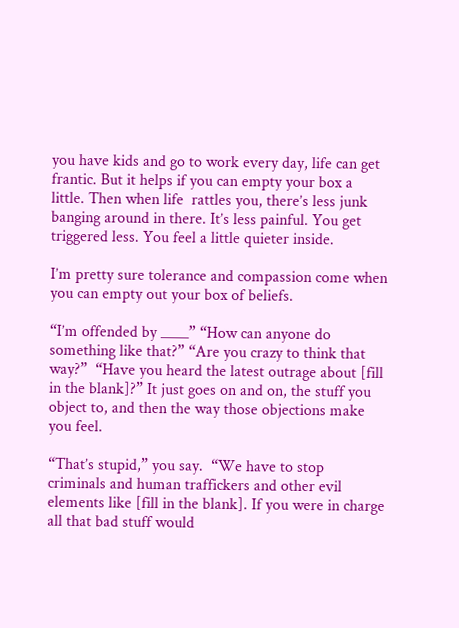you have kids and go to work every day, life can get frantic. But it helps if you can empty your box a little. Then when life  rattles you, there’s less junk banging around in there. It’s less painful. You get triggered less. You feel a little quieter inside.

I’m pretty sure tolerance and compassion come when you can empty out your box of beliefs.

“I’m offended by ____” “How can anyone do something like that?” “Are you crazy to think that way?”  “Have you heard the latest outrage about [fill in the blank]?” It just goes on and on, the stuff you object to, and then the way those objections make you feel.

“That’s stupid,” you say.  “We have to stop criminals and human traffickers and other evil elements like [fill in the blank]. If you were in charge all that bad stuff would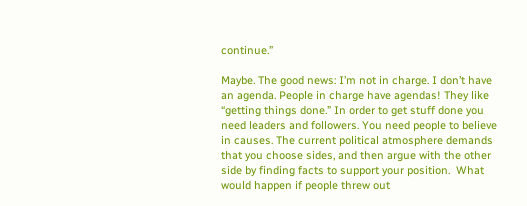continue.”

Maybe. The good news: I’m not in charge. I don’t have an agenda. People in charge have agendas! They like “getting things done.” In order to get stuff done you need leaders and followers. You need people to believe in causes. The current political atmosphere demands that you choose sides, and then argue with the other side by finding facts to support your position.  What would happen if people threw out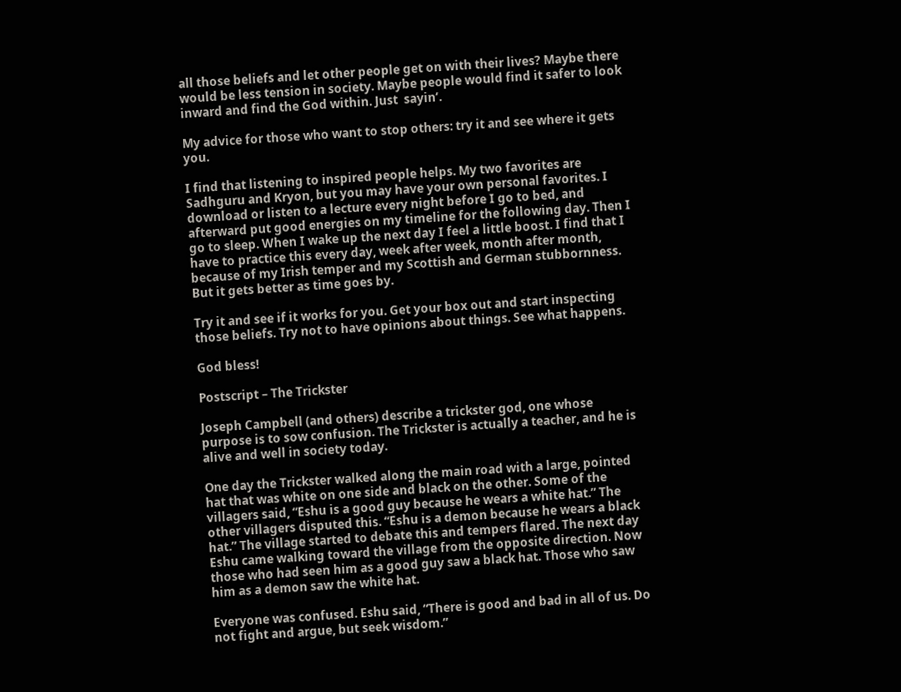all those beliefs and let other people get on with their lives? Maybe there would be less tension in society. Maybe people would find it safer to look inward and find the God within. Just  sayin’.

My advice for those who want to stop others: try it and see where it gets you.

I find that listening to inspired people helps. My two favorites are Sadhguru and Kryon, but you may have your own personal favorites. I download or listen to a lecture every night before I go to bed, and afterward put good energies on my timeline for the following day. Then I go to sleep. When I wake up the next day I feel a little boost. I find that I have to practice this every day, week after week, month after month, because of my Irish temper and my Scottish and German stubbornness. But it gets better as time goes by.

Try it and see if it works for you. Get your box out and start inspecting those beliefs. Try not to have opinions about things. See what happens.

God bless!

Postscript – The Trickster

Joseph Campbell (and others) describe a trickster god, one whose purpose is to sow confusion. The Trickster is actually a teacher, and he is alive and well in society today.

One day the Trickster walked along the main road with a large, pointed hat that was white on one side and black on the other. Some of the villagers said, “Eshu is a good guy because he wears a white hat.” The other villagers disputed this. “Eshu is a demon because he wears a black hat.” The village started to debate this and tempers flared. The next day Eshu came walking toward the village from the opposite direction. Now those who had seen him as a good guy saw a black hat. Those who saw him as a demon saw the white hat.

Everyone was confused. Eshu said, “There is good and bad in all of us. Do not fight and argue, but seek wisdom.”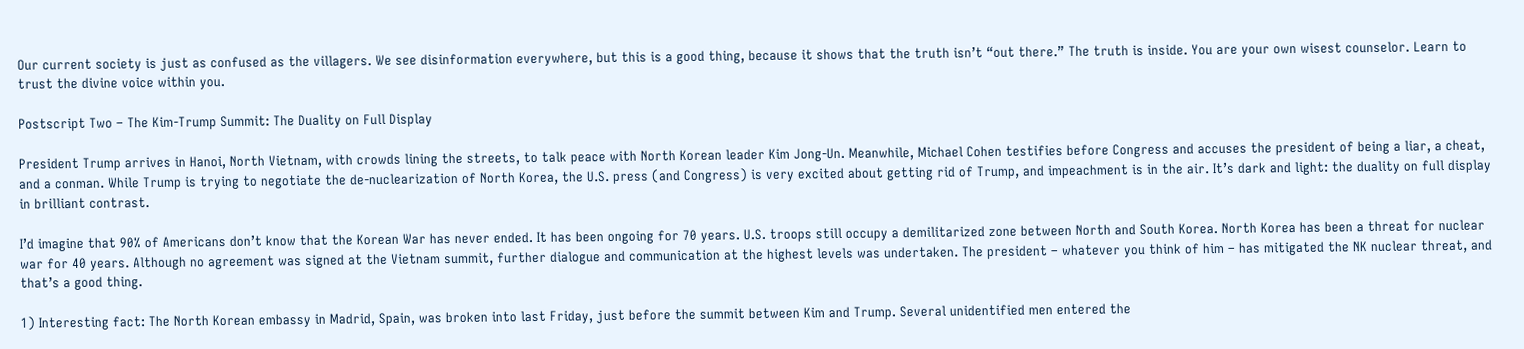Our current society is just as confused as the villagers. We see disinformation everywhere, but this is a good thing, because it shows that the truth isn’t “out there.” The truth is inside. You are your own wisest counselor. Learn to trust the divine voice within you.

Postscript Two – The Kim-Trump Summit: The Duality on Full Display

President Trump arrives in Hanoi, North Vietnam, with crowds lining the streets, to talk peace with North Korean leader Kim Jong-Un. Meanwhile, Michael Cohen testifies before Congress and accuses the president of being a liar, a cheat, and a conman. While Trump is trying to negotiate the de-nuclearization of North Korea, the U.S. press (and Congress) is very excited about getting rid of Trump, and impeachment is in the air. It’s dark and light: the duality on full display in brilliant contrast.

I’d imagine that 90% of Americans don’t know that the Korean War has never ended. It has been ongoing for 70 years. U.S. troops still occupy a demilitarized zone between North and South Korea. North Korea has been a threat for nuclear war for 40 years. Although no agreement was signed at the Vietnam summit, further dialogue and communication at the highest levels was undertaken. The president – whatever you think of him – has mitigated the NK nuclear threat, and that’s a good thing.

1) Interesting fact: The North Korean embassy in Madrid, Spain, was broken into last Friday, just before the summit between Kim and Trump. Several unidentified men entered the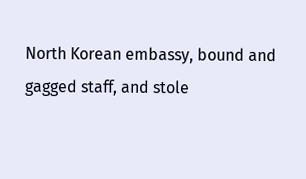North Korean embassy, bound and gagged staff, and stole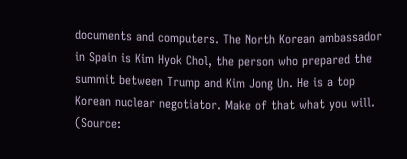documents and computers. The North Korean ambassador in Spain is Kim Hyok Chol, the person who prepared the summit between Trump and Kim Jong Un. He is a top Korean nuclear negotiator. Make of that what you will. (Source: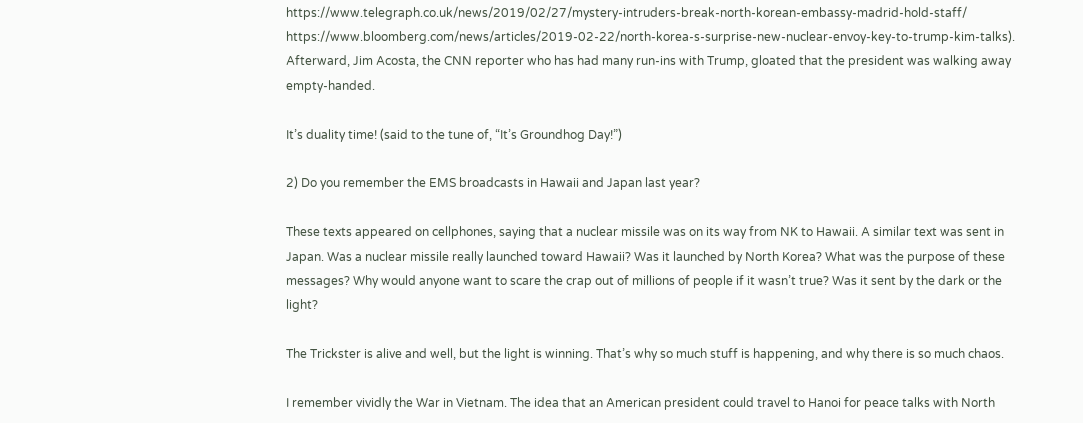https://www.telegraph.co.uk/news/2019/02/27/mystery-intruders-break-north-korean-embassy-madrid-hold-staff/   https://www.bloomberg.com/news/articles/2019-02-22/north-korea-s-surprise-new-nuclear-envoy-key-to-trump-kim-talks). Afterward, Jim Acosta, the CNN reporter who has had many run-ins with Trump, gloated that the president was walking away empty-handed.

It’s duality time! (said to the tune of, “It’s Groundhog Day!”)

2) Do you remember the EMS broadcasts in Hawaii and Japan last year?

These texts appeared on cellphones, saying that a nuclear missile was on its way from NK to Hawaii. A similar text was sent in Japan. Was a nuclear missile really launched toward Hawaii? Was it launched by North Korea? What was the purpose of these messages? Why would anyone want to scare the crap out of millions of people if it wasn’t true? Was it sent by the dark or the light?

The Trickster is alive and well, but the light is winning. That’s why so much stuff is happening, and why there is so much chaos.

I remember vividly the War in Vietnam. The idea that an American president could travel to Hanoi for peace talks with North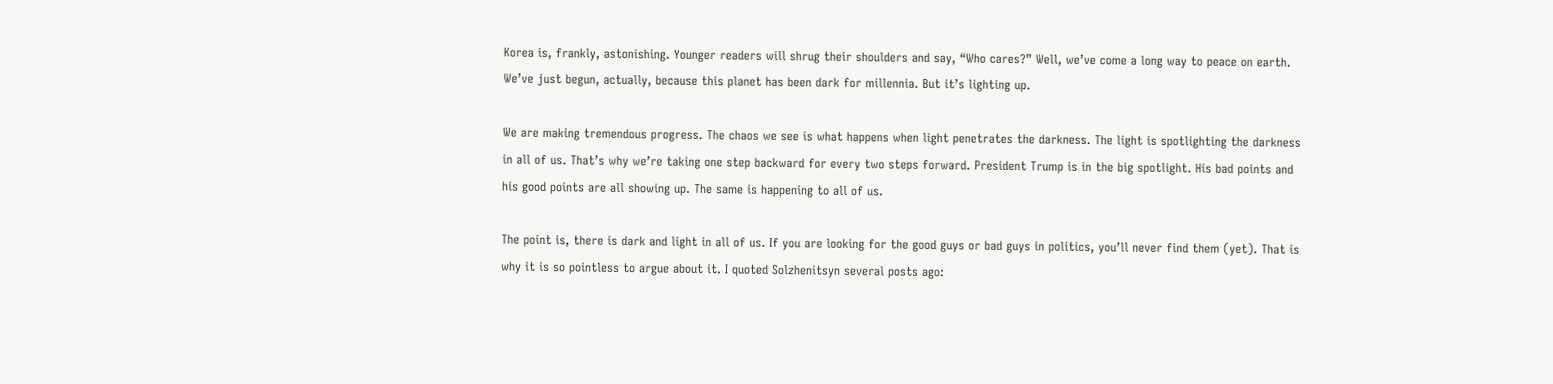Korea is, frankly, astonishing. Younger readers will shrug their shoulders and say, “Who cares?” Well, we’ve come a long way to peace on earth. We’ve just begun, actually, because this planet has been dark for millennia. But it’s lighting up.

We are making tremendous progress. The chaos we see is what happens when light penetrates the darkness. The light is spotlighting the darkness in all of us. That’s why we’re taking one step backward for every two steps forward. President Trump is in the big spotlight. His bad points and his good points are all showing up. The same is happening to all of us.

The point is, there is dark and light in all of us. If you are looking for the good guys or bad guys in politics, you’ll never find them (yet). That is why it is so pointless to argue about it. I quoted Solzhenitsyn several posts ago: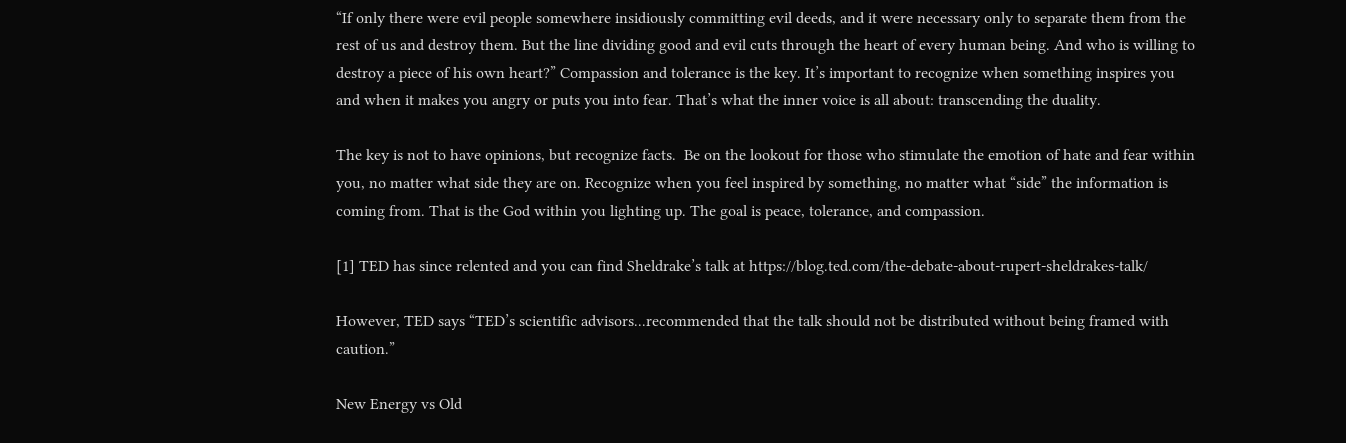“If only there were evil people somewhere insidiously committing evil deeds, and it were necessary only to separate them from the rest of us and destroy them. But the line dividing good and evil cuts through the heart of every human being. And who is willing to destroy a piece of his own heart?” Compassion and tolerance is the key. It’s important to recognize when something inspires you and when it makes you angry or puts you into fear. That’s what the inner voice is all about: transcending the duality.

The key is not to have opinions, but recognize facts.  Be on the lookout for those who stimulate the emotion of hate and fear within you, no matter what side they are on. Recognize when you feel inspired by something, no matter what “side” the information is coming from. That is the God within you lighting up. The goal is peace, tolerance, and compassion.

[1] TED has since relented and you can find Sheldrake’s talk at https://blog.ted.com/the-debate-about-rupert-sheldrakes-talk/

However, TED says “TED’s scientific advisors...recommended that the talk should not be distributed without being framed with caution.”

New Energy vs Old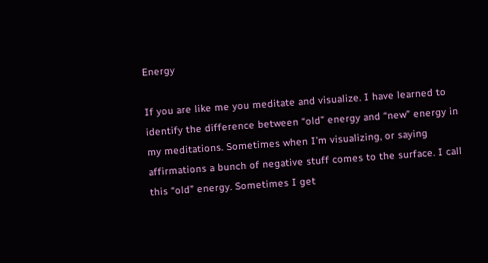Energy

If you are like me you meditate and visualize. I have learned to identify the difference between “old” energy and “new” energy in my meditations. Sometimes when I’m visualizing, or saying affirmations a bunch of negative stuff comes to the surface. I call this “old” energy. Sometimes I get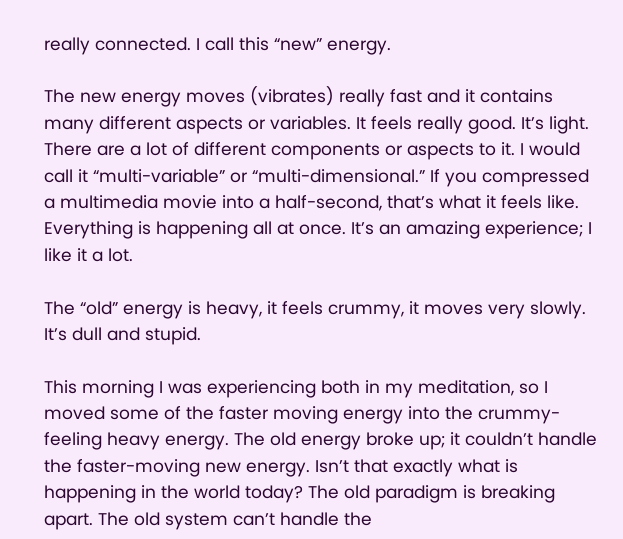really connected. I call this “new” energy.

The new energy moves (vibrates) really fast and it contains many different aspects or variables. It feels really good. It’s light. There are a lot of different components or aspects to it. I would call it “multi-variable” or “multi-dimensional.” If you compressed a multimedia movie into a half-second, that’s what it feels like. Everything is happening all at once. It’s an amazing experience; I like it a lot.

The “old” energy is heavy, it feels crummy, it moves very slowly. It’s dull and stupid.

This morning I was experiencing both in my meditation, so I moved some of the faster moving energy into the crummy-feeling heavy energy. The old energy broke up; it couldn’t handle the faster-moving new energy. Isn’t that exactly what is happening in the world today? The old paradigm is breaking apart. The old system can’t handle the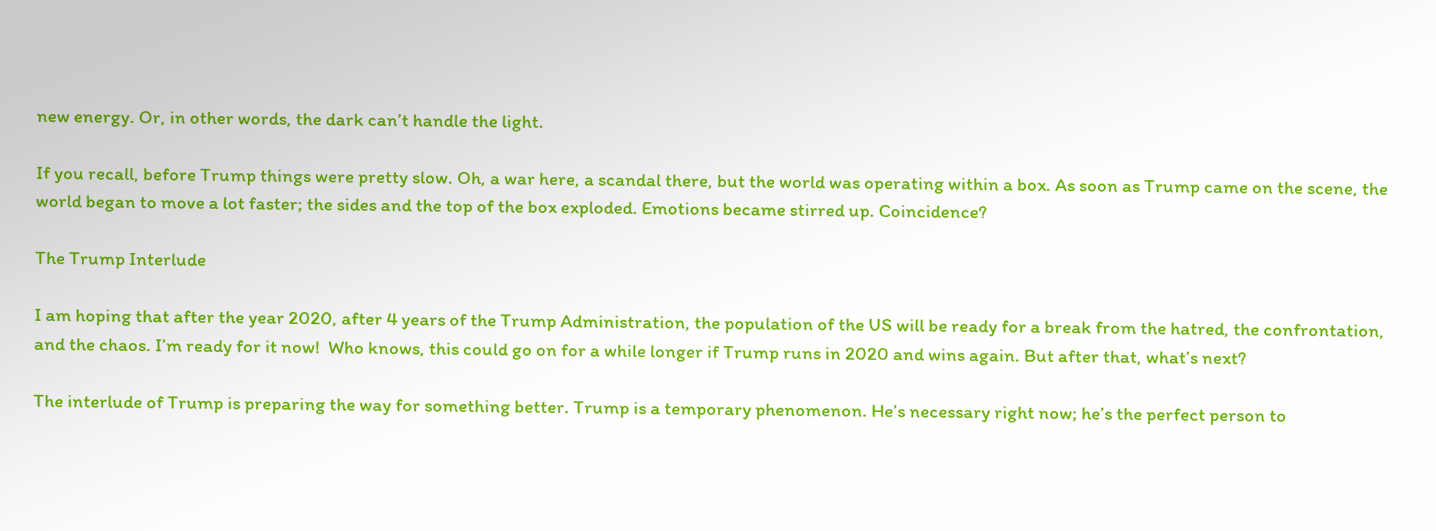new energy. Or, in other words, the dark can’t handle the light.

If you recall, before Trump things were pretty slow. Oh, a war here, a scandal there, but the world was operating within a box. As soon as Trump came on the scene, the world began to move a lot faster; the sides and the top of the box exploded. Emotions became stirred up. Coincidence?

The Trump Interlude

I am hoping that after the year 2020, after 4 years of the Trump Administration, the population of the US will be ready for a break from the hatred, the confrontation, and the chaos. I’m ready for it now!  Who knows, this could go on for a while longer if Trump runs in 2020 and wins again. But after that, what’s next?

The interlude of Trump is preparing the way for something better. Trump is a temporary phenomenon. He’s necessary right now; he’s the perfect person to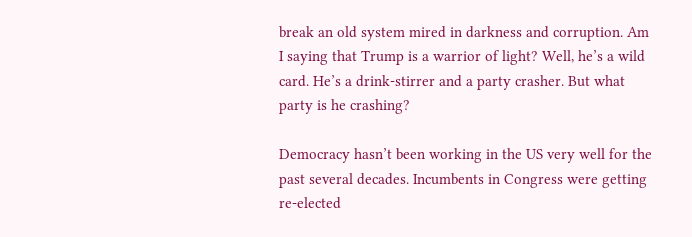break an old system mired in darkness and corruption. Am I saying that Trump is a warrior of light? Well, he’s a wild card. He’s a drink-stirrer and a party crasher. But what party is he crashing?

Democracy hasn’t been working in the US very well for the past several decades. Incumbents in Congress were getting re-elected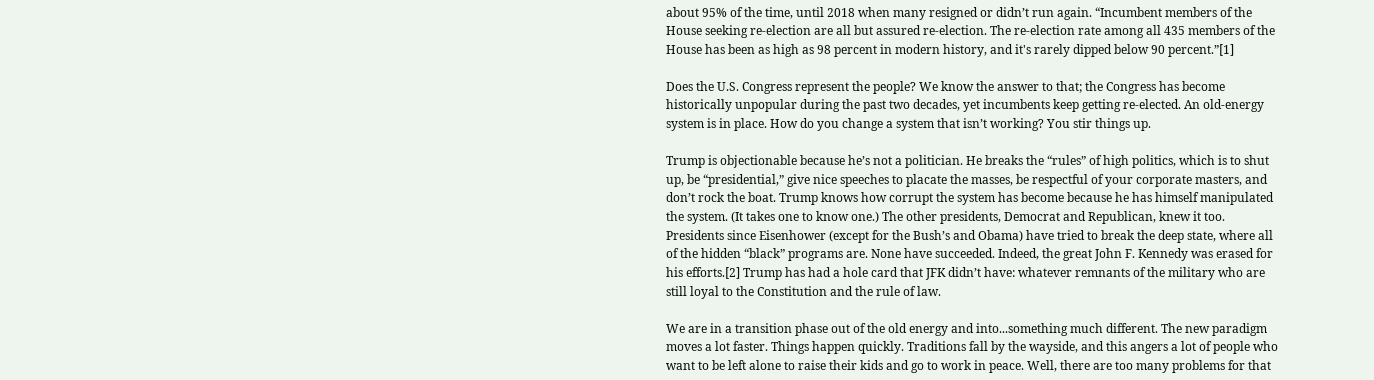about 95% of the time, until 2018 when many resigned or didn’t run again. “Incumbent members of the House seeking re-election are all but assured re-election. The re-election rate among all 435 members of the House has been as high as 98 percent in modern history, and it's rarely dipped below 90 percent.”[1]

Does the U.S. Congress represent the people? We know the answer to that; the Congress has become historically unpopular during the past two decades, yet incumbents keep getting re-elected. An old-energy system is in place. How do you change a system that isn’t working? You stir things up.

Trump is objectionable because he’s not a politician. He breaks the “rules” of high politics, which is to shut up, be “presidential,” give nice speeches to placate the masses, be respectful of your corporate masters, and don’t rock the boat. Trump knows how corrupt the system has become because he has himself manipulated the system. (It takes one to know one.) The other presidents, Democrat and Republican, knew it too. Presidents since Eisenhower (except for the Bush’s and Obama) have tried to break the deep state, where all of the hidden “black” programs are. None have succeeded. Indeed, the great John F. Kennedy was erased for his efforts.[2] Trump has had a hole card that JFK didn’t have: whatever remnants of the military who are still loyal to the Constitution and the rule of law.

We are in a transition phase out of the old energy and into...something much different. The new paradigm moves a lot faster. Things happen quickly. Traditions fall by the wayside, and this angers a lot of people who want to be left alone to raise their kids and go to work in peace. Well, there are too many problems for that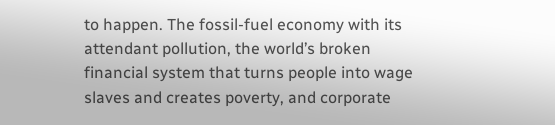to happen. The fossil-fuel economy with its attendant pollution, the world’s broken financial system that turns people into wage slaves and creates poverty, and corporate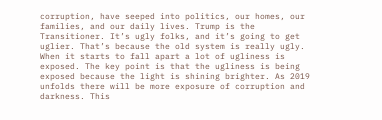corruption, have seeped into politics, our homes, our families, and our daily lives. Trump is the Transitioner. It’s ugly folks, and it’s going to get uglier. That’s because the old system is really ugly. When it starts to fall apart a lot of ugliness is exposed. The key point is that the ugliness is being exposed because the light is shining brighter. As 2019 unfolds there will be more exposure of corruption and darkness. This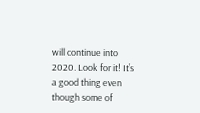will continue into 2020. Look for it! It’s a good thing even though some of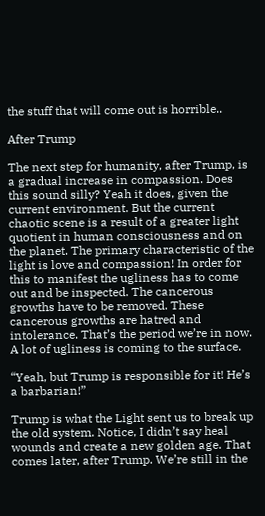the stuff that will come out is horrible..

After Trump

The next step for humanity, after Trump, is a gradual increase in compassion. Does this sound silly? Yeah it does, given the current environment. But the current chaotic scene is a result of a greater light quotient in human consciousness and on the planet. The primary characteristic of the light is love and compassion! In order for this to manifest the ugliness has to come out and be inspected. The cancerous growths have to be removed. These cancerous growths are hatred and intolerance. That’s the period we’re in now. A lot of ugliness is coming to the surface.

“Yeah, but Trump is responsible for it! He’s a barbarian!”

Trump is what the Light sent us to break up the old system. Notice, I didn’t say heal wounds and create a new golden age. That comes later, after Trump. We’re still in the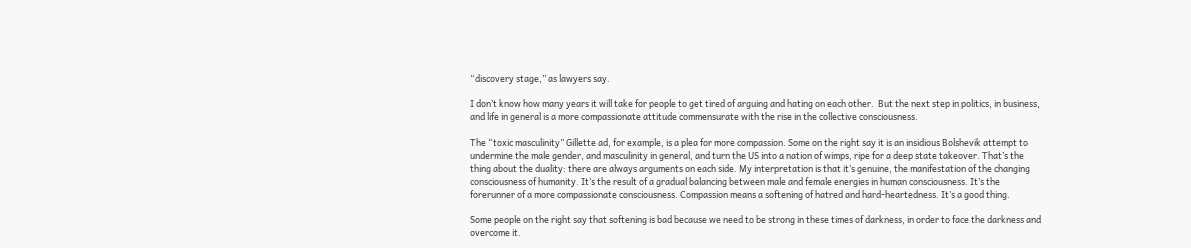“discovery stage,” as lawyers say.

I don’t know how many years it will take for people to get tired of arguing and hating on each other.  But the next step in politics, in business, and life in general is a more compassionate attitude commensurate with the rise in the collective consciousness.

The “toxic masculinity” Gillette ad, for example, is a plea for more compassion. Some on the right say it is an insidious Bolshevik attempt to undermine the male gender, and masculinity in general, and turn the US into a nation of wimps, ripe for a deep state takeover. That’s the thing about the duality: there are always arguments on each side. My interpretation is that it’s genuine, the manifestation of the changing consciousness of humanity. It’s the result of a gradual balancing between male and female energies in human consciousness. It’s the forerunner of a more compassionate consciousness. Compassion means a softening of hatred and hard-heartedness. It’s a good thing.

Some people on the right say that softening is bad because we need to be strong in these times of darkness, in order to face the darkness and overcome it.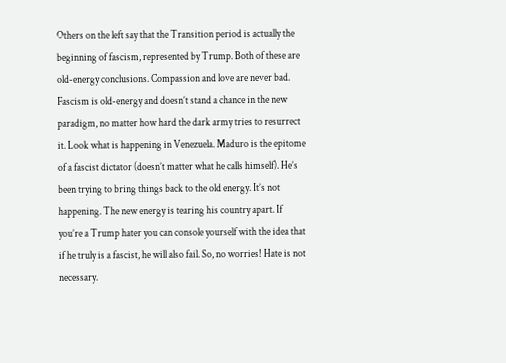Others on the left say that the Transition period is actually the beginning of fascism, represented by Trump. Both of these are old-energy conclusions. Compassion and love are never bad. Fascism is old-energy and doesn’t stand a chance in the new paradigm, no matter how hard the dark army tries to resurrect it. Look what is happening in Venezuela. Maduro is the epitome of a fascist dictator (doesn’t matter what he calls himself). He’s been trying to bring things back to the old energy. It’s not happening. The new energy is tearing his country apart. If you’re a Trump hater you can console yourself with the idea that if he truly is a fascist, he will also fail. So, no worries! Hate is not necessary.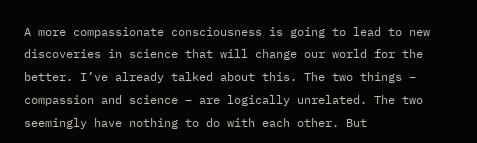A more compassionate consciousness is going to lead to new discoveries in science that will change our world for the better. I’ve already talked about this. The two things – compassion and science – are logically unrelated. The two seemingly have nothing to do with each other. But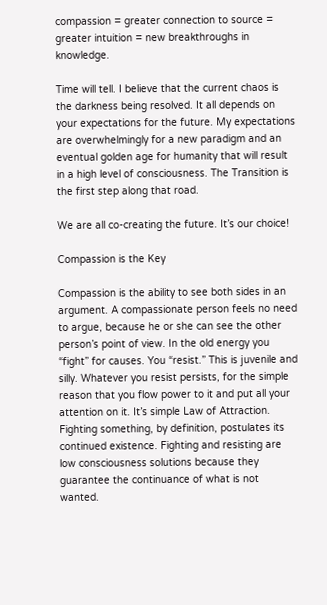compassion = greater connection to source = greater intuition = new breakthroughs in knowledge.

Time will tell. I believe that the current chaos is the darkness being resolved. It all depends on your expectations for the future. My expectations are overwhelmingly for a new paradigm and an eventual golden age for humanity that will result in a high level of consciousness. The Transition is the first step along that road.

We are all co-creating the future. It’s our choice!

Compassion is the Key

Compassion is the ability to see both sides in an argument. A compassionate person feels no need to argue, because he or she can see the other person’s point of view. In the old energy you “fight” for causes. You “resist.” This is juvenile and silly. Whatever you resist persists, for the simple reason that you flow power to it and put all your attention on it. It’s simple Law of Attraction. Fighting something, by definition, postulates its continued existence. Fighting and resisting are low consciousness solutions because they guarantee the continuance of what is not wanted.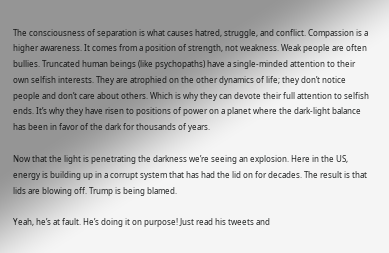The consciousness of separation is what causes hatred, struggle, and conflict. Compassion is a higher awareness. It comes from a position of strength, not weakness. Weak people are often bullies. Truncated human beings (like psychopaths) have a single-minded attention to their own selfish interests. They are atrophied on the other dynamics of life; they don’t notice people and don’t care about others. Which is why they can devote their full attention to selfish ends. It’s why they have risen to positions of power on a planet where the dark-light balance has been in favor of the dark for thousands of years.

Now that the light is penetrating the darkness we’re seeing an explosion. Here in the US, energy is building up in a corrupt system that has had the lid on for decades. The result is that lids are blowing off. Trump is being blamed.

Yeah, he’s at fault. He’s doing it on purpose! Just read his tweets and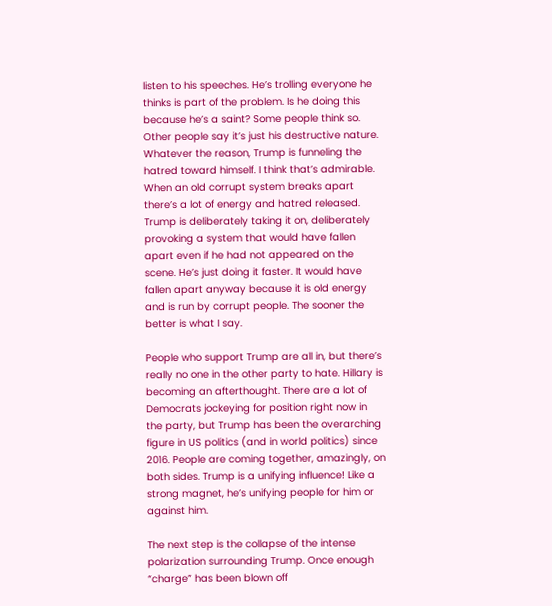listen to his speeches. He’s trolling everyone he thinks is part of the problem. Is he doing this because he’s a saint? Some people think so. Other people say it’s just his destructive nature. Whatever the reason, Trump is funneling the hatred toward himself. I think that’s admirable. When an old corrupt system breaks apart there’s a lot of energy and hatred released. Trump is deliberately taking it on, deliberately provoking a system that would have fallen apart even if he had not appeared on the scene. He’s just doing it faster. It would have fallen apart anyway because it is old energy and is run by corrupt people. The sooner the better is what I say.

People who support Trump are all in, but there’s really no one in the other party to hate. Hillary is becoming an afterthought. There are a lot of Democrats jockeying for position right now in the party, but Trump has been the overarching figure in US politics (and in world politics) since 2016. People are coming together, amazingly, on both sides. Trump is a unifying influence! Like a strong magnet, he’s unifying people for him or against him.

The next step is the collapse of the intense polarization surrounding Trump. Once enough “charge” has been blown off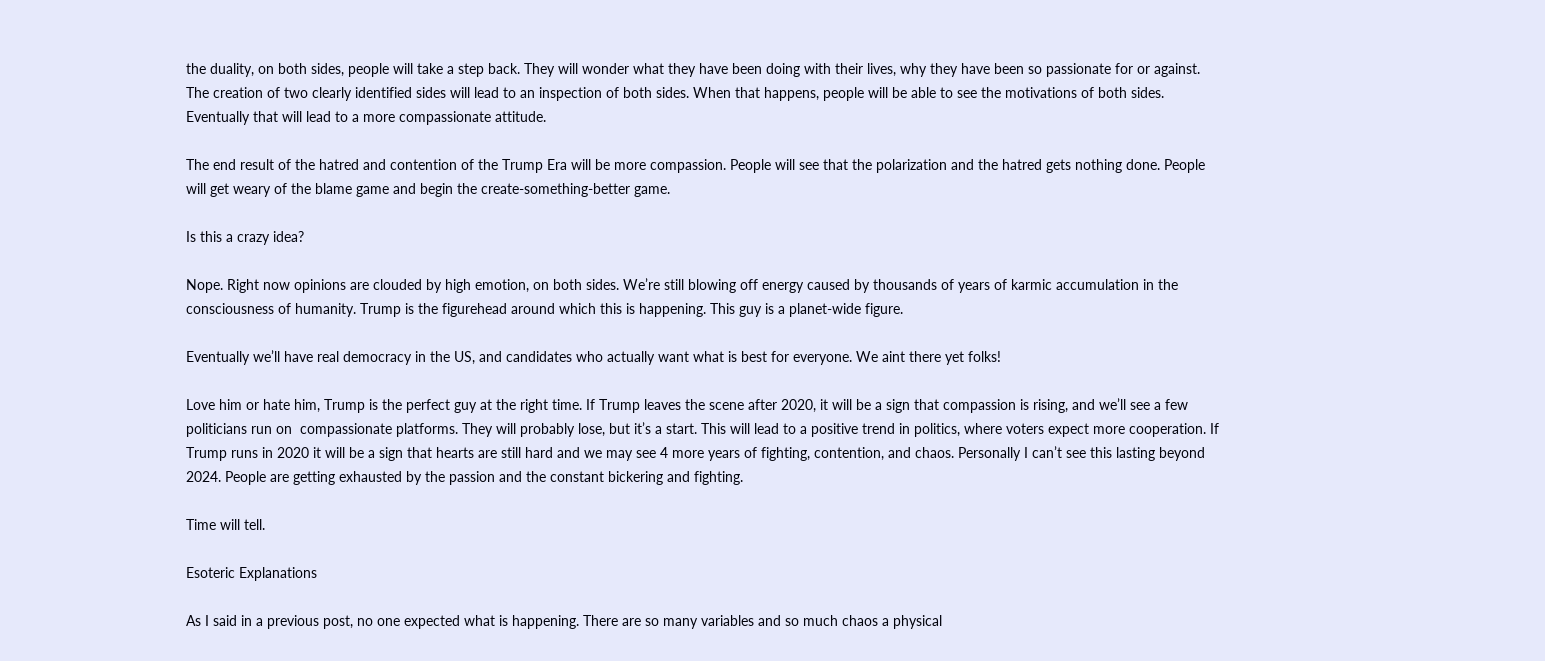the duality, on both sides, people will take a step back. They will wonder what they have been doing with their lives, why they have been so passionate for or against. The creation of two clearly identified sides will lead to an inspection of both sides. When that happens, people will be able to see the motivations of both sides. Eventually that will lead to a more compassionate attitude.

The end result of the hatred and contention of the Trump Era will be more compassion. People will see that the polarization and the hatred gets nothing done. People will get weary of the blame game and begin the create-something-better game.

Is this a crazy idea?

Nope. Right now opinions are clouded by high emotion, on both sides. We’re still blowing off energy caused by thousands of years of karmic accumulation in the consciousness of humanity. Trump is the figurehead around which this is happening. This guy is a planet-wide figure.

Eventually we’ll have real democracy in the US, and candidates who actually want what is best for everyone. We aint there yet folks!

Love him or hate him, Trump is the perfect guy at the right time. If Trump leaves the scene after 2020, it will be a sign that compassion is rising, and we’ll see a few politicians run on  compassionate platforms. They will probably lose, but it’s a start. This will lead to a positive trend in politics, where voters expect more cooperation. If Trump runs in 2020 it will be a sign that hearts are still hard and we may see 4 more years of fighting, contention, and chaos. Personally I can’t see this lasting beyond 2024. People are getting exhausted by the passion and the constant bickering and fighting.

Time will tell.

Esoteric Explanations

As I said in a previous post, no one expected what is happening. There are so many variables and so much chaos a physical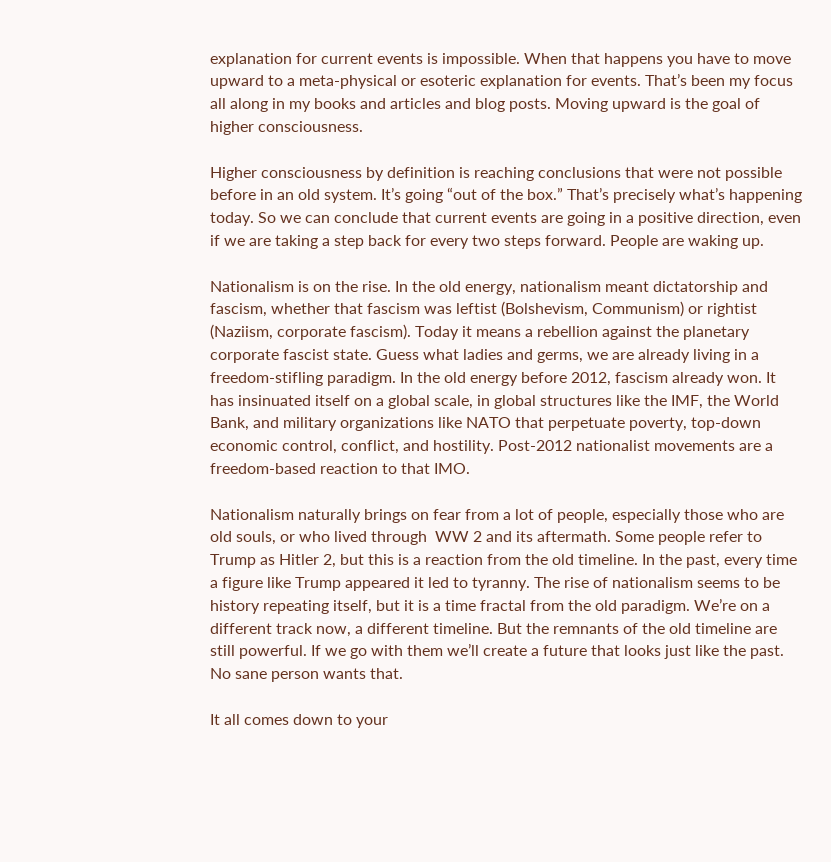explanation for current events is impossible. When that happens you have to move upward to a meta-physical or esoteric explanation for events. That’s been my focus all along in my books and articles and blog posts. Moving upward is the goal of  higher consciousness.

Higher consciousness by definition is reaching conclusions that were not possible before in an old system. It’s going “out of the box.” That’s precisely what’s happening today. So we can conclude that current events are going in a positive direction, even if we are taking a step back for every two steps forward. People are waking up.

Nationalism is on the rise. In the old energy, nationalism meant dictatorship and fascism, whether that fascism was leftist (Bolshevism, Communism) or rightist (Naziism, corporate fascism). Today it means a rebellion against the planetary corporate fascist state. Guess what ladies and germs, we are already living in a freedom-stifling paradigm. In the old energy before 2012, fascism already won. It has insinuated itself on a global scale, in global structures like the IMF, the World Bank, and military organizations like NATO that perpetuate poverty, top-down economic control, conflict, and hostility. Post-2012 nationalist movements are a freedom-based reaction to that IMO.

Nationalism naturally brings on fear from a lot of people, especially those who are old souls, or who lived through  WW 2 and its aftermath. Some people refer to Trump as Hitler 2, but this is a reaction from the old timeline. In the past, every time a figure like Trump appeared it led to tyranny. The rise of nationalism seems to be history repeating itself, but it is a time fractal from the old paradigm. We’re on a different track now, a different timeline. But the remnants of the old timeline are still powerful. If we go with them we’ll create a future that looks just like the past. No sane person wants that.

It all comes down to your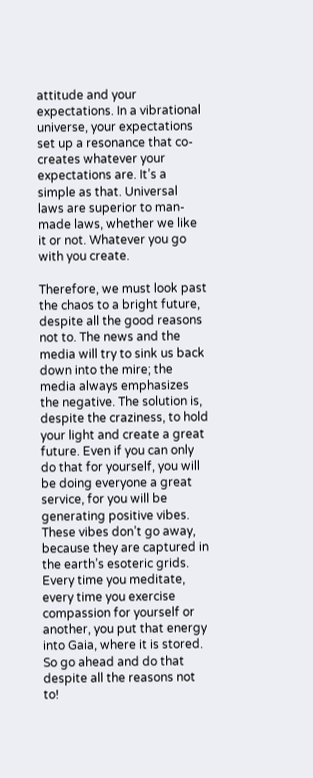attitude and your expectations. In a vibrational universe, your expectations set up a resonance that co-creates whatever your expectations are. It’s a simple as that. Universal laws are superior to man-made laws, whether we like it or not. Whatever you go with you create.

Therefore, we must look past the chaos to a bright future, despite all the good reasons not to. The news and the media will try to sink us back down into the mire; the media always emphasizes the negative. The solution is, despite the craziness, to hold your light and create a great future. Even if you can only do that for yourself, you will be doing everyone a great service, for you will be generating positive vibes. These vibes don’t go away, because they are captured in the earth’s esoteric grids. Every time you meditate, every time you exercise compassion for yourself or another, you put that energy into Gaia, where it is stored. So go ahead and do that despite all the reasons not to!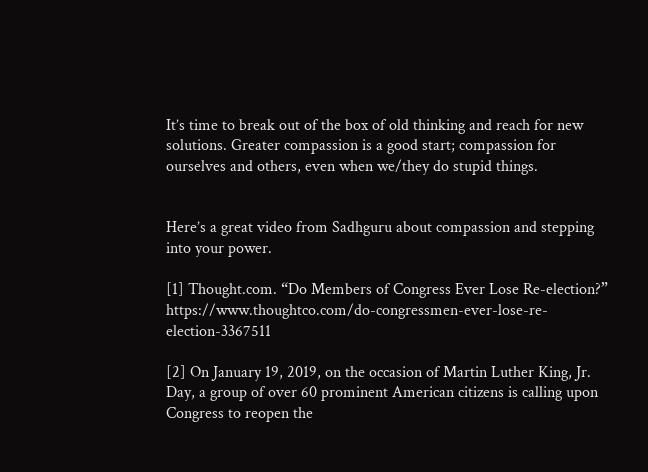It’s time to break out of the box of old thinking and reach for new solutions. Greater compassion is a good start; compassion for ourselves and others, even when we/they do stupid things.


Here’s a great video from Sadhguru about compassion and stepping into your power.

[1] Thought.com. “Do Members of Congress Ever Lose Re-election?” https://www.thoughtco.com/do-congressmen-ever-lose-re-election-3367511

[2] On January 19, 2019, on the occasion of Martin Luther King, Jr. Day, a group of over 60 prominent American citizens is calling upon Congress to reopen the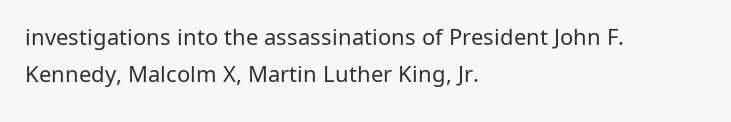investigations into the assassinations of President John F. Kennedy, Malcolm X, Martin Luther King, Jr.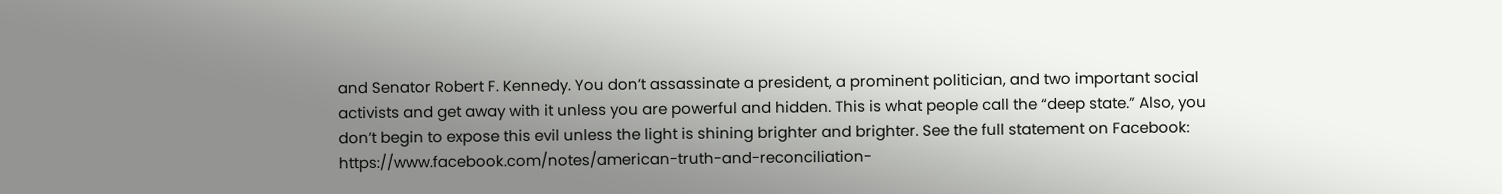and Senator Robert F. Kennedy. You don’t assassinate a president, a prominent politician, and two important social activists and get away with it unless you are powerful and hidden. This is what people call the “deep state.” Also, you don’t begin to expose this evil unless the light is shining brighter and brighter. See the full statement on Facebook: https://www.facebook.com/notes/american-truth-and-reconciliation-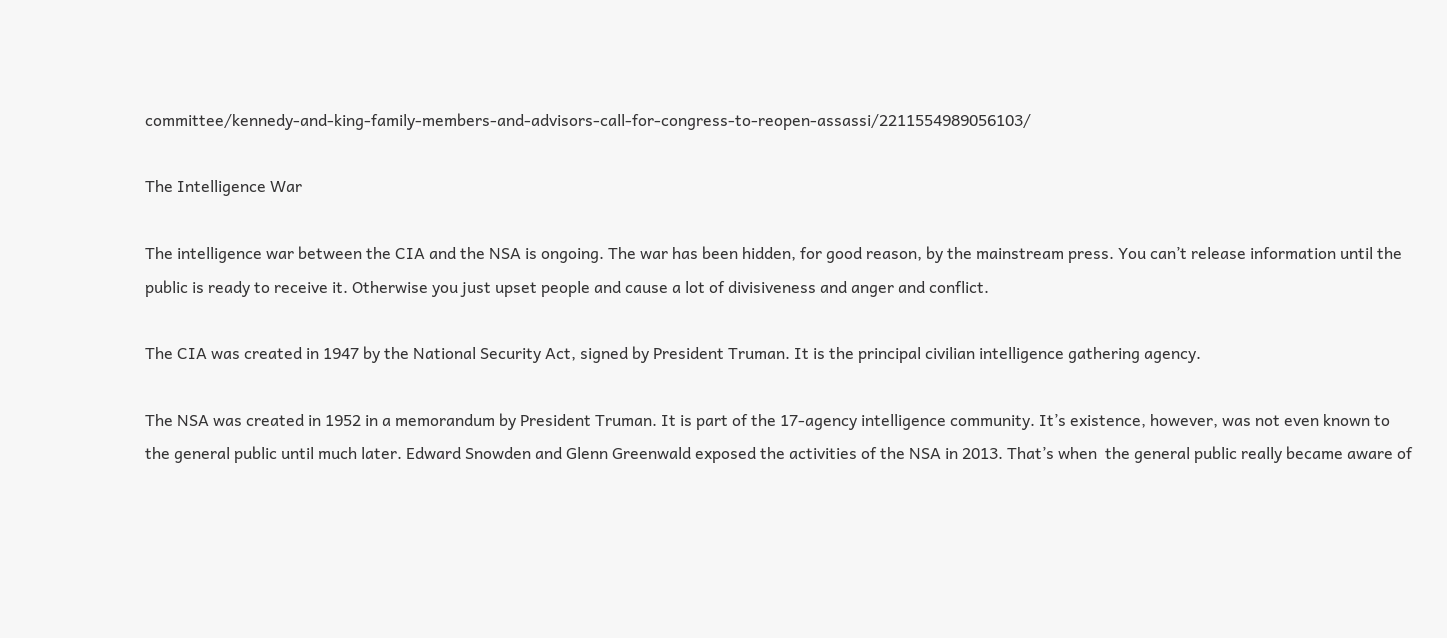committee/kennedy-and-king-family-members-and-advisors-call-for-congress-to-reopen-assassi/2211554989056103/

The Intelligence War

The intelligence war between the CIA and the NSA is ongoing. The war has been hidden, for good reason, by the mainstream press. You can’t release information until the public is ready to receive it. Otherwise you just upset people and cause a lot of divisiveness and anger and conflict.

The CIA was created in 1947 by the National Security Act, signed by President Truman. It is the principal civilian intelligence gathering agency.

The NSA was created in 1952 in a memorandum by President Truman. It is part of the 17-agency intelligence community. It’s existence, however, was not even known to the general public until much later. Edward Snowden and Glenn Greenwald exposed the activities of the NSA in 2013. That’s when  the general public really became aware of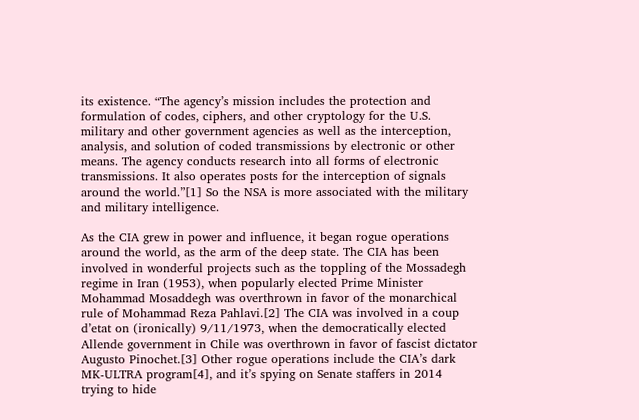its existence. “The agency’s mission includes the protection and formulation of codes, ciphers, and other cryptology for the U.S. military and other government agencies as well as the interception, analysis, and solution of coded transmissions by electronic or other means. The agency conducts research into all forms of electronic transmissions. It also operates posts for the interception of signals around the world.”[1] So the NSA is more associated with the military and military intelligence.

As the CIA grew in power and influence, it began rogue operations around the world, as the arm of the deep state. The CIA has been involved in wonderful projects such as the toppling of the Mossadegh regime in Iran (1953), when popularly elected Prime Minister Mohammad Mosaddegh was overthrown in favor of the monarchical rule of Mohammad Reza Pahlavi.[2] The CIA was involved in a coup d’etat on (ironically) 9/11/1973, when the democratically elected Allende government in Chile was overthrown in favor of fascist dictator Augusto Pinochet.[3] Other rogue operations include the CIA’s dark MK-ULTRA program[4], and it’s spying on Senate staffers in 2014 trying to hide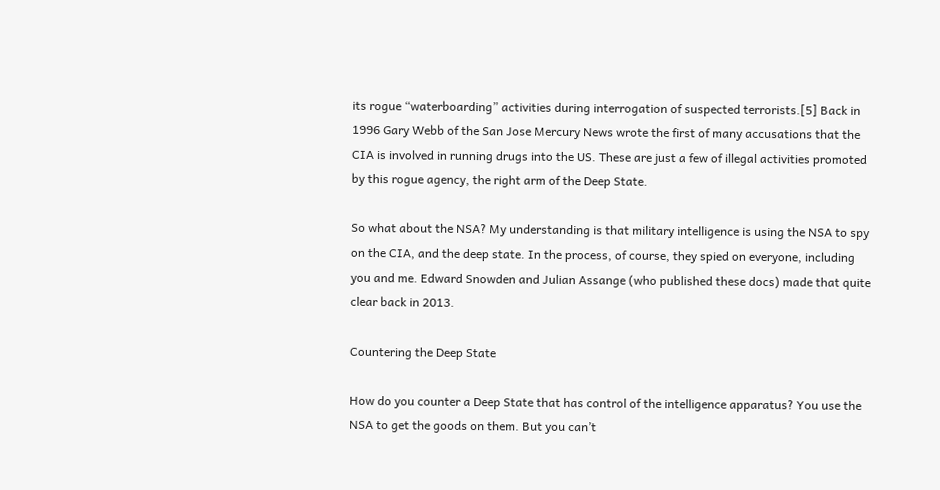its rogue “waterboarding” activities during interrogation of suspected terrorists.[5] Back in 1996 Gary Webb of the San Jose Mercury News wrote the first of many accusations that the CIA is involved in running drugs into the US. These are just a few of illegal activities promoted by this rogue agency, the right arm of the Deep State.

So what about the NSA? My understanding is that military intelligence is using the NSA to spy on the CIA, and the deep state. In the process, of course, they spied on everyone, including you and me. Edward Snowden and Julian Assange (who published these docs) made that quite clear back in 2013.

Countering the Deep State

How do you counter a Deep State that has control of the intelligence apparatus? You use the NSA to get the goods on them. But you can’t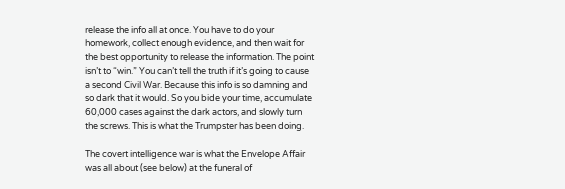release the info all at once. You have to do your homework, collect enough evidence, and then wait for the best opportunity to release the information. The point isn’t to “win.” You can’t tell the truth if it’s going to cause a second Civil War. Because this info is so damning and so dark that it would. So you bide your time, accumulate 60,000 cases against the dark actors, and slowly turn the screws. This is what the Trumpster has been doing.

The covert intelligence war is what the Envelope Affair was all about (see below) at the funeral of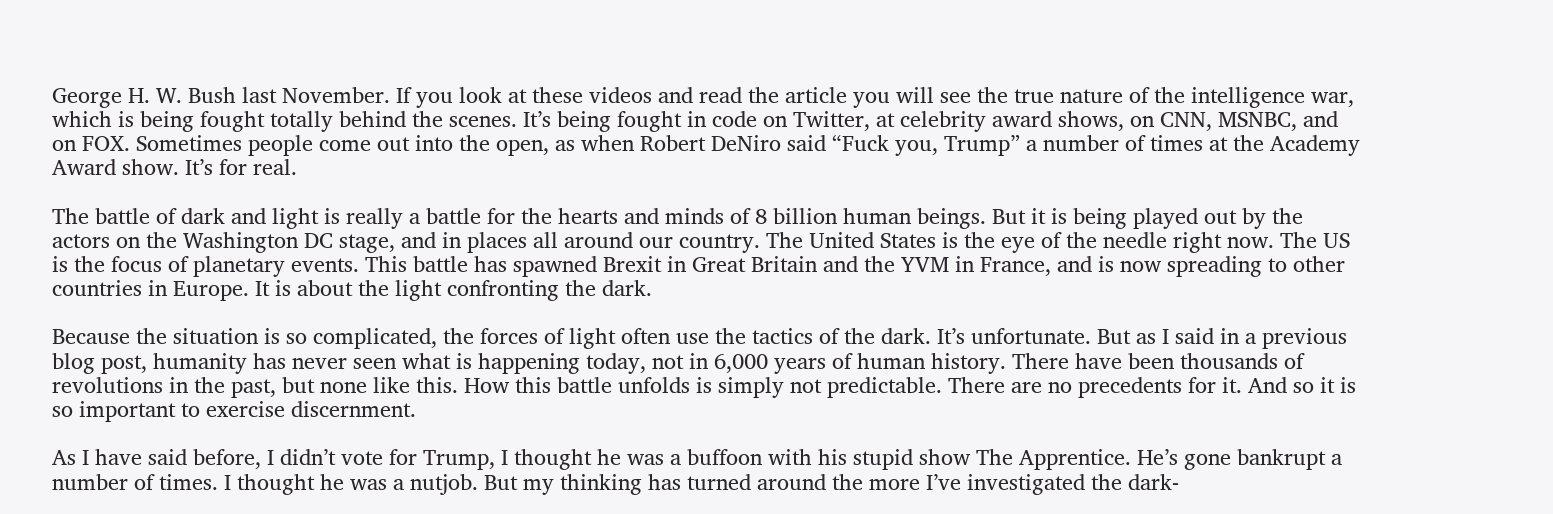George H. W. Bush last November. If you look at these videos and read the article you will see the true nature of the intelligence war, which is being fought totally behind the scenes. It’s being fought in code on Twitter, at celebrity award shows, on CNN, MSNBC, and on FOX. Sometimes people come out into the open, as when Robert DeNiro said “Fuck you, Trump” a number of times at the Academy Award show. It’s for real.

The battle of dark and light is really a battle for the hearts and minds of 8 billion human beings. But it is being played out by the actors on the Washington DC stage, and in places all around our country. The United States is the eye of the needle right now. The US is the focus of planetary events. This battle has spawned Brexit in Great Britain and the YVM in France, and is now spreading to other countries in Europe. It is about the light confronting the dark.

Because the situation is so complicated, the forces of light often use the tactics of the dark. It’s unfortunate. But as I said in a previous blog post, humanity has never seen what is happening today, not in 6,000 years of human history. There have been thousands of revolutions in the past, but none like this. How this battle unfolds is simply not predictable. There are no precedents for it. And so it is so important to exercise discernment.

As I have said before, I didn’t vote for Trump, I thought he was a buffoon with his stupid show The Apprentice. He’s gone bankrupt a number of times. I thought he was a nutjob. But my thinking has turned around the more I’ve investigated the dark-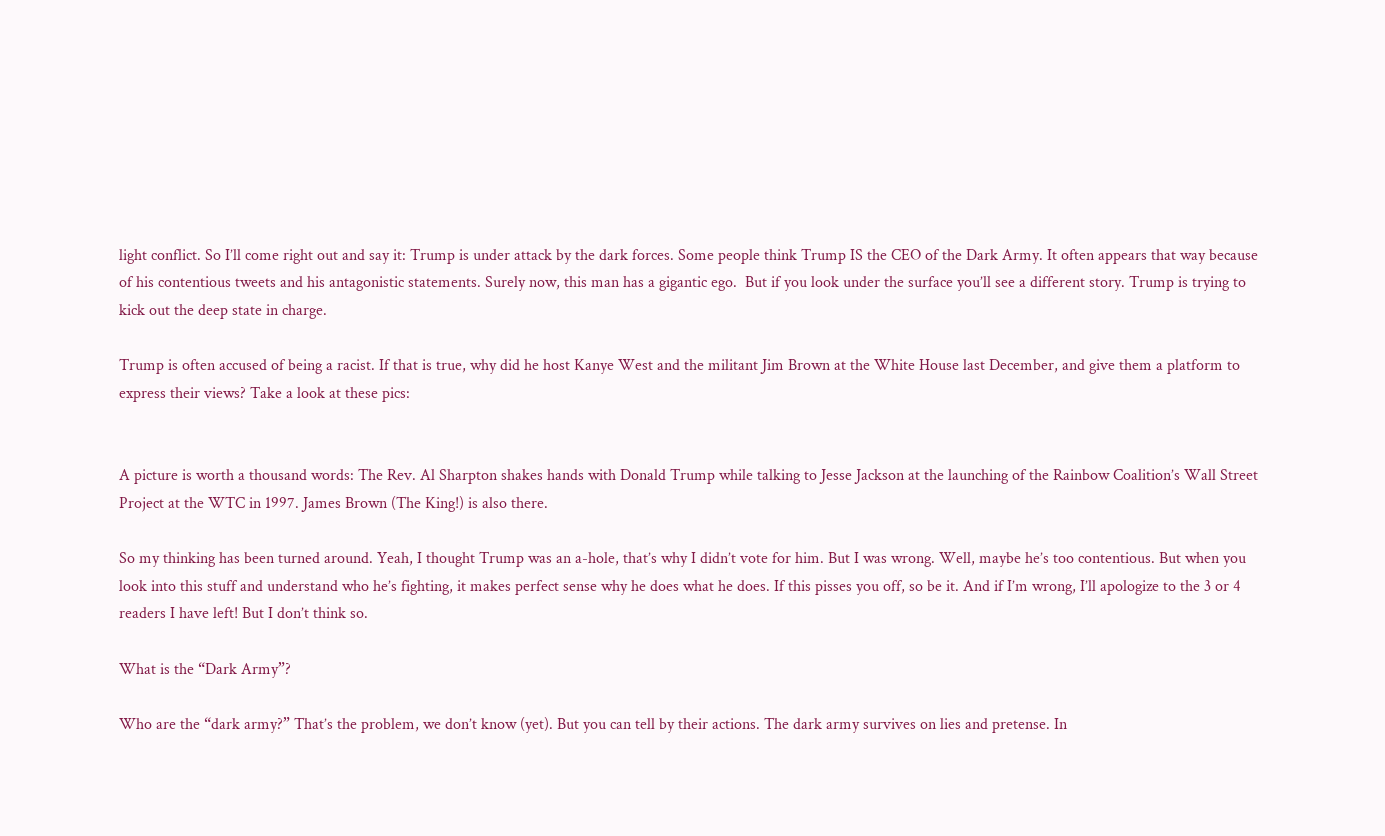light conflict. So I’ll come right out and say it: Trump is under attack by the dark forces. Some people think Trump IS the CEO of the Dark Army. It often appears that way because of his contentious tweets and his antagonistic statements. Surely now, this man has a gigantic ego.  But if you look under the surface you’ll see a different story. Trump is trying to kick out the deep state in charge.

Trump is often accused of being a racist. If that is true, why did he host Kanye West and the militant Jim Brown at the White House last December, and give them a platform to express their views? Take a look at these pics:


A picture is worth a thousand words: The Rev. Al Sharpton shakes hands with Donald Trump while talking to Jesse Jackson at the launching of the Rainbow Coalition’s Wall Street Project at the WTC in 1997. James Brown (The King!) is also there.

So my thinking has been turned around. Yeah, I thought Trump was an a-hole, that’s why I didn’t vote for him. But I was wrong. Well, maybe he’s too contentious. But when you look into this stuff and understand who he’s fighting, it makes perfect sense why he does what he does. If this pisses you off, so be it. And if I’m wrong, I’ll apologize to the 3 or 4 readers I have left! But I don’t think so.

What is the “Dark Army”?

Who are the “dark army?” That’s the problem, we don’t know (yet). But you can tell by their actions. The dark army survives on lies and pretense. In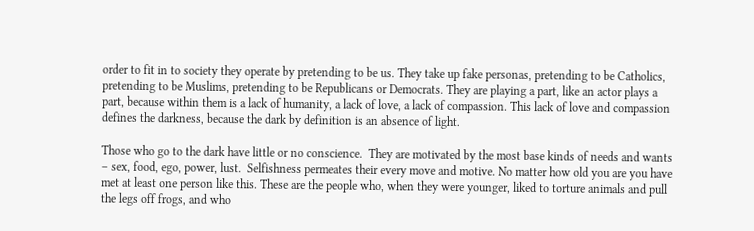order to fit in to society they operate by pretending to be us. They take up fake personas, pretending to be Catholics, pretending to be Muslims, pretending to be Republicans or Democrats. They are playing a part, like an actor plays a part, because within them is a lack of humanity, a lack of love, a lack of compassion. This lack of love and compassion defines the darkness, because the dark by definition is an absence of light.

Those who go to the dark have little or no conscience.  They are motivated by the most base kinds of needs and wants – sex, food, ego, power, lust.  Selfishness permeates their every move and motive. No matter how old you are you have met at least one person like this. These are the people who, when they were younger, liked to torture animals and pull the legs off frogs, and who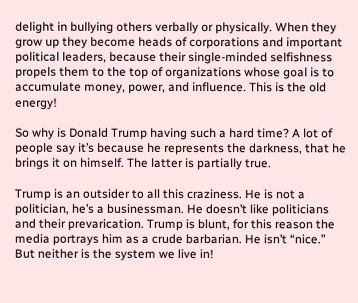delight in bullying others verbally or physically. When they grow up they become heads of corporations and important political leaders, because their single-minded selfishness propels them to the top of organizations whose goal is to accumulate money, power, and influence. This is the old energy!

So why is Donald Trump having such a hard time? A lot of people say it’s because he represents the darkness, that he brings it on himself. The latter is partially true.

Trump is an outsider to all this craziness. He is not a politician, he’s a businessman. He doesn’t like politicians and their prevarication. Trump is blunt, for this reason the media portrays him as a crude barbarian. He isn’t “nice.” But neither is the system we live in!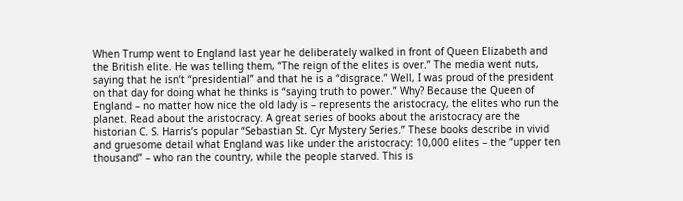When Trump went to England last year he deliberately walked in front of Queen Elizabeth and the British elite. He was telling them, “The reign of the elites is over.” The media went nuts, saying that he isn’t “presidential” and that he is a “disgrace.” Well, I was proud of the president on that day for doing what he thinks is “saying truth to power.” Why? Because the Queen of England – no matter how nice the old lady is – represents the aristocracy, the elites who run the planet. Read about the aristocracy. A great series of books about the aristocracy are the historian C. S. Harris’s popular “Sebastian St. Cyr Mystery Series.” These books describe in vivid and gruesome detail what England was like under the aristocracy: 10,000 elites – the “upper ten thousand” – who ran the country, while the people starved. This is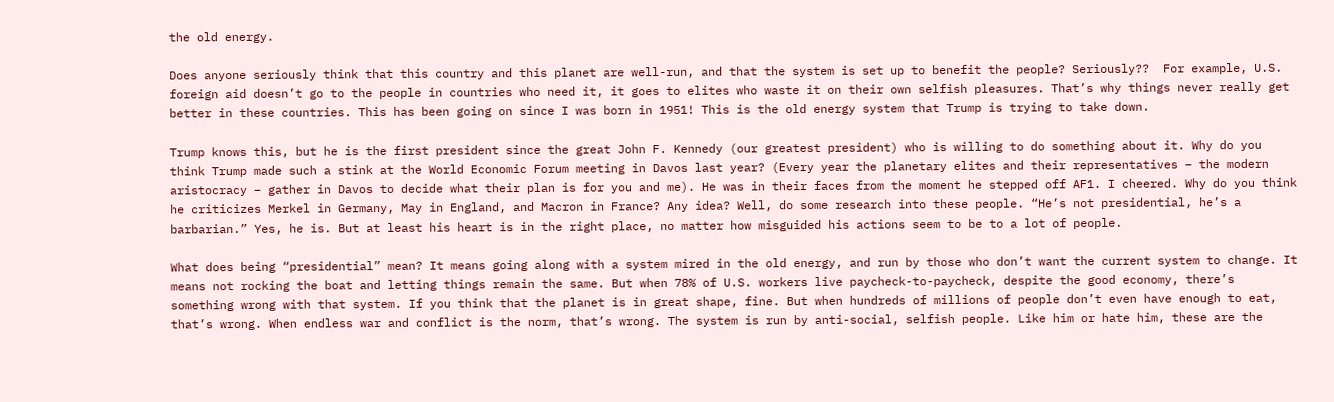the old energy.

Does anyone seriously think that this country and this planet are well-run, and that the system is set up to benefit the people? Seriously??  For example, U.S. foreign aid doesn’t go to the people in countries who need it, it goes to elites who waste it on their own selfish pleasures. That’s why things never really get better in these countries. This has been going on since I was born in 1951! This is the old energy system that Trump is trying to take down.

Trump knows this, but he is the first president since the great John F. Kennedy (our greatest president) who is willing to do something about it. Why do you think Trump made such a stink at the World Economic Forum meeting in Davos last year? (Every year the planetary elites and their representatives – the modern aristocracy – gather in Davos to decide what their plan is for you and me). He was in their faces from the moment he stepped off AF1. I cheered. Why do you think he criticizes Merkel in Germany, May in England, and Macron in France? Any idea? Well, do some research into these people. “He’s not presidential, he’s a barbarian.” Yes, he is. But at least his heart is in the right place, no matter how misguided his actions seem to be to a lot of people.

What does being “presidential” mean? It means going along with a system mired in the old energy, and run by those who don’t want the current system to change. It means not rocking the boat and letting things remain the same. But when 78% of U.S. workers live paycheck-to-paycheck, despite the good economy, there’s something wrong with that system. If you think that the planet is in great shape, fine. But when hundreds of millions of people don’t even have enough to eat, that’s wrong. When endless war and conflict is the norm, that’s wrong. The system is run by anti-social, selfish people. Like him or hate him, these are the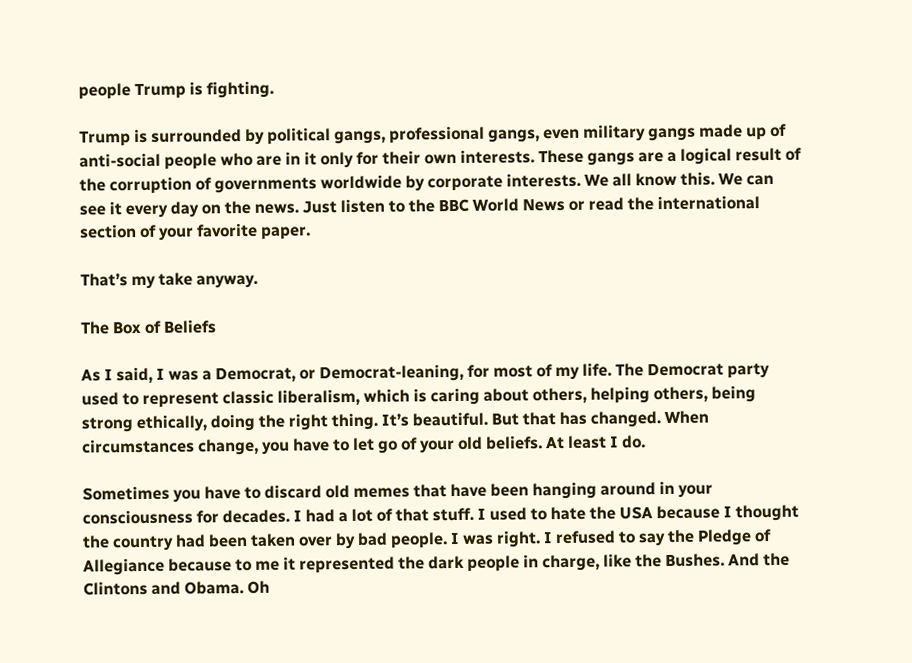people Trump is fighting.

Trump is surrounded by political gangs, professional gangs, even military gangs made up of anti-social people who are in it only for their own interests. These gangs are a logical result of the corruption of governments worldwide by corporate interests. We all know this. We can see it every day on the news. Just listen to the BBC World News or read the international section of your favorite paper.

That’s my take anyway.

The Box of Beliefs

As I said, I was a Democrat, or Democrat-leaning, for most of my life. The Democrat party used to represent classic liberalism, which is caring about others, helping others, being strong ethically, doing the right thing. It’s beautiful. But that has changed. When circumstances change, you have to let go of your old beliefs. At least I do.

Sometimes you have to discard old memes that have been hanging around in your consciousness for decades. I had a lot of that stuff. I used to hate the USA because I thought the country had been taken over by bad people. I was right. I refused to say the Pledge of Allegiance because to me it represented the dark people in charge, like the Bushes. And the Clintons and Obama. Oh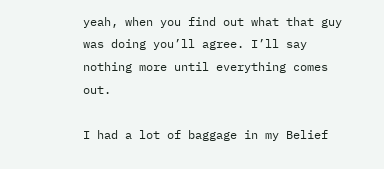yeah, when you find out what that guy was doing you’ll agree. I’ll say nothing more until everything comes out.

I had a lot of baggage in my Belief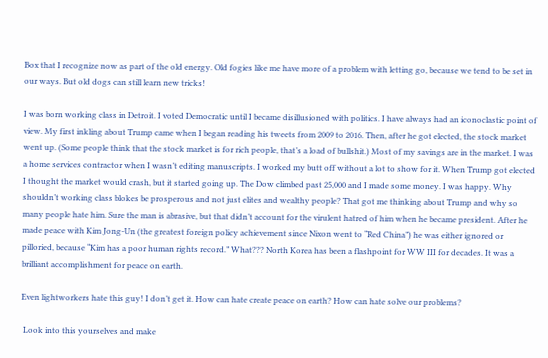Box that I recognize now as part of the old energy. Old fogies like me have more of a problem with letting go, because we tend to be set in our ways. But old dogs can still learn new tricks!

I was born working class in Detroit. I voted Democratic until I became disillusioned with politics. I have always had an iconoclastic point of view. My first inkling about Trump came when I began reading his tweets from 2009 to 2016. Then, after he got elected, the stock market went up. (Some people think that the stock market is for rich people, that’s a load of bullshit.) Most of my savings are in the market. I was a home services contractor when I wasn’t editing manuscripts. I worked my butt off without a lot to show for it. When Trump got elected I thought the market would crash, but it started going up. The Dow climbed past 25,000 and I made some money. I was happy. Why shouldn’t working class blokes be prosperous and not just elites and wealthy people? That got me thinking about Trump and why so many people hate him. Sure the man is abrasive, but that didn’t account for the virulent hatred of him when he became president. After he made peace with Kim Jong-Un (the greatest foreign policy achievement since Nixon went to “Red China”) he was either ignored or pilloried, because “Kim has a poor human rights record.” What??? North Korea has been a flashpoint for WW III for decades. It was a brilliant accomplishment for peace on earth.

Even lightworkers hate this guy! I don’t get it. How can hate create peace on earth? How can hate solve our problems?

 Look into this yourselves and make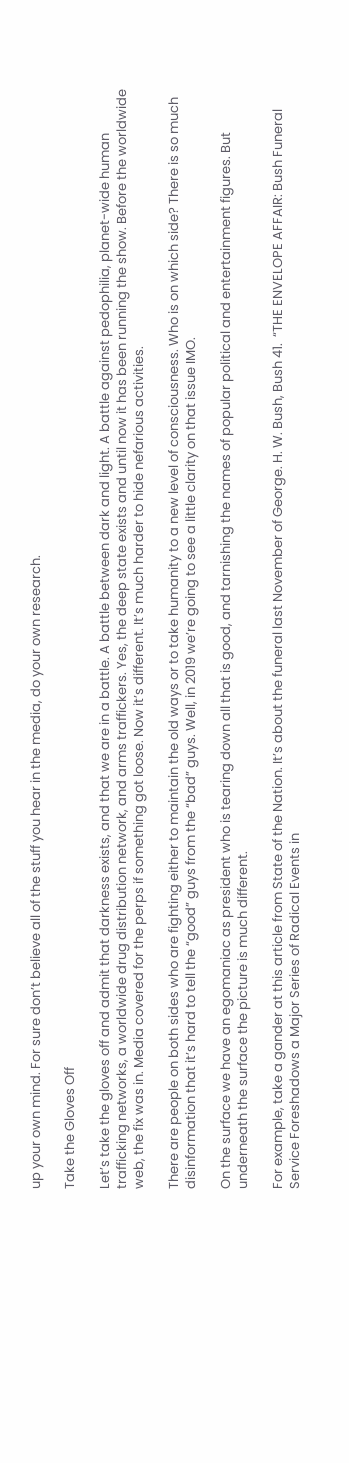up your own mind. For sure don’t believe all of the stuff you hear in the media, do your own research.

Take the Gloves Off

Let’s take the gloves off and admit that darkness exists, and that we are in a battle. A battle between dark and light. A battle against pedophilia, planet-wide human trafficking networks, a worldwide drug distribution network, and arms traffickers. Yes, the deep state exists and until now it has been running the show. Before the worldwide web, the fix was in. Media covered for the perps if something got loose. Now it’s different. It’s much harder to hide nefarious activities.

There are people on both sides who are fighting either to maintain the old ways or to take humanity to a new level of consciousness. Who is on which side? There is so much disinformation that it’s hard to tell the “good” guys from the “bad” guys. Well, in 2019 we’re going to see a little clarity on that issue IMO.

On the surface we have an egomaniac as president who is tearing down all that is good, and tarnishing the names of popular political and entertainment figures. But underneath the surface the picture is much different.

For example, take a gander at this article from State of the Nation. It’s about the funeral last November of George. H. W. Bush, Bush 41.  “THE ENVELOPE AFFAIR: Bush Funeral Service Foreshadows a Major Series of Radical Events in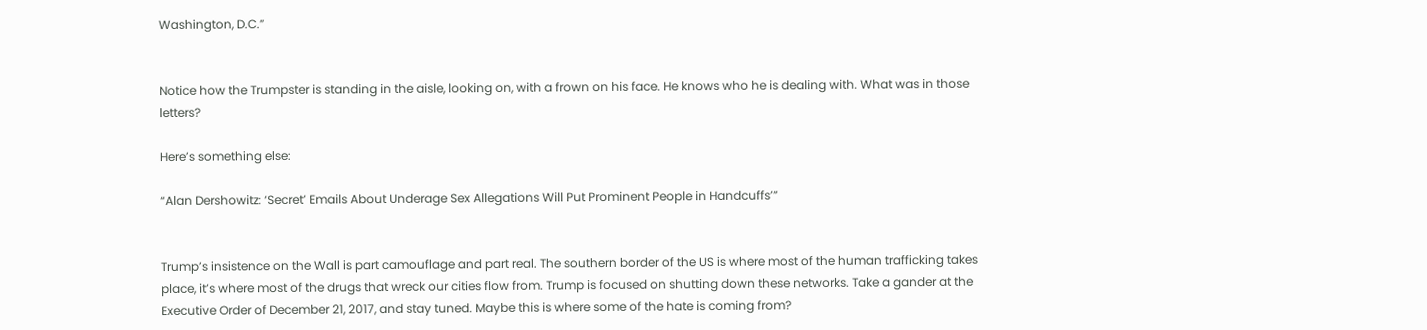Washington, D.C.”


Notice how the Trumpster is standing in the aisle, looking on, with a frown on his face. He knows who he is dealing with. What was in those letters?

Here’s something else:

“Alan Dershowitz: ‘Secret’ Emails About Underage Sex Allegations Will Put Prominent People in Handcuffs’”


Trump’s insistence on the Wall is part camouflage and part real. The southern border of the US is where most of the human trafficking takes place, it’s where most of the drugs that wreck our cities flow from. Trump is focused on shutting down these networks. Take a gander at the Executive Order of December 21, 2017, and stay tuned. Maybe this is where some of the hate is coming from?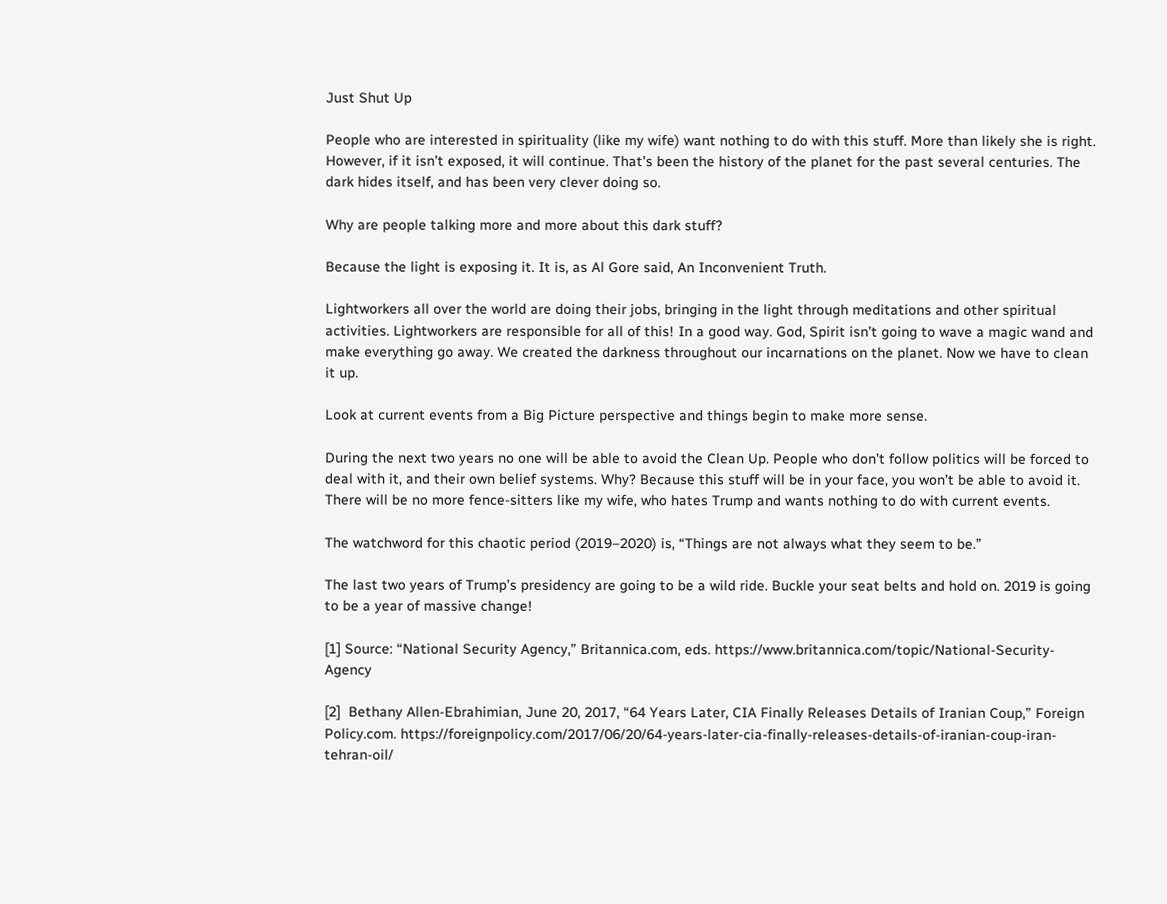Just Shut Up

People who are interested in spirituality (like my wife) want nothing to do with this stuff. More than likely she is right. However, if it isn’t exposed, it will continue. That’s been the history of the planet for the past several centuries. The dark hides itself, and has been very clever doing so.

Why are people talking more and more about this dark stuff?

Because the light is exposing it. It is, as Al Gore said, An Inconvenient Truth.

Lightworkers all over the world are doing their jobs, bringing in the light through meditations and other spiritual activities. Lightworkers are responsible for all of this! In a good way. God, Spirit isn’t going to wave a magic wand and make everything go away. We created the darkness throughout our incarnations on the planet. Now we have to clean it up.

Look at current events from a Big Picture perspective and things begin to make more sense.

During the next two years no one will be able to avoid the Clean Up. People who don’t follow politics will be forced to deal with it, and their own belief systems. Why? Because this stuff will be in your face, you won’t be able to avoid it. There will be no more fence-sitters like my wife, who hates Trump and wants nothing to do with current events.

The watchword for this chaotic period (2019–2020) is, “Things are not always what they seem to be.”

The last two years of Trump’s presidency are going to be a wild ride. Buckle your seat belts and hold on. 2019 is going to be a year of massive change!

[1] Source: “National Security Agency,” Britannica.com, eds. https://www.britannica.com/topic/National-Security-Agency

[2]  Bethany Allen-Ebrahimian, June 20, 2017, “64 Years Later, CIA Finally Releases Details of Iranian Coup,” Foreign Policy.com. https://foreignpolicy.com/2017/06/20/64-years-later-cia-finally-releases-details-of-iranian-coup-iran-tehran-oil/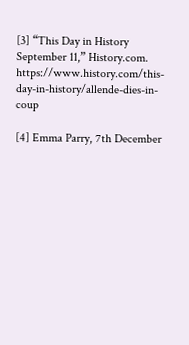[3] “This Day in History September 11,” History.com. https://www.history.com/this-day-in-history/allende-dies-in-coup

[4] Emma Parry, 7th December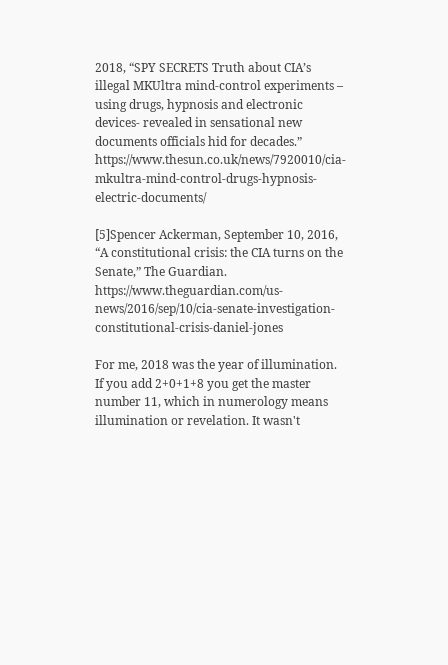2018, “SPY SECRETS Truth about CIA’s illegal MKUltra mind-control experiments – using drugs, hypnosis and electronic devices- revealed in sensational new documents officials hid for decades.” https://www.thesun.co.uk/news/7920010/cia-mkultra-mind-control-drugs-hypnosis-electric-documents/

[5]Spencer Ackerman, September 10, 2016, “A constitutional crisis: the CIA turns on the Senate,” The Guardian.  https://www.theguardian.com/us-news/2016/sep/10/cia-senate-investigation-constitutional-crisis-daniel-jones

For me, 2018 was the year of illumination. If you add 2+0+1+8 you get the master number 11, which in numerology means illumination or revelation. It wasn't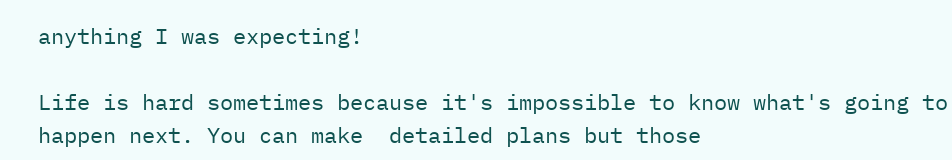anything I was expecting!

Life is hard sometimes because it's impossible to know what's going to happen next. You can make  detailed plans but those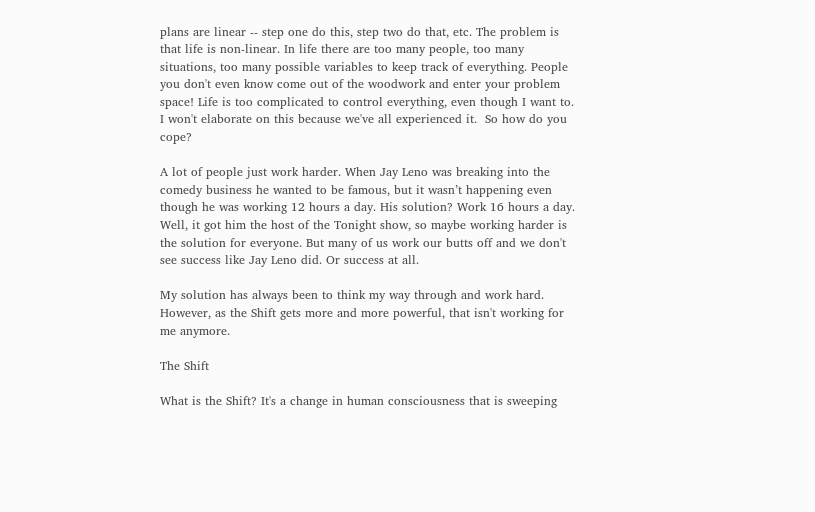plans are linear -- step one do this, step two do that, etc. The problem is that life is non-linear. In life there are too many people, too many situations, too many possible variables to keep track of everything. People you don't even know come out of the woodwork and enter your problem space! Life is too complicated to control everything, even though I want to. I won't elaborate on this because we've all experienced it.  So how do you cope?

A lot of people just work harder. When Jay Leno was breaking into the comedy business he wanted to be famous, but it wasn’t happening even though he was working 12 hours a day. His solution? Work 16 hours a day. Well, it got him the host of the Tonight show, so maybe working harder is the solution for everyone. But many of us work our butts off and we don't see success like Jay Leno did. Or success at all.

My solution has always been to think my way through and work hard. However, as the Shift gets more and more powerful, that isn't working for me anymore.

The Shift

What is the Shift? It's a change in human consciousness that is sweeping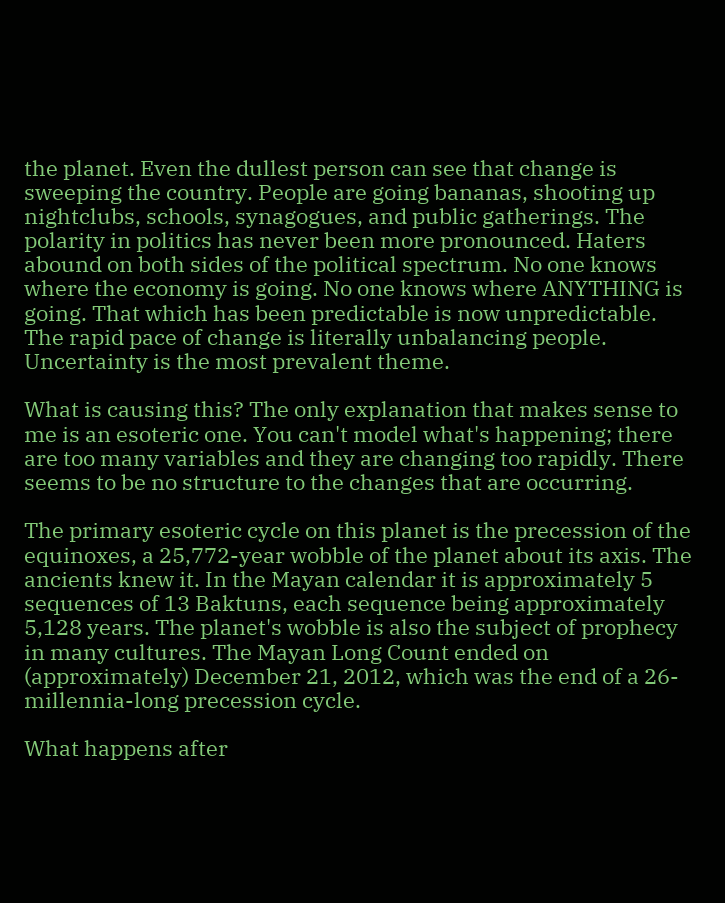the planet. Even the dullest person can see that change is sweeping the country. People are going bananas, shooting up nightclubs, schools, synagogues, and public gatherings. The polarity in politics has never been more pronounced. Haters abound on both sides of the political spectrum. No one knows where the economy is going. No one knows where ANYTHING is going. That which has been predictable is now unpredictable. The rapid pace of change is literally unbalancing people. Uncertainty is the most prevalent theme.

What is causing this? The only explanation that makes sense to me is an esoteric one. You can't model what's happening; there are too many variables and they are changing too rapidly. There seems to be no structure to the changes that are occurring.

The primary esoteric cycle on this planet is the precession of the equinoxes, a 25,772-year wobble of the planet about its axis. The ancients knew it. In the Mayan calendar it is approximately 5 sequences of 13 Baktuns, each sequence being approximately 5,128 years. The planet's wobble is also the subject of prophecy in many cultures. The Mayan Long Count ended on (approximately) December 21, 2012, which was the end of a 26-millennia-long precession cycle.

What happens after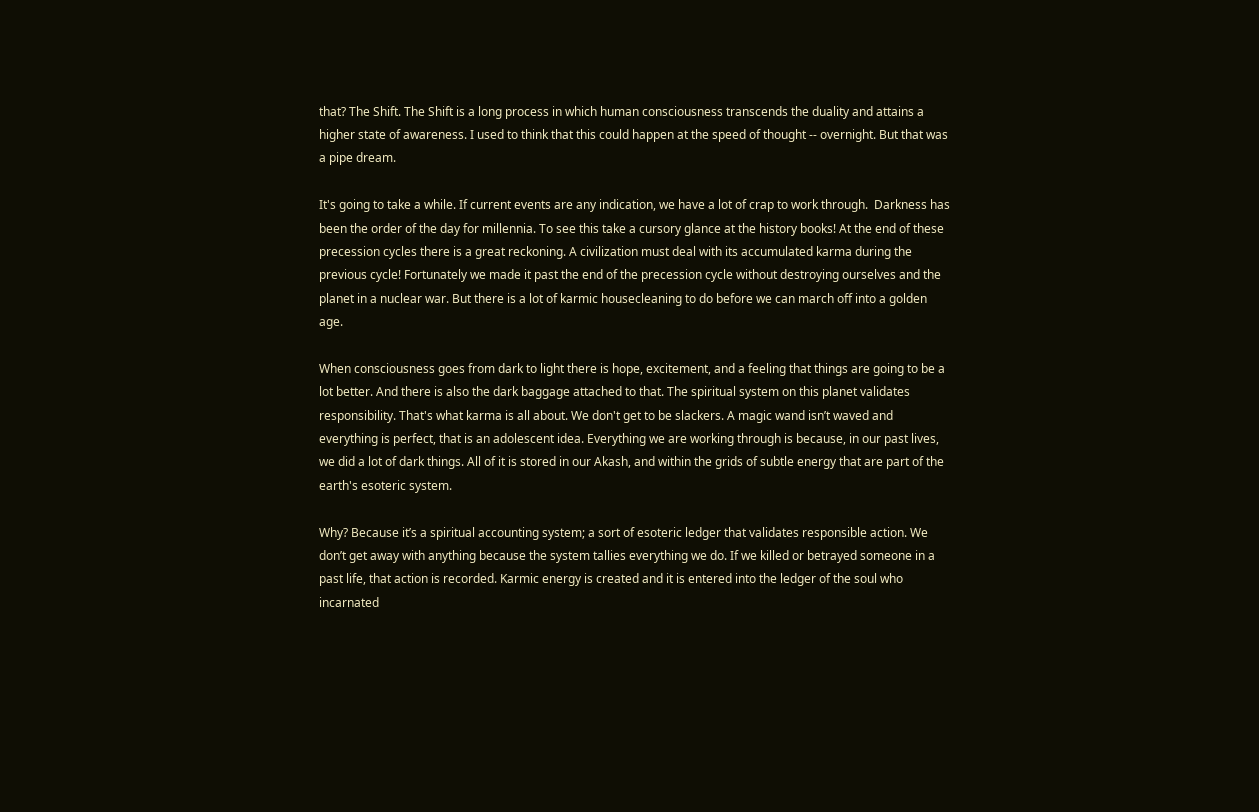that? The Shift. The Shift is a long process in which human consciousness transcends the duality and attains a higher state of awareness. I used to think that this could happen at the speed of thought -- overnight. But that was a pipe dream.

It's going to take a while. If current events are any indication, we have a lot of crap to work through.  Darkness has been the order of the day for millennia. To see this take a cursory glance at the history books! At the end of these precession cycles there is a great reckoning. A civilization must deal with its accumulated karma during the previous cycle! Fortunately we made it past the end of the precession cycle without destroying ourselves and the planet in a nuclear war. But there is a lot of karmic housecleaning to do before we can march off into a golden age.

When consciousness goes from dark to light there is hope, excitement, and a feeling that things are going to be a lot better. And there is also the dark baggage attached to that. The spiritual system on this planet validates responsibility. That's what karma is all about. We don't get to be slackers. A magic wand isn’t waved and everything is perfect, that is an adolescent idea. Everything we are working through is because, in our past lives, we did a lot of dark things. All of it is stored in our Akash, and within the grids of subtle energy that are part of the earth's esoteric system.

Why? Because it’s a spiritual accounting system; a sort of esoteric ledger that validates responsible action. We don’t get away with anything because the system tallies everything we do. If we killed or betrayed someone in a past life, that action is recorded. Karmic energy is created and it is entered into the ledger of the soul who incarnated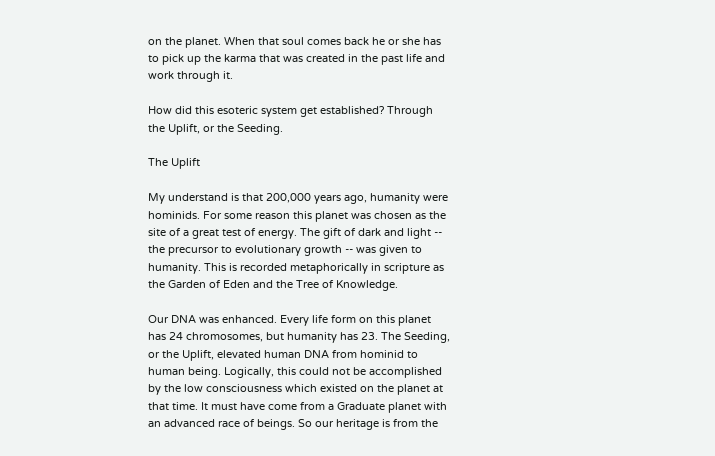on the planet. When that soul comes back he or she has to pick up the karma that was created in the past life and work through it.

How did this esoteric system get established? Through the Uplift, or the Seeding.

The Uplift

My understand is that 200,000 years ago, humanity were hominids. For some reason this planet was chosen as the site of a great test of energy. The gift of dark and light -- the precursor to evolutionary growth -- was given to humanity. This is recorded metaphorically in scripture as the Garden of Eden and the Tree of Knowledge.

Our DNA was enhanced. Every life form on this planet has 24 chromosomes, but humanity has 23. The Seeding, or the Uplift, elevated human DNA from hominid to human being. Logically, this could not be accomplished by the low consciousness which existed on the planet at that time. It must have come from a Graduate planet with an advanced race of beings. So our heritage is from the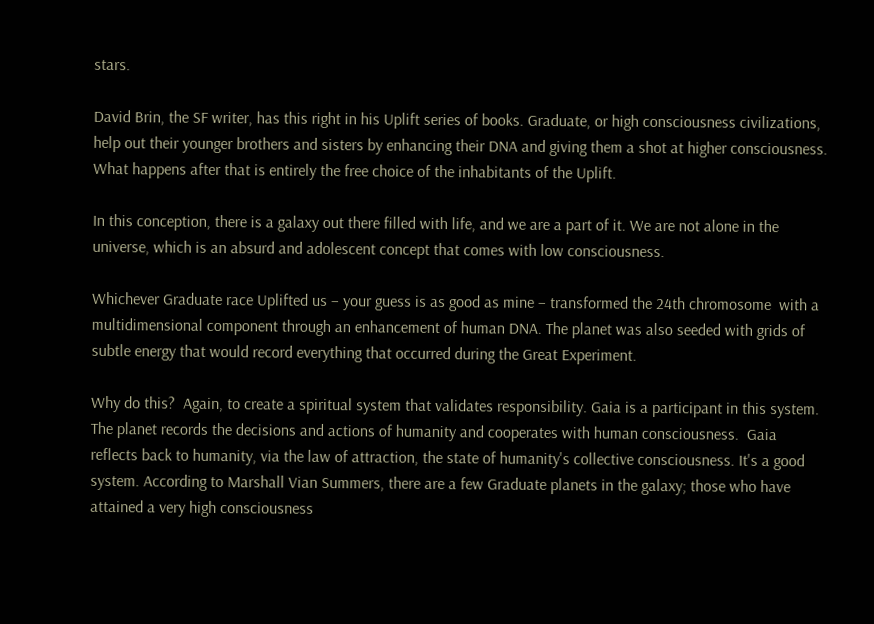stars.

David Brin, the SF writer, has this right in his Uplift series of books. Graduate, or high consciousness civilizations, help out their younger brothers and sisters by enhancing their DNA and giving them a shot at higher consciousness. What happens after that is entirely the free choice of the inhabitants of the Uplift.

In this conception, there is a galaxy out there filled with life, and we are a part of it. We are not alone in the universe, which is an absurd and adolescent concept that comes with low consciousness.

Whichever Graduate race Uplifted us – your guess is as good as mine – transformed the 24th chromosome  with a multidimensional component through an enhancement of human DNA. The planet was also seeded with grids of subtle energy that would record everything that occurred during the Great Experiment.

Why do this?  Again, to create a spiritual system that validates responsibility. Gaia is a participant in this system. The planet records the decisions and actions of humanity and cooperates with human consciousness.  Gaia reflects back to humanity, via the law of attraction, the state of humanity's collective consciousness. It's a good system. According to Marshall Vian Summers, there are a few Graduate planets in the galaxy; those who have attained a very high consciousness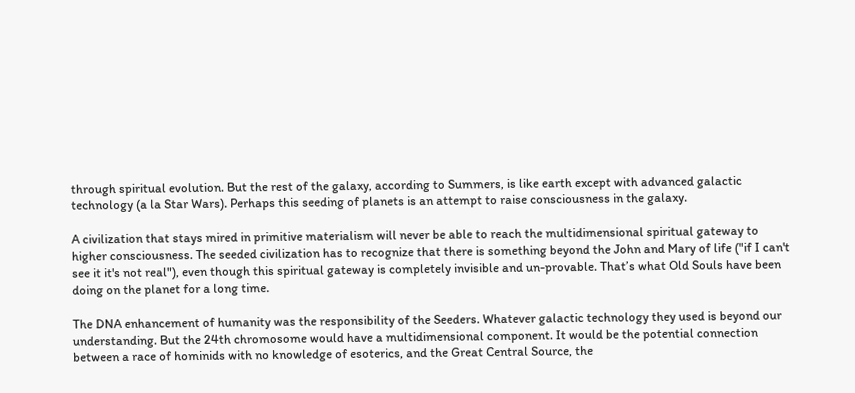through spiritual evolution. But the rest of the galaxy, according to Summers, is like earth except with advanced galactic technology (a la Star Wars). Perhaps this seeding of planets is an attempt to raise consciousness in the galaxy.

A civilization that stays mired in primitive materialism will never be able to reach the multidimensional spiritual gateway to higher consciousness. The seeded civilization has to recognize that there is something beyond the John and Mary of life ("if I can't see it it's not real"), even though this spiritual gateway is completely invisible and un-provable. That’s what Old Souls have been doing on the planet for a long time.

The DNA enhancement of humanity was the responsibility of the Seeders. Whatever galactic technology they used is beyond our understanding. But the 24th chromosome would have a multidimensional component. It would be the potential connection between a race of hominids with no knowledge of esoterics, and the Great Central Source, the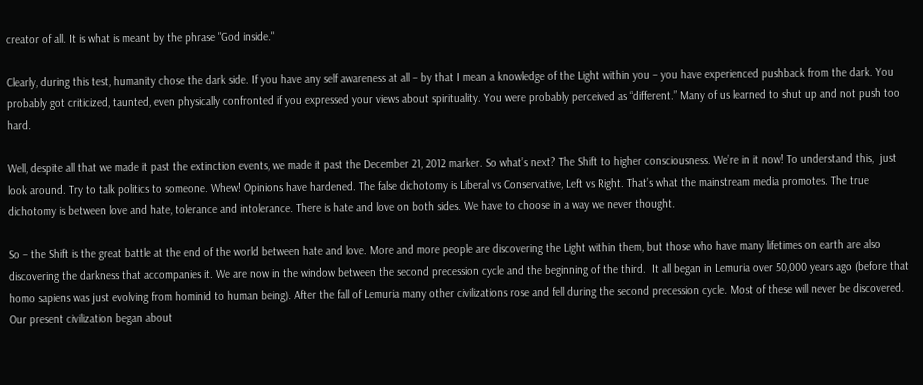creator of all. It is what is meant by the phrase "God inside."

Clearly, during this test, humanity chose the dark side. If you have any self awareness at all – by that I mean a knowledge of the Light within you – you have experienced pushback from the dark. You probably got criticized, taunted, even physically confronted if you expressed your views about spirituality. You were probably perceived as “different.” Many of us learned to shut up and not push too hard.

Well, despite all that we made it past the extinction events, we made it past the December 21, 2012 marker. So what’s next? The Shift to higher consciousness. We’re in it now! To understand this,  just look around. Try to talk politics to someone. Whew! Opinions have hardened. The false dichotomy is Liberal vs Conservative, Left vs Right. That’s what the mainstream media promotes. The true dichotomy is between love and hate, tolerance and intolerance. There is hate and love on both sides. We have to choose in a way we never thought.

So – the Shift is the great battle at the end of the world between hate and love. More and more people are discovering the Light within them, but those who have many lifetimes on earth are also discovering the darkness that accompanies it. We are now in the window between the second precession cycle and the beginning of the third.  It all began in Lemuria over 50,000 years ago (before that homo sapiens was just evolving from hominid to human being). After the fall of Lemuria many other civilizations rose and fell during the second precession cycle. Most of these will never be discovered. Our present civilization began about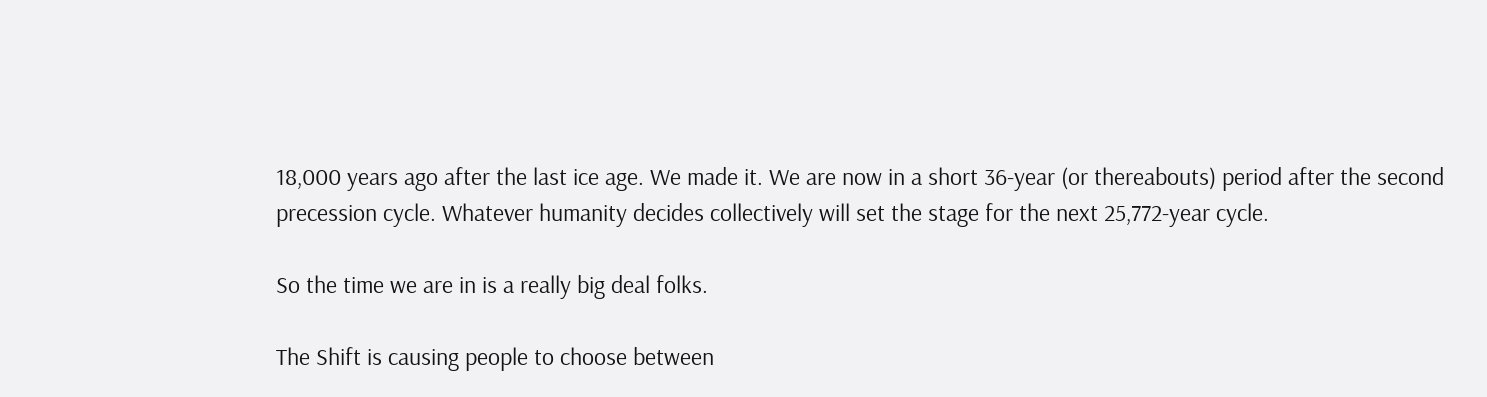18,000 years ago after the last ice age. We made it. We are now in a short 36-year (or thereabouts) period after the second precession cycle. Whatever humanity decides collectively will set the stage for the next 25,772-year cycle.

So the time we are in is a really big deal folks.

The Shift is causing people to choose between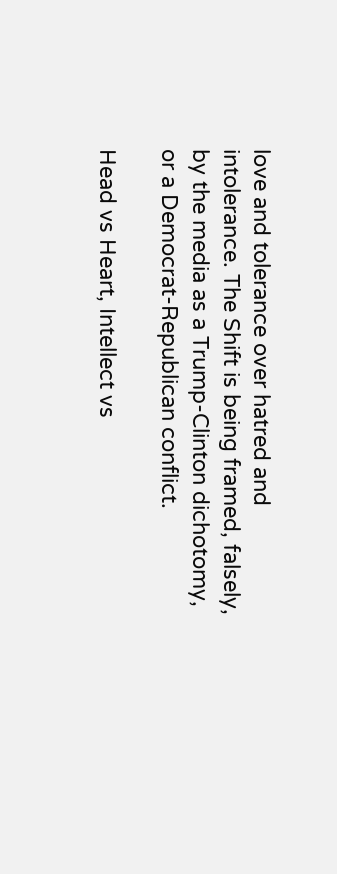love and tolerance over hatred and intolerance. The Shift is being framed, falsely, by the media as a Trump-Clinton dichotomy, or a Democrat-Republican conflict.

Head vs Heart, Intellect vs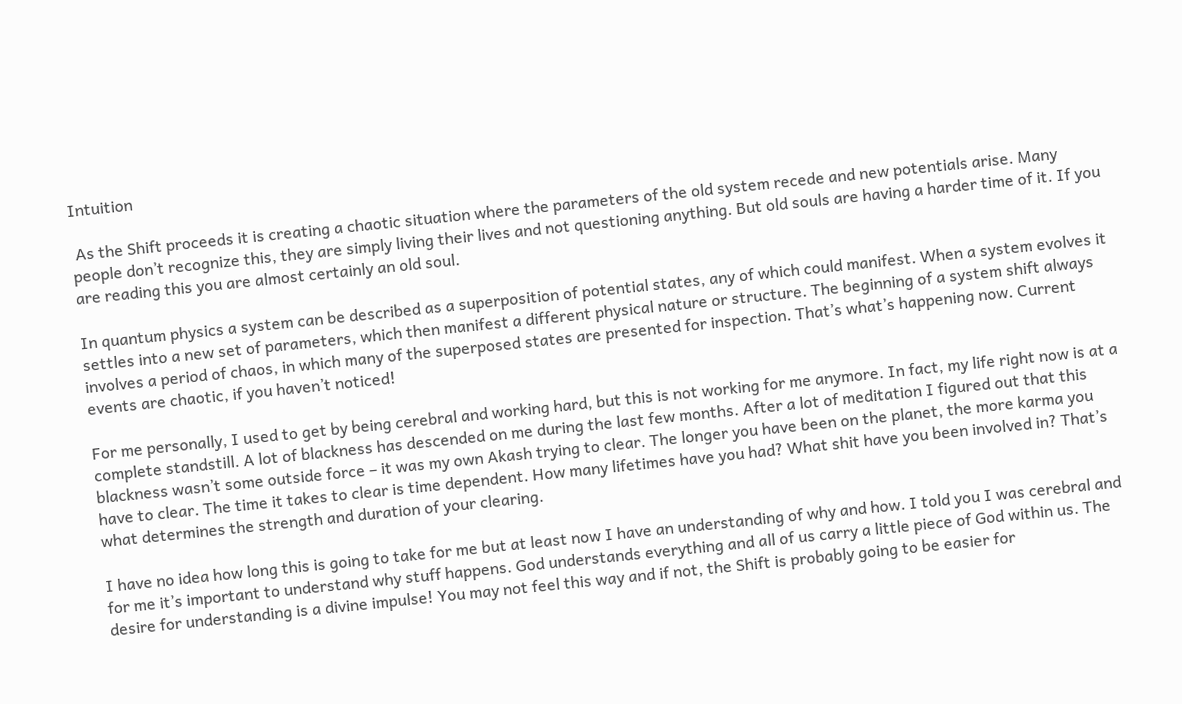Intuition

 As the Shift proceeds it is creating a chaotic situation where the parameters of the old system recede and new potentials arise. Many people don’t recognize this, they are simply living their lives and not questioning anything. But old souls are having a harder time of it. If you are reading this you are almost certainly an old soul.

In quantum physics a system can be described as a superposition of potential states, any of which could manifest. When a system evolves it settles into a new set of parameters, which then manifest a different physical nature or structure. The beginning of a system shift always involves a period of chaos, in which many of the superposed states are presented for inspection. That’s what’s happening now. Current events are chaotic, if you haven’t noticed!

For me personally, I used to get by being cerebral and working hard, but this is not working for me anymore. In fact, my life right now is at a complete standstill. A lot of blackness has descended on me during the last few months. After a lot of meditation I figured out that this blackness wasn’t some outside force – it was my own Akash trying to clear. The longer you have been on the planet, the more karma you have to clear. The time it takes to clear is time dependent. How many lifetimes have you had? What shit have you been involved in? That’s what determines the strength and duration of your clearing.

I have no idea how long this is going to take for me but at least now I have an understanding of why and how. I told you I was cerebral and for me it’s important to understand why stuff happens. God understands everything and all of us carry a little piece of God within us. The desire for understanding is a divine impulse! You may not feel this way and if not, the Shift is probably going to be easier for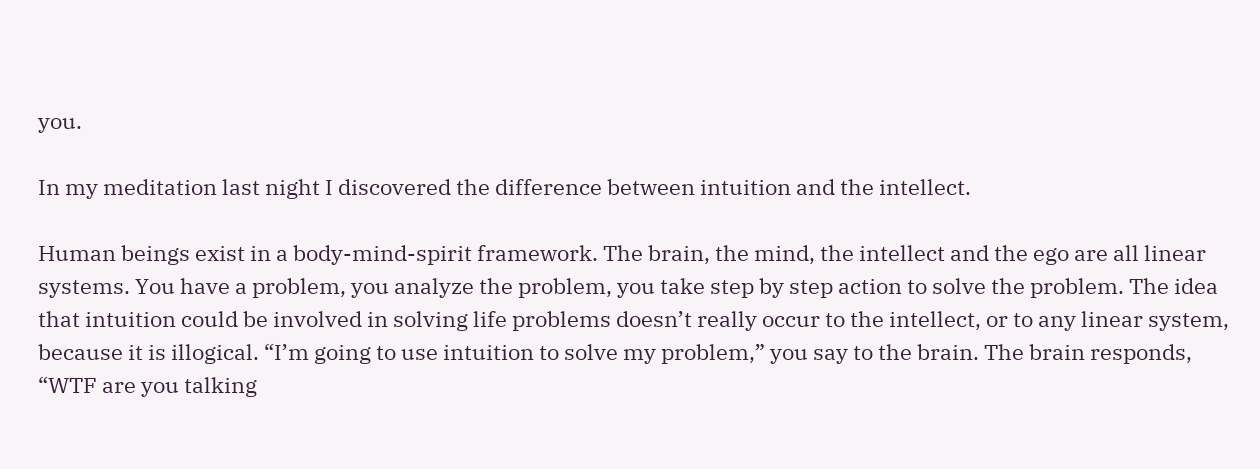you.

In my meditation last night I discovered the difference between intuition and the intellect.

Human beings exist in a body-mind-spirit framework. The brain, the mind, the intellect and the ego are all linear systems. You have a problem, you analyze the problem, you take step by step action to solve the problem. The idea that intuition could be involved in solving life problems doesn’t really occur to the intellect, or to any linear system, because it is illogical. “I’m going to use intuition to solve my problem,” you say to the brain. The brain responds, “WTF are you talking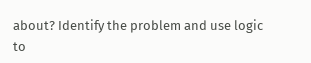about? Identify the problem and use logic to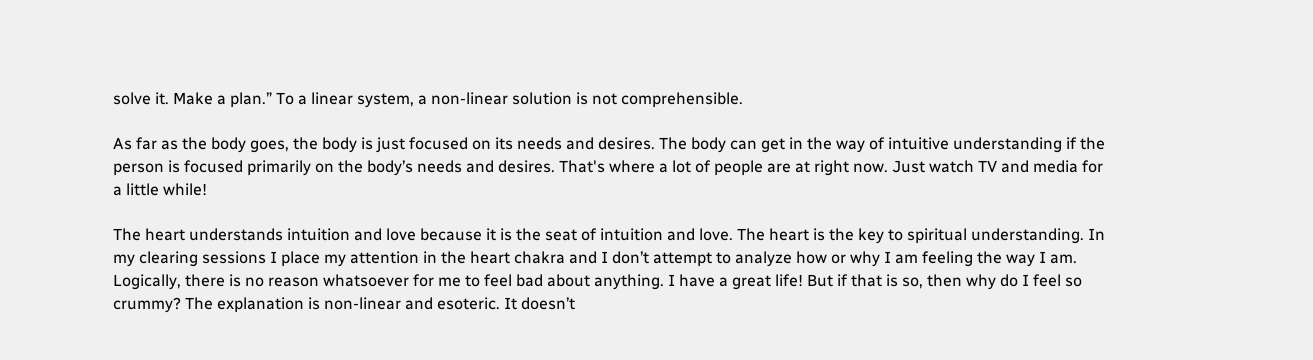solve it. Make a plan.” To a linear system, a non-linear solution is not comprehensible.

As far as the body goes, the body is just focused on its needs and desires. The body can get in the way of intuitive understanding if the person is focused primarily on the body’s needs and desires. That's where a lot of people are at right now. Just watch TV and media for a little while!

The heart understands intuition and love because it is the seat of intuition and love. The heart is the key to spiritual understanding. In my clearing sessions I place my attention in the heart chakra and I don’t attempt to analyze how or why I am feeling the way I am. Logically, there is no reason whatsoever for me to feel bad about anything. I have a great life! But if that is so, then why do I feel so crummy? The explanation is non-linear and esoteric. It doesn’t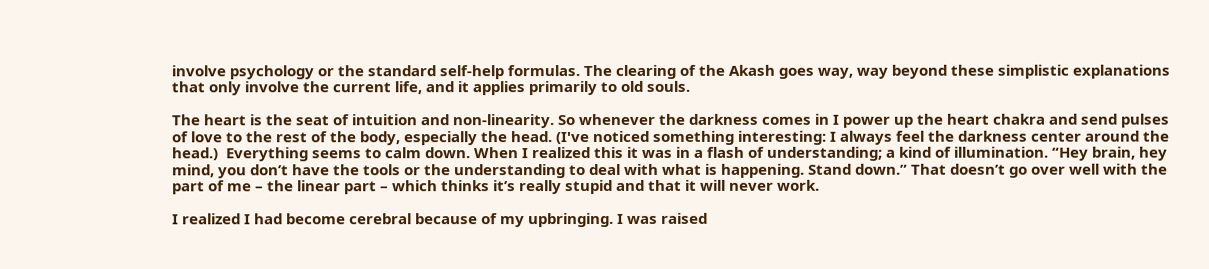involve psychology or the standard self-help formulas. The clearing of the Akash goes way, way beyond these simplistic explanations that only involve the current life, and it applies primarily to old souls.

The heart is the seat of intuition and non-linearity. So whenever the darkness comes in I power up the heart chakra and send pulses of love to the rest of the body, especially the head. (I've noticed something interesting: I always feel the darkness center around the head.)  Everything seems to calm down. When I realized this it was in a flash of understanding; a kind of illumination. “Hey brain, hey mind, you don’t have the tools or the understanding to deal with what is happening. Stand down.” That doesn’t go over well with the part of me – the linear part – which thinks it’s really stupid and that it will never work.

I realized I had become cerebral because of my upbringing. I was raised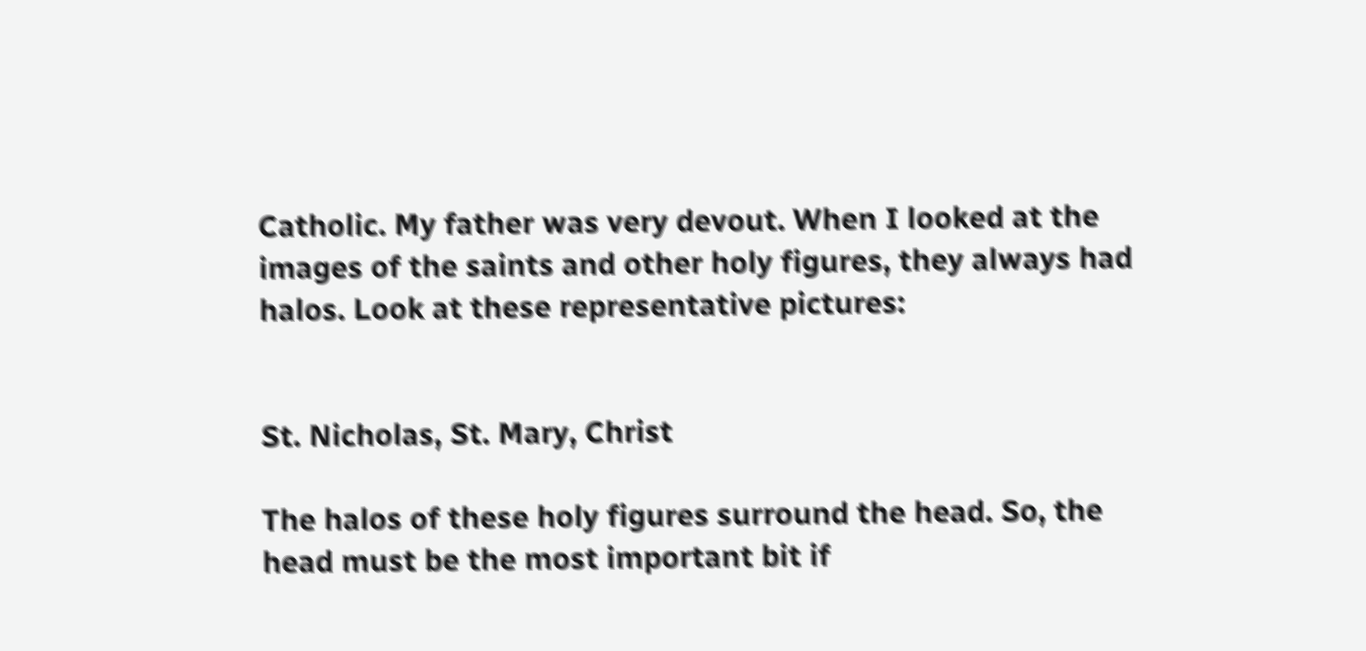Catholic. My father was very devout. When I looked at the images of the saints and other holy figures, they always had halos. Look at these representative pictures:


St. Nicholas, St. Mary, Christ

The halos of these holy figures surround the head. So, the head must be the most important bit if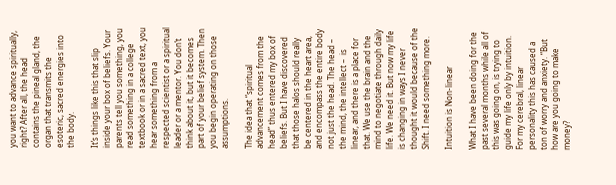you want to advance spiritually, right? After all, the head contains the pineal gland, the organ that transmits the esoteric, sacred energies into the body.

It’s things like this that slip inside your box of beliefs. Your parents tell you something, you read something in a college textbook or in a sacred text, you hear something from a respected scientist or a spiritual leader or a mentor. You don’t think about it, but it becomes part of your belief system. Then you begin operating on those assumptions.

The idea that “spiritual advancement comes from the head” thus entered my box of beliefs. But I have discovered that those halos should really be centered in the heart area, and encompass the entire body not just the head. The head –  the mind, the intellect –  is linear, and there is a place for that. We use the brain and the mind to negotiate through daily life. We need it. But now my life is changing in ways I never thought it would because of the Shift. I need something more.

Intuition is Non-linear

What I have been doing for the past several months while all of this was going on, is trying to guide my life only by intuition. For my cerebral, linear personality this has caused a ton of worry and anxiety. “But how are you going to make money?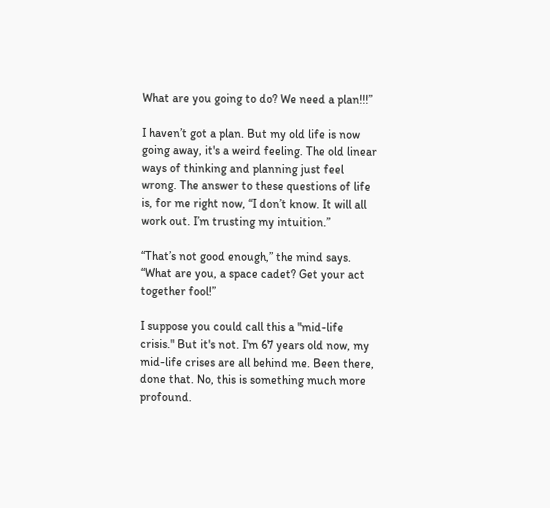What are you going to do? We need a plan!!!”

I haven’t got a plan. But my old life is now going away, it's a weird feeling. The old linear ways of thinking and planning just feel wrong. The answer to these questions of life is, for me right now, “I don’t know. It will all work out. I’m trusting my intuition.”

“That’s not good enough,” the mind says. “What are you, a space cadet? Get your act together fool!”

I suppose you could call this a "mid-life crisis." But it's not. I'm 67 years old now, my mid-life crises are all behind me. Been there, done that. No, this is something much more profound.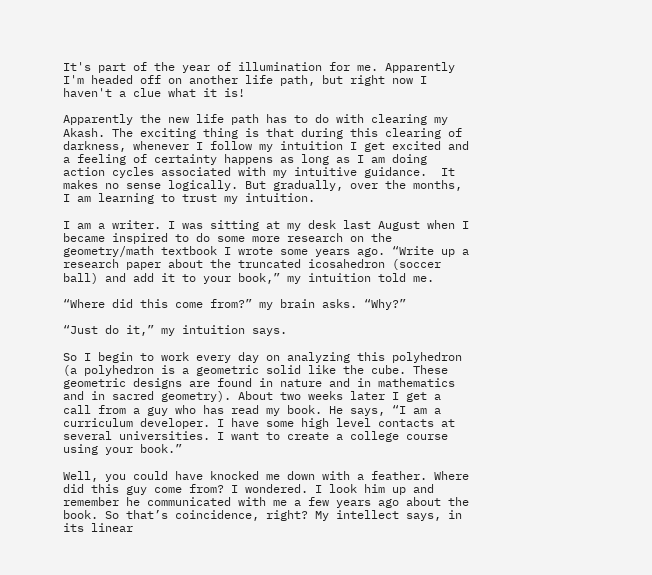It's part of the year of illumination for me. Apparently I'm headed off on another life path, but right now I haven't a clue what it is!

Apparently the new life path has to do with clearing my Akash. The exciting thing is that during this clearing of darkness, whenever I follow my intuition I get excited and a feeling of certainty happens as long as I am doing action cycles associated with my intuitive guidance.  It makes no sense logically. But gradually, over the months, I am learning to trust my intuition.

I am a writer. I was sitting at my desk last August when I became inspired to do some more research on the geometry/math textbook I wrote some years ago. “Write up a research paper about the truncated icosahedron (soccer ball) and add it to your book,” my intuition told me.

“Where did this come from?” my brain asks. “Why?”

“Just do it,” my intuition says.

So I begin to work every day on analyzing this polyhedron (a polyhedron is a geometric solid like the cube. These geometric designs are found in nature and in mathematics and in sacred geometry). About two weeks later I get a call from a guy who has read my book. He says, “I am a curriculum developer. I have some high level contacts at several universities. I want to create a college course using your book.”

Well, you could have knocked me down with a feather. Where did this guy come from? I wondered. I look him up and remember he communicated with me a few years ago about the book. So that’s coincidence, right? My intellect says, in its linear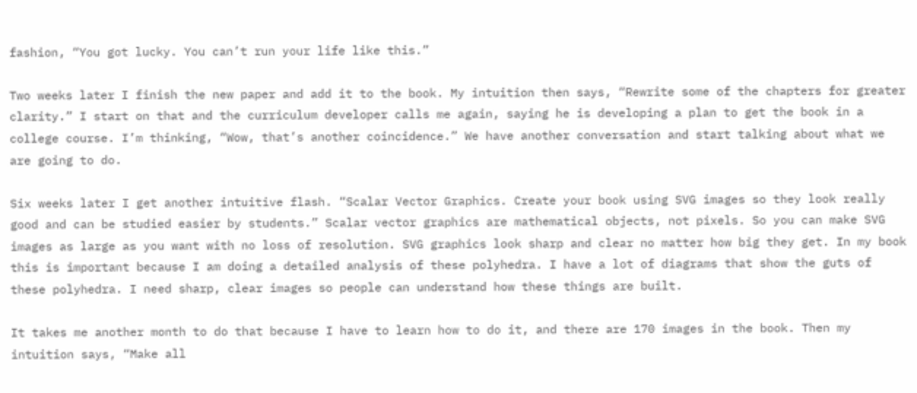fashion, “You got lucky. You can’t run your life like this.”

Two weeks later I finish the new paper and add it to the book. My intuition then says, “Rewrite some of the chapters for greater clarity.” I start on that and the curriculum developer calls me again, saying he is developing a plan to get the book in a college course. I’m thinking, “Wow, that’s another coincidence.” We have another conversation and start talking about what we are going to do.

Six weeks later I get another intuitive flash. “Scalar Vector Graphics. Create your book using SVG images so they look really good and can be studied easier by students.” Scalar vector graphics are mathematical objects, not pixels. So you can make SVG images as large as you want with no loss of resolution. SVG graphics look sharp and clear no matter how big they get. In my book this is important because I am doing a detailed analysis of these polyhedra. I have a lot of diagrams that show the guts of these polyhedra. I need sharp, clear images so people can understand how these things are built.

It takes me another month to do that because I have to learn how to do it, and there are 170 images in the book. Then my intuition says, “Make all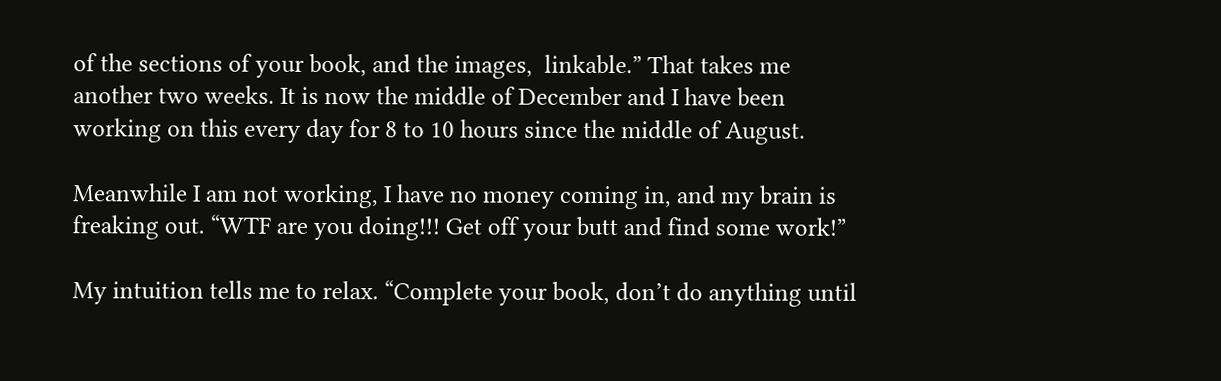of the sections of your book, and the images,  linkable.” That takes me another two weeks. It is now the middle of December and I have been working on this every day for 8 to 10 hours since the middle of August.

Meanwhile I am not working, I have no money coming in, and my brain is freaking out. “WTF are you doing!!! Get off your butt and find some work!”

My intuition tells me to relax. “Complete your book, don’t do anything until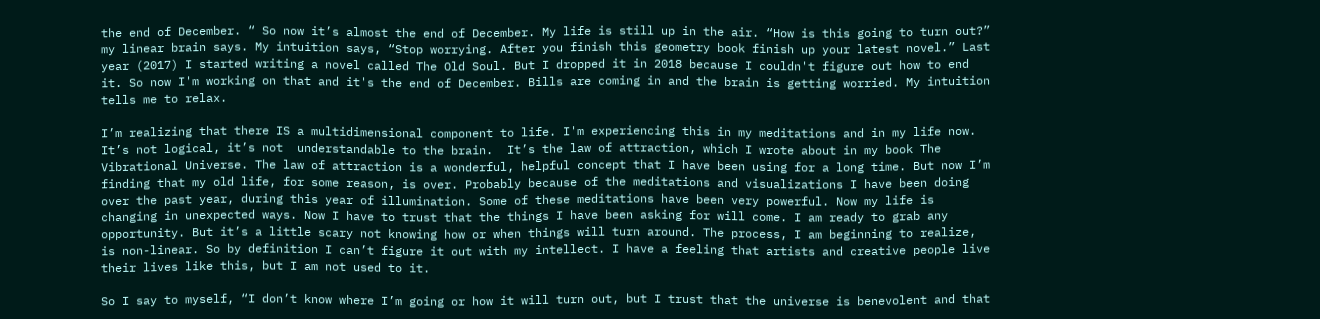the end of December. “ So now it’s almost the end of December. My life is still up in the air. “How is this going to turn out?” my linear brain says. My intuition says, “Stop worrying. After you finish this geometry book finish up your latest novel.” Last year (2017) I started writing a novel called The Old Soul. But I dropped it in 2018 because I couldn't figure out how to end it. So now I'm working on that and it's the end of December. Bills are coming in and the brain is getting worried. My intuition tells me to relax.

I’m realizing that there IS a multidimensional component to life. I'm experiencing this in my meditations and in my life now. It’s not logical, it’s not  understandable to the brain.  It’s the law of attraction, which I wrote about in my book The Vibrational Universe. The law of attraction is a wonderful, helpful concept that I have been using for a long time. But now I’m finding that my old life, for some reason, is over. Probably because of the meditations and visualizations I have been doing over the past year, during this year of illumination. Some of these meditations have been very powerful. Now my life is changing in unexpected ways. Now I have to trust that the things I have been asking for will come. I am ready to grab any opportunity. But it’s a little scary not knowing how or when things will turn around. The process, I am beginning to realize, is non-linear. So by definition I can’t figure it out with my intellect. I have a feeling that artists and creative people live their lives like this, but I am not used to it.

So I say to myself, “I don’t know where I’m going or how it will turn out, but I trust that the universe is benevolent and that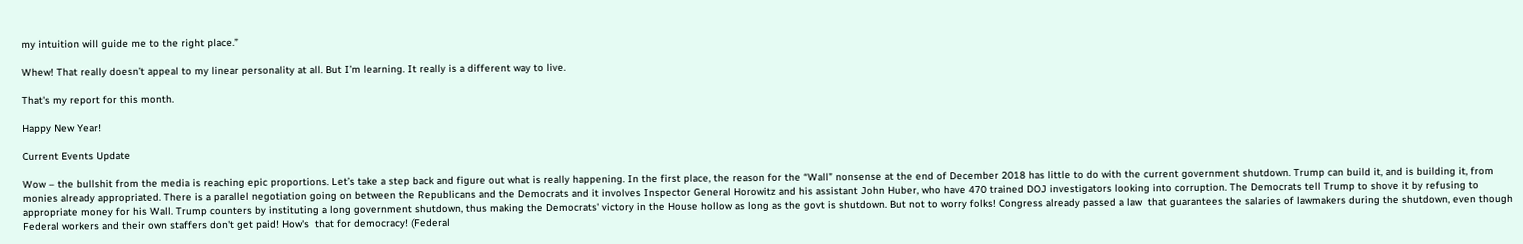my intuition will guide me to the right place.”

Whew! That really doesn’t appeal to my linear personality at all. But I’m learning. It really is a different way to live.

That's my report for this month.

Happy New Year!

Current Events Update

Wow – the bullshit from the media is reaching epic proportions. Let’s take a step back and figure out what is really happening. In the first place, the reason for the “Wall” nonsense at the end of December 2018 has little to do with the current government shutdown. Trump can build it, and is building it, from monies already appropriated. There is a parallel negotiation going on between the Republicans and the Democrats and it involves Inspector General Horowitz and his assistant John Huber, who have 470 trained DOJ investigators looking into corruption. The Democrats tell Trump to shove it by refusing to appropriate money for his Wall. Trump counters by instituting a long government shutdown, thus making the Democrats' victory in the House hollow as long as the govt is shutdown. But not to worry folks! Congress already passed a law  that guarantees the salaries of lawmakers during the shutdown, even though Federal workers and their own staffers don't get paid! How's  that for democracy! (Federal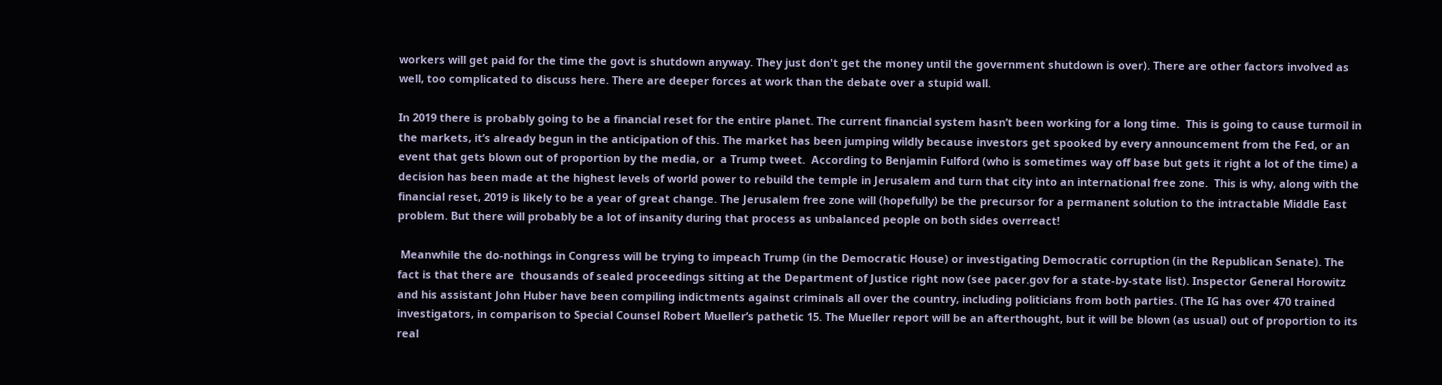workers will get paid for the time the govt is shutdown anyway. They just don't get the money until the government shutdown is over). There are other factors involved as well, too complicated to discuss here. There are deeper forces at work than the debate over a stupid wall.

In 2019 there is probably going to be a financial reset for the entire planet. The current financial system hasn’t been working for a long time.  This is going to cause turmoil in the markets, it’s already begun in the anticipation of this. The market has been jumping wildly because investors get spooked by every announcement from the Fed, or an event that gets blown out of proportion by the media, or  a Trump tweet.  According to Benjamin Fulford (who is sometimes way off base but gets it right a lot of the time) a decision has been made at the highest levels of world power to rebuild the temple in Jerusalem and turn that city into an international free zone.  This is why, along with the financial reset, 2019 is likely to be a year of great change. The Jerusalem free zone will (hopefully) be the precursor for a permanent solution to the intractable Middle East problem. But there will probably be a lot of insanity during that process as unbalanced people on both sides overreact!

 Meanwhile the do-nothings in Congress will be trying to impeach Trump (in the Democratic House) or investigating Democratic corruption (in the Republican Senate). The fact is that there are  thousands of sealed proceedings sitting at the Department of Justice right now (see pacer.gov for a state-by-state list). Inspector General Horowitz and his assistant John Huber have been compiling indictments against criminals all over the country, including politicians from both parties. (The IG has over 470 trained investigators, in comparison to Special Counsel Robert Mueller’s pathetic 15. The Mueller report will be an afterthought, but it will be blown (as usual) out of proportion to its real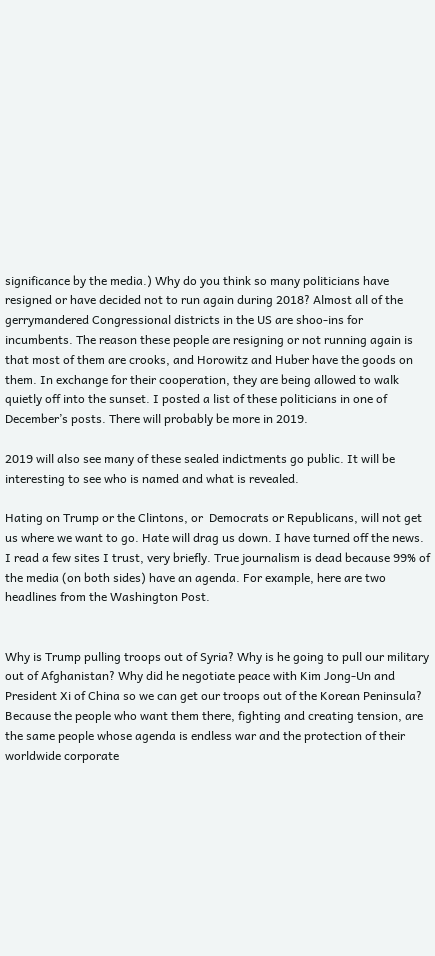significance by the media.) Why do you think so many politicians have resigned or have decided not to run again during 2018? Almost all of the gerrymandered Congressional districts in the US are shoo-ins for incumbents. The reason these people are resigning or not running again is that most of them are crooks, and Horowitz and Huber have the goods on them. In exchange for their cooperation, they are being allowed to walk quietly off into the sunset. I posted a list of these politicians in one of December’s posts. There will probably be more in 2019.

2019 will also see many of these sealed indictments go public. It will be interesting to see who is named and what is revealed.

Hating on Trump or the Clintons, or  Democrats or Republicans, will not get us where we want to go. Hate will drag us down. I have turned off the news. I read a few sites I trust, very briefly. True journalism is dead because 99% of the media (on both sides) have an agenda. For example, here are two headlines from the Washington Post.


Why is Trump pulling troops out of Syria? Why is he going to pull our military out of Afghanistan? Why did he negotiate peace with Kim Jong-Un and President Xi of China so we can get our troops out of the Korean Peninsula? Because the people who want them there, fighting and creating tension, are the same people whose agenda is endless war and the protection of their worldwide corporate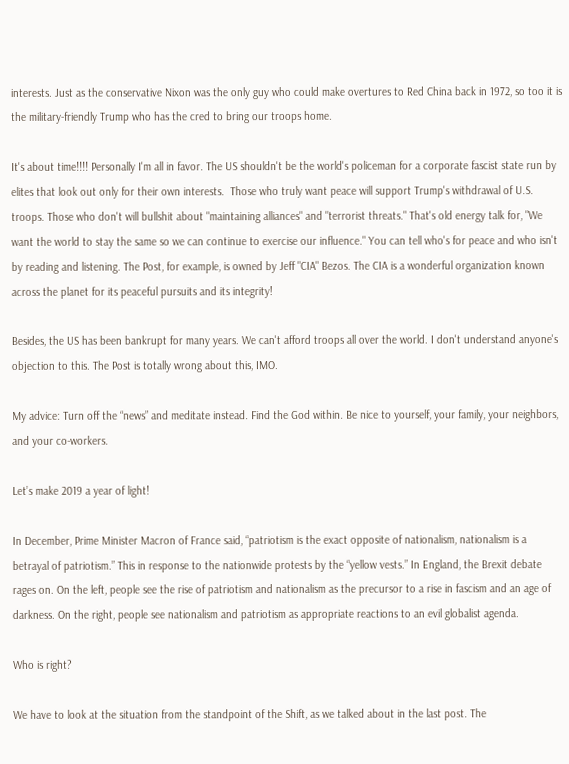interests. Just as the conservative Nixon was the only guy who could make overtures to Red China back in 1972, so too it is the military-friendly Trump who has the cred to bring our troops home.

It's about time!!!! Personally I'm all in favor. The US shouldn't be the world's policeman for a corporate fascist state run by elites that look out only for their own interests.  Those who truly want peace will support Trump's withdrawal of U.S. troops. Those who don't will bullshit about "maintaining alliances" and "terrorist threats." That's old energy talk for, "We want the world to stay the same so we can continue to exercise our influence." You can tell who's for peace and who isn't by reading and listening. The Post, for example, is owned by Jeff "CIA" Bezos. The CIA is a wonderful organization known across the planet for its peaceful pursuits and its integrity!

Besides, the US has been bankrupt for many years. We can't afford troops all over the world. I don't understand anyone's objection to this. The Post is totally wrong about this, IMO.

My advice: Turn off the “news” and meditate instead. Find the God within. Be nice to yourself, your family, your neighbors, and your co-workers.

Let’s make 2019 a year of light!

In December, Prime Minister Macron of France said, “patriotism is the exact opposite of nationalism, nationalism is a betrayal of patriotism.” This in response to the nationwide protests by the “yellow vests.” In England, the Brexit debate rages on. On the left, people see the rise of patriotism and nationalism as the precursor to a rise in fascism and an age of darkness. On the right, people see nationalism and patriotism as appropriate reactions to an evil globalist agenda.

Who is right?

We have to look at the situation from the standpoint of the Shift, as we talked about in the last post. The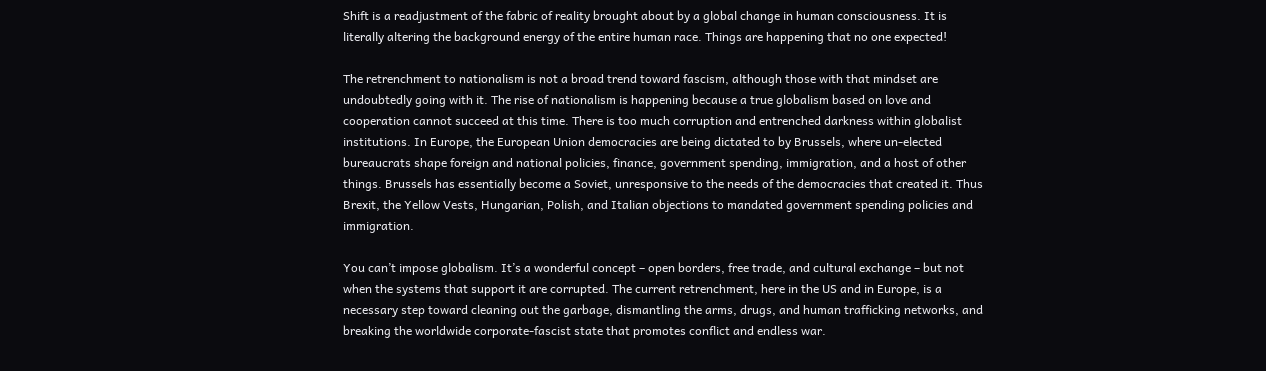Shift is a readjustment of the fabric of reality brought about by a global change in human consciousness. It is literally altering the background energy of the entire human race. Things are happening that no one expected!

The retrenchment to nationalism is not a broad trend toward fascism, although those with that mindset are undoubtedly going with it. The rise of nationalism is happening because a true globalism based on love and cooperation cannot succeed at this time. There is too much corruption and entrenched darkness within globalist institutions. In Europe, the European Union democracies are being dictated to by Brussels, where un-elected bureaucrats shape foreign and national policies, finance, government spending, immigration, and a host of other things. Brussels has essentially become a Soviet, unresponsive to the needs of the democracies that created it. Thus Brexit, the Yellow Vests, Hungarian, Polish, and Italian objections to mandated government spending policies and immigration.

You can’t impose globalism. It’s a wonderful concept – open borders, free trade, and cultural exchange – but not when the systems that support it are corrupted. The current retrenchment, here in the US and in Europe, is a necessary step toward cleaning out the garbage, dismantling the arms, drugs, and human trafficking networks, and breaking the worldwide corporate-fascist state that promotes conflict and endless war.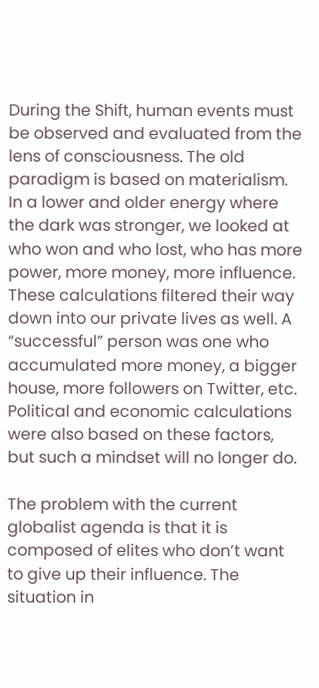During the Shift, human events must be observed and evaluated from the lens of consciousness. The old paradigm is based on materialism. In a lower and older energy where the dark was stronger, we looked at who won and who lost, who has more power, more money, more influence. These calculations filtered their way down into our private lives as well. A “successful” person was one who accumulated more money, a bigger house, more followers on Twitter, etc. Political and economic calculations were also based on these factors, but such a mindset will no longer do.

The problem with the current globalist agenda is that it is composed of elites who don’t want to give up their influence. The situation in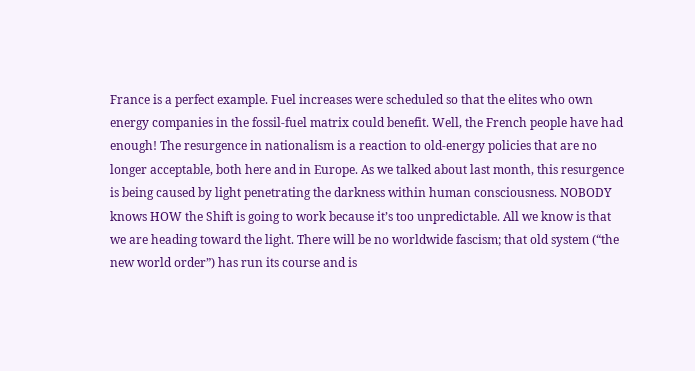France is a perfect example. Fuel increases were scheduled so that the elites who own energy companies in the fossil-fuel matrix could benefit. Well, the French people have had enough! The resurgence in nationalism is a reaction to old-energy policies that are no longer acceptable, both here and in Europe. As we talked about last month, this resurgence is being caused by light penetrating the darkness within human consciousness. NOBODY knows HOW the Shift is going to work because it’s too unpredictable. All we know is that we are heading toward the light. There will be no worldwide fascism; that old system (“the new world order”) has run its course and is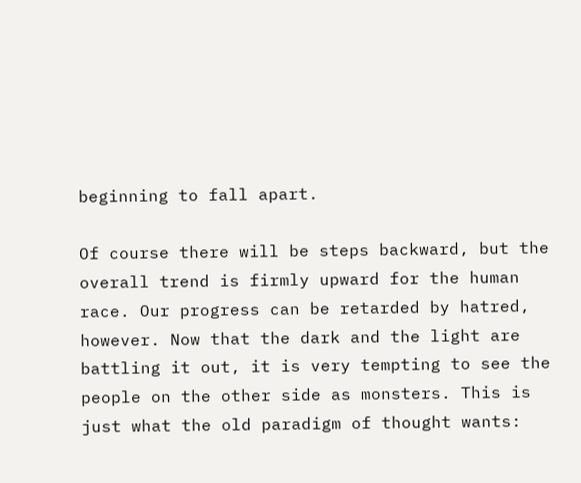beginning to fall apart.

Of course there will be steps backward, but the overall trend is firmly upward for the human race. Our progress can be retarded by hatred, however. Now that the dark and the light are battling it out, it is very tempting to see the people on the other side as monsters. This is just what the old paradigm of thought wants: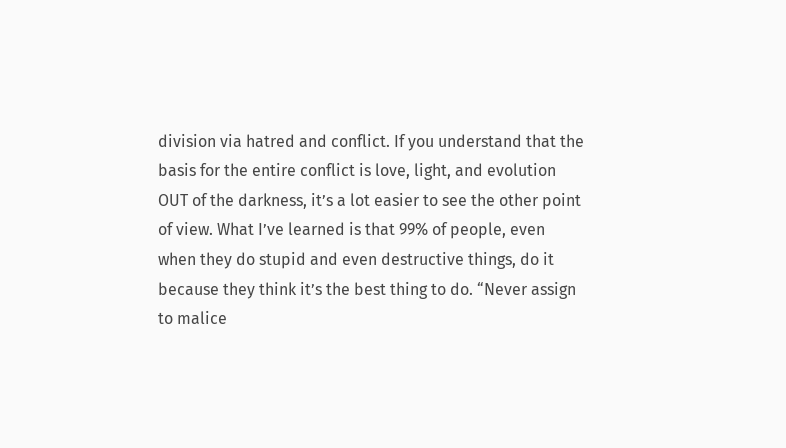division via hatred and conflict. If you understand that the basis for the entire conflict is love, light, and evolution OUT of the darkness, it’s a lot easier to see the other point of view. What I’ve learned is that 99% of people, even when they do stupid and even destructive things, do it because they think it’s the best thing to do. “Never assign to malice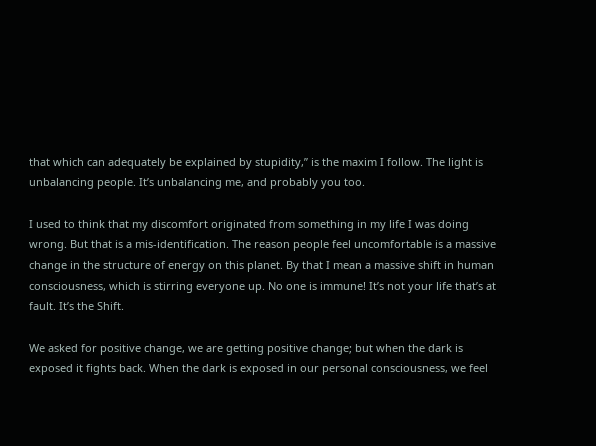that which can adequately be explained by stupidity,” is the maxim I follow. The light is unbalancing people. It’s unbalancing me, and probably you too.

I used to think that my discomfort originated from something in my life I was doing wrong. But that is a mis-identification. The reason people feel uncomfortable is a massive change in the structure of energy on this planet. By that I mean a massive shift in human consciousness, which is stirring everyone up. No one is immune! It’s not your life that’s at fault. It’s the Shift.

We asked for positive change, we are getting positive change; but when the dark is exposed it fights back. When the dark is exposed in our personal consciousness, we feel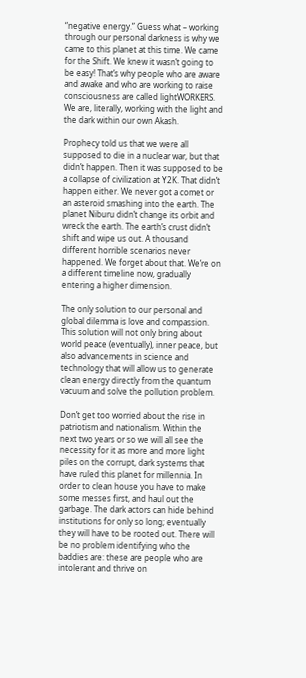“negative energy.” Guess what – working through our personal darkness is why we came to this planet at this time. We came for the Shift. We knew it wasn’t going to be easy! That’s why people who are aware and awake and who are working to raise consciousness are called lightWORKERS. We are, literally, working with the light and the dark within our own Akash.

Prophecy told us that we were all supposed to die in a nuclear war, but that didn’t happen. Then it was supposed to be a collapse of civilization at Y2K. That didn’t happen either. We never got a comet or an asteroid smashing into the earth. The planet Niburu didn’t change its orbit and wreck the earth. The earth’s crust didn’t shift and wipe us out. A thousand different horrible scenarios never happened. We forget about that. We’re on a different timeline now, gradually entering a higher dimension.

The only solution to our personal and global dilemma is love and compassion. This solution will not only bring about world peace (eventually), inner peace, but also advancements in science and technology that will allow us to generate clean energy directly from the quantum vacuum and solve the pollution problem.

Don’t get too worried about the rise in patriotism and nationalism. Within the next two years or so we will all see the necessity for it as more and more light piles on the corrupt, dark systems that have ruled this planet for millennia. In order to clean house you have to make some messes first, and haul out the garbage. The dark actors can hide behind institutions for only so long; eventually they will have to be rooted out. There will be no problem identifying who the baddies are: these are people who are intolerant and thrive on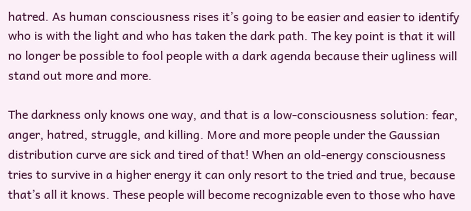hatred. As human consciousness rises it’s going to be easier and easier to identify who is with the light and who has taken the dark path. The key point is that it will no longer be possible to fool people with a dark agenda because their ugliness will stand out more and more.

The darkness only knows one way, and that is a low-consciousness solution: fear, anger, hatred, struggle, and killing. More and more people under the Gaussian distribution curve are sick and tired of that! When an old-energy consciousness tries to survive in a higher energy it can only resort to the tried and true, because that’s all it knows. These people will become recognizable even to those who have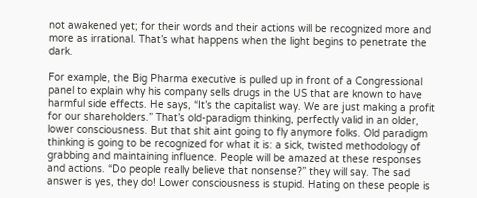not awakened yet; for their words and their actions will be recognized more and more as irrational. That’s what happens when the light begins to penetrate the dark.

For example, the Big Pharma executive is pulled up in front of a Congressional panel to explain why his company sells drugs in the US that are known to have harmful side effects. He says, “It’s the capitalist way. We are just making a profit for our shareholders.” That’s old-paradigm thinking, perfectly valid in an older, lower consciousness. But that shit aint going to fly anymore folks. Old paradigm thinking is going to be recognized for what it is: a sick, twisted methodology of grabbing and maintaining influence. People will be amazed at these responses and actions. “Do people really believe that nonsense?” they will say. The sad answer is yes, they do! Lower consciousness is stupid. Hating on these people is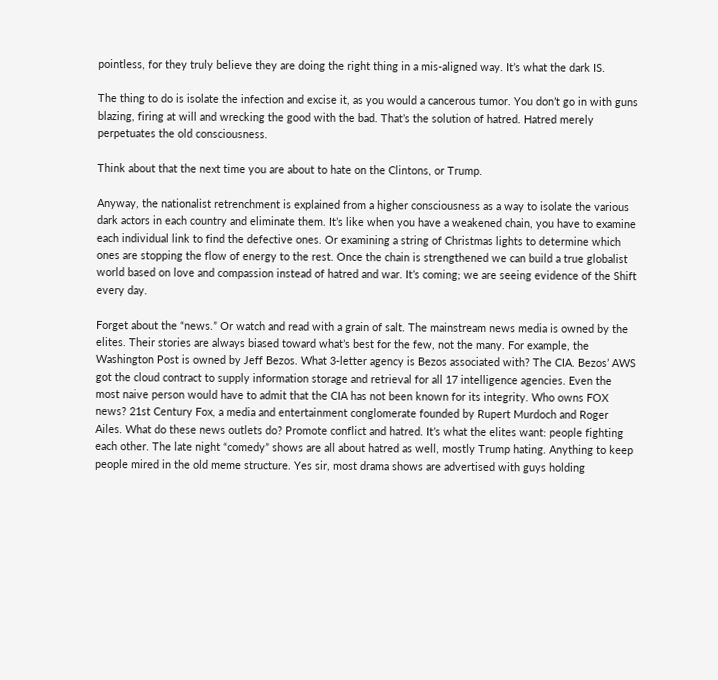pointless, for they truly believe they are doing the right thing in a mis-aligned way. It’s what the dark IS.

The thing to do is isolate the infection and excise it, as you would a cancerous tumor. You don’t go in with guns blazing, firing at will and wrecking the good with the bad. That’s the solution of hatred. Hatred merely perpetuates the old consciousness.

Think about that the next time you are about to hate on the Clintons, or Trump.

Anyway, the nationalist retrenchment is explained from a higher consciousness as a way to isolate the various dark actors in each country and eliminate them. It’s like when you have a weakened chain, you have to examine each individual link to find the defective ones. Or examining a string of Christmas lights to determine which ones are stopping the flow of energy to the rest. Once the chain is strengthened we can build a true globalist world based on love and compassion instead of hatred and war. It’s coming; we are seeing evidence of the Shift every day.

Forget about the “news.” Or watch and read with a grain of salt. The mainstream news media is owned by the elites. Their stories are always biased toward what’s best for the few, not the many. For example, the Washington Post is owned by Jeff Bezos. What 3-letter agency is Bezos associated with? The CIA. Bezos’ AWS got the cloud contract to supply information storage and retrieval for all 17 intelligence agencies. Even the most naive person would have to admit that the CIA has not been known for its integrity. Who owns FOX news? 21st Century Fox, a media and entertainment conglomerate founded by Rupert Murdoch and Roger Ailes. What do these news outlets do? Promote conflict and hatred. It’s what the elites want: people fighting each other. The late night “comedy” shows are all about hatred as well, mostly Trump hating. Anything to keep people mired in the old meme structure. Yes sir, most drama shows are advertised with guys holding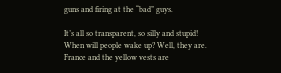guns and firing at the “bad” guys.

It’s all so transparent, so silly and stupid! When will people wake up? Well, they are. France and the yellow vests are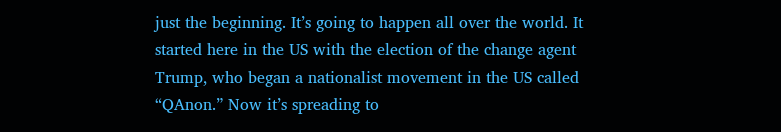just the beginning. It’s going to happen all over the world. It started here in the US with the election of the change agent Trump, who began a nationalist movement in the US called “QAnon.” Now it’s spreading to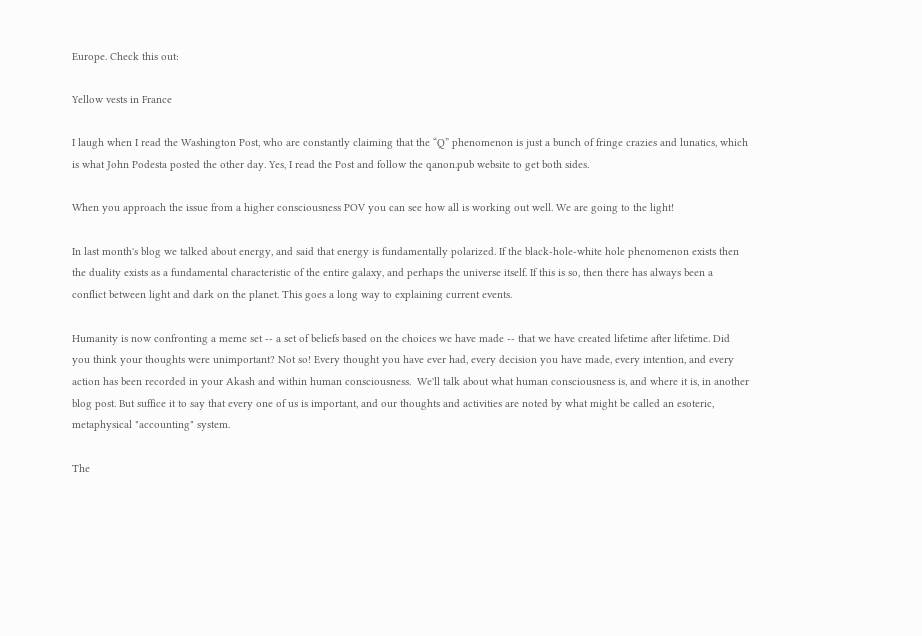Europe. Check this out:

Yellow vests in France

I laugh when I read the Washington Post, who are constantly claiming that the “Q” phenomenon is just a bunch of fringe crazies and lunatics, which is what John Podesta posted the other day. Yes, I read the Post and follow the qanon.pub website to get both sides.

When you approach the issue from a higher consciousness POV you can see how all is working out well. We are going to the light!

In last month's blog we talked about energy, and said that energy is fundamentally polarized. If the black-hole-white hole phenomenon exists then the duality exists as a fundamental characteristic of the entire galaxy, and perhaps the universe itself. If this is so, then there has always been a conflict between light and dark on the planet. This goes a long way to explaining current events.

Humanity is now confronting a meme set -- a set of beliefs based on the choices we have made -- that we have created lifetime after lifetime. Did you think your thoughts were unimportant? Not so! Every thought you have ever had, every decision you have made, every intention, and every action has been recorded in your Akash and within human consciousness.  We'll talk about what human consciousness is, and where it is, in another blog post. But suffice it to say that every one of us is important, and our thoughts and activities are noted by what might be called an esoteric, metaphysical "accounting" system.

The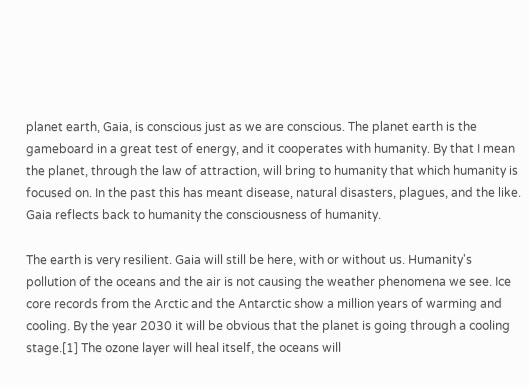planet earth, Gaia, is conscious just as we are conscious. The planet earth is the gameboard in a great test of energy, and it cooperates with humanity. By that I mean the planet, through the law of attraction, will bring to humanity that which humanity is focused on. In the past this has meant disease, natural disasters, plagues, and the like. Gaia reflects back to humanity the consciousness of humanity.

The earth is very resilient. Gaia will still be here, with or without us. Humanity's pollution of the oceans and the air is not causing the weather phenomena we see. Ice core records from the Arctic and the Antarctic show a million years of warming and cooling. By the year 2030 it will be obvious that the planet is going through a cooling stage.[1] The ozone layer will heal itself, the oceans will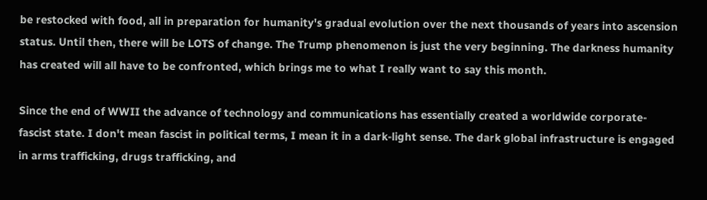be restocked with food, all in preparation for humanity's gradual evolution over the next thousands of years into ascension status. Until then, there will be LOTS of change. The Trump phenomenon is just the very beginning. The darkness humanity has created will all have to be confronted, which brings me to what I really want to say this month.

Since the end of WWII the advance of technology and communications has essentially created a worldwide corporate-fascist state. I don't mean fascist in political terms, I mean it in a dark-light sense. The dark global infrastructure is engaged in arms trafficking, drugs trafficking, and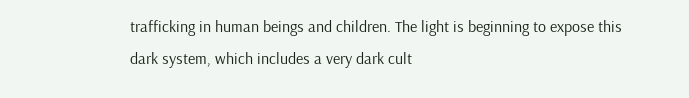trafficking in human beings and children. The light is beginning to expose this dark system, which includes a very dark cult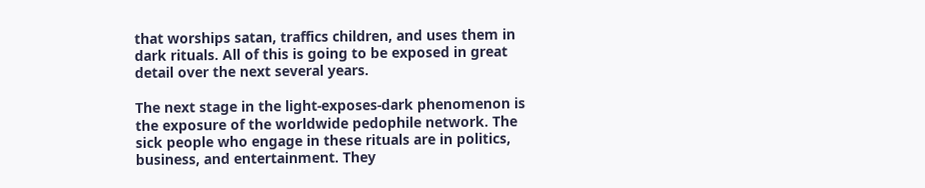that worships satan, traffics children, and uses them in dark rituals. All of this is going to be exposed in great detail over the next several years.

The next stage in the light-exposes-dark phenomenon is the exposure of the worldwide pedophile network. The sick people who engage in these rituals are in politics, business, and entertainment. They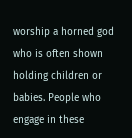worship a horned god who is often shown holding children or babies. People who engage in these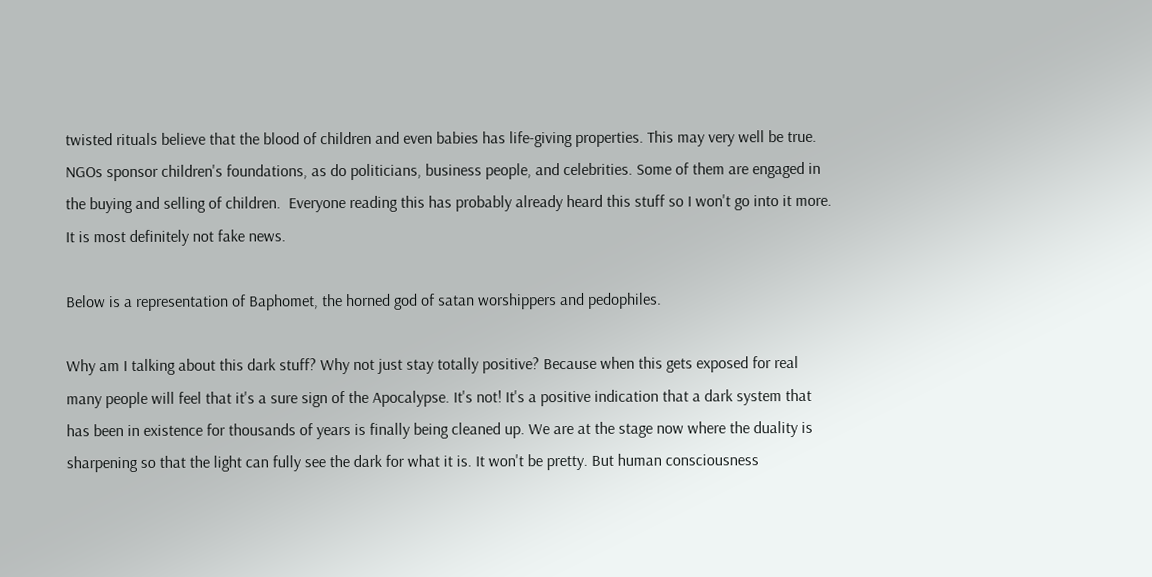twisted rituals believe that the blood of children and even babies has life-giving properties. This may very well be true. NGOs sponsor children's foundations, as do politicians, business people, and celebrities. Some of them are engaged in the buying and selling of children.  Everyone reading this has probably already heard this stuff so I won't go into it more. It is most definitely not fake news.

Below is a representation of Baphomet, the horned god of satan worshippers and pedophiles.

Why am I talking about this dark stuff? Why not just stay totally positive? Because when this gets exposed for real many people will feel that it's a sure sign of the Apocalypse. It's not! It's a positive indication that a dark system that has been in existence for thousands of years is finally being cleaned up. We are at the stage now where the duality is sharpening so that the light can fully see the dark for what it is. It won't be pretty. But human consciousness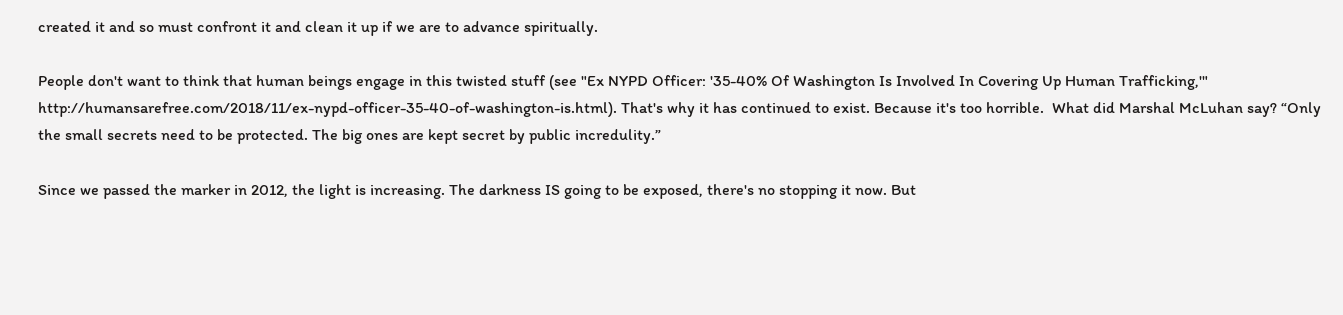created it and so must confront it and clean it up if we are to advance spiritually.

People don't want to think that human beings engage in this twisted stuff (see "Ex NYPD Officer: '35-40% Of Washington Is Involved In Covering Up Human Trafficking,'" http://humansarefree.com/2018/11/ex-nypd-officer-35-40-of-washington-is.html). That's why it has continued to exist. Because it's too horrible.  What did Marshal McLuhan say? “Only the small secrets need to be protected. The big ones are kept secret by public incredulity.”

Since we passed the marker in 2012, the light is increasing. The darkness IS going to be exposed, there's no stopping it now. But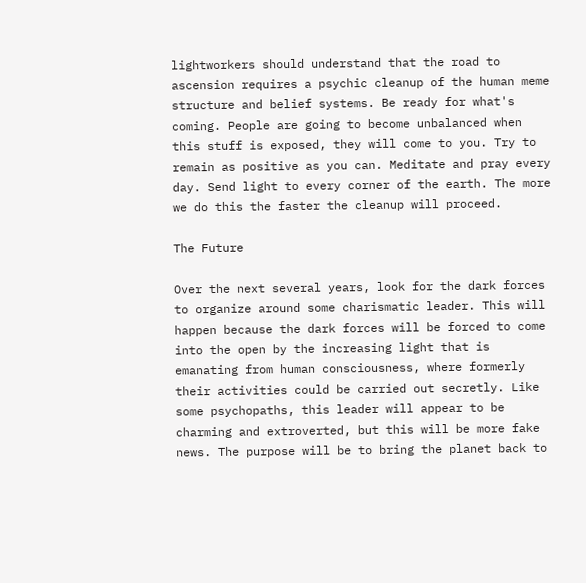lightworkers should understand that the road to ascension requires a psychic cleanup of the human meme structure and belief systems. Be ready for what's coming. People are going to become unbalanced when this stuff is exposed, they will come to you. Try to remain as positive as you can. Meditate and pray every day. Send light to every corner of the earth. The more we do this the faster the cleanup will proceed.

The Future

Over the next several years, look for the dark forces to organize around some charismatic leader. This will happen because the dark forces will be forced to come into the open by the increasing light that is emanating from human consciousness, where formerly their activities could be carried out secretly. Like some psychopaths, this leader will appear to be charming and extroverted, but this will be more fake news. The purpose will be to bring the planet back to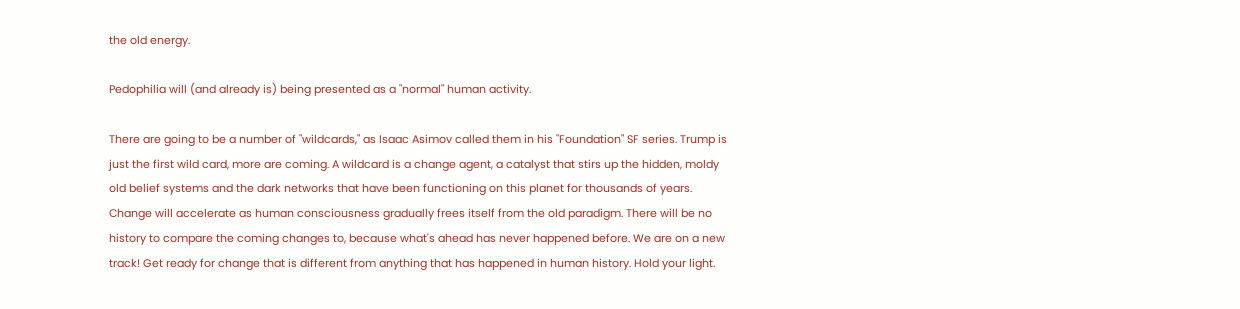the old energy.

Pedophilia will (and already is) being presented as a "normal" human activity.

There are going to be a number of "wildcards," as Isaac Asimov called them in his "Foundation" SF series. Trump is just the first wild card, more are coming. A wildcard is a change agent, a catalyst that stirs up the hidden, moldy old belief systems and the dark networks that have been functioning on this planet for thousands of years. Change will accelerate as human consciousness gradually frees itself from the old paradigm. There will be no history to compare the coming changes to, because what's ahead has never happened before. We are on a new track! Get ready for change that is different from anything that has happened in human history. Hold your light.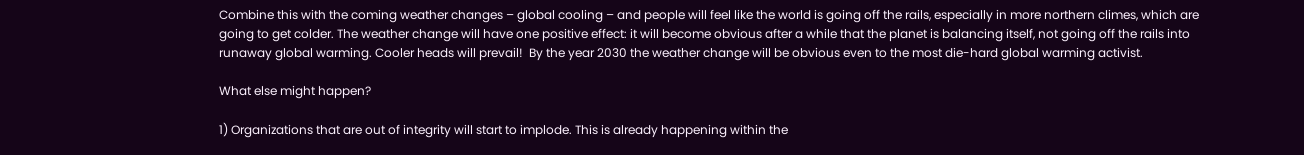Combine this with the coming weather changes – global cooling – and people will feel like the world is going off the rails, especially in more northern climes, which are going to get colder. The weather change will have one positive effect: it will become obvious after a while that the planet is balancing itself, not going off the rails into runaway global warming. Cooler heads will prevail!  By the year 2030 the weather change will be obvious even to the most die-hard global warming activist.

What else might happen?

1) Organizations that are out of integrity will start to implode. This is already happening within the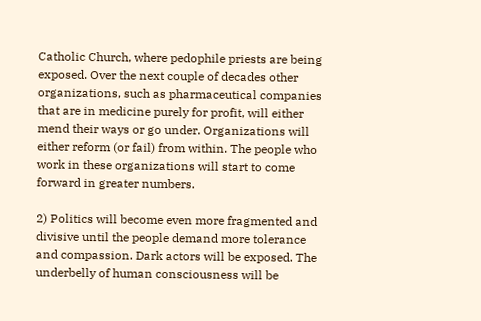Catholic Church, where pedophile priests are being exposed. Over the next couple of decades other organizations, such as pharmaceutical companies that are in medicine purely for profit, will either mend their ways or go under. Organizations will either reform (or fail) from within. The people who work in these organizations will start to come forward in greater numbers.

2) Politics will become even more fragmented and divisive until the people demand more tolerance and compassion. Dark actors will be exposed. The underbelly of human consciousness will be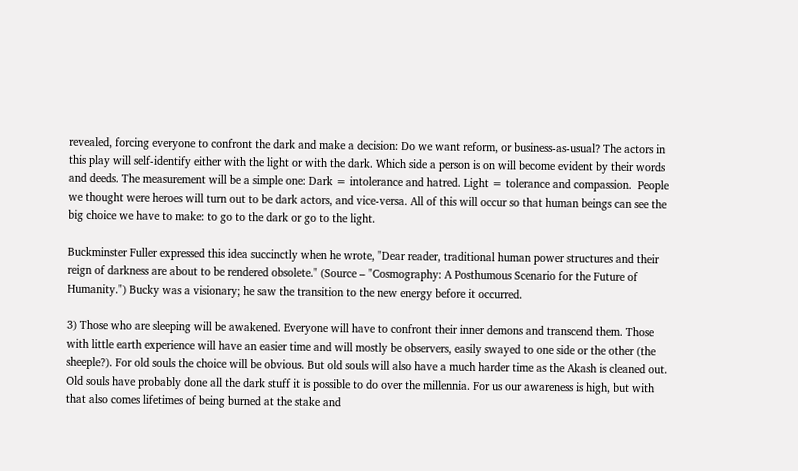revealed, forcing everyone to confront the dark and make a decision: Do we want reform, or business-as-usual? The actors in this play will self-identify either with the light or with the dark. Which side a person is on will become evident by their words and deeds. The measurement will be a simple one: Dark = intolerance and hatred. Light = tolerance and compassion.  People we thought were heroes will turn out to be dark actors, and vice-versa. All of this will occur so that human beings can see the big choice we have to make: to go to the dark or go to the light.

Buckminster Fuller expressed this idea succinctly when he wrote, "Dear reader, traditional human power structures and their reign of darkness are about to be rendered obsolete." (Source – "Cosmography: A Posthumous Scenario for the Future of Humanity.") Bucky was a visionary; he saw the transition to the new energy before it occurred.

3) Those who are sleeping will be awakened. Everyone will have to confront their inner demons and transcend them. Those with little earth experience will have an easier time and will mostly be observers, easily swayed to one side or the other (the sheeple?). For old souls the choice will be obvious. But old souls will also have a much harder time as the Akash is cleaned out. Old souls have probably done all the dark stuff it is possible to do over the millennia. For us our awareness is high, but with that also comes lifetimes of being burned at the stake and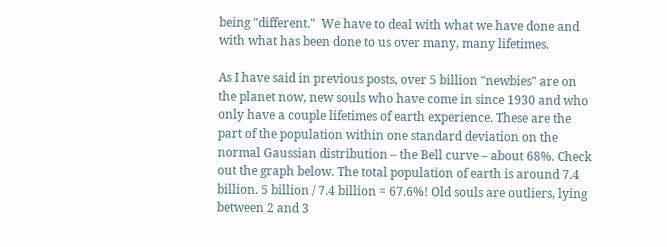being "different."  We have to deal with what we have done and with what has been done to us over many, many lifetimes.

As I have said in previous posts, over 5 billion "newbies" are on the planet now, new souls who have come in since 1930 and who only have a couple lifetimes of earth experience. These are the part of the population within one standard deviation on the normal Gaussian distribution – the Bell curve – about 68%. Check out the graph below. The total population of earth is around 7.4 billion. 5 billion / 7.4 billion = 67.6%! Old souls are outliers, lying between 2 and 3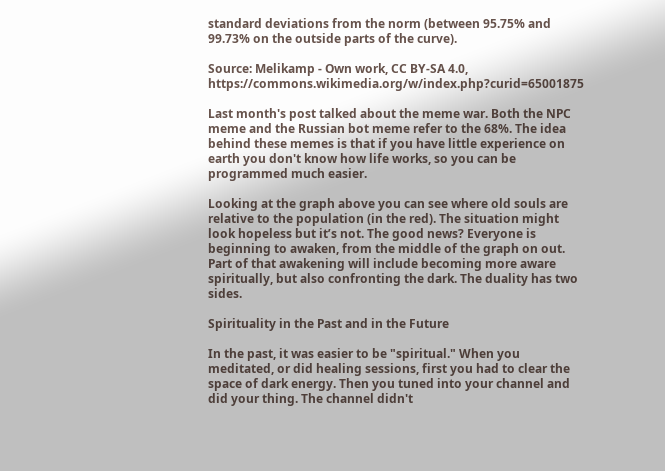standard deviations from the norm (between 95.75% and 99.73% on the outside parts of the curve).

Source: Melikamp - Own work, CC BY-SA 4.0, https://commons.wikimedia.org/w/index.php?curid=65001875

Last month's post talked about the meme war. Both the NPC meme and the Russian bot meme refer to the 68%. The idea behind these memes is that if you have little experience on earth you don't know how life works, so you can be programmed much easier.

Looking at the graph above you can see where old souls are relative to the population (in the red). The situation might look hopeless but it’s not. The good news? Everyone is beginning to awaken, from the middle of the graph on out. Part of that awakening will include becoming more aware spiritually, but also confronting the dark. The duality has two sides.

Spirituality in the Past and in the Future

In the past, it was easier to be "spiritual." When you meditated, or did healing sessions, first you had to clear the space of dark energy. Then you tuned into your channel and did your thing. The channel didn't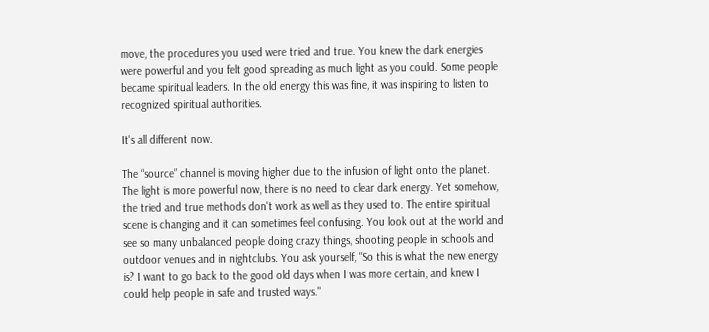move, the procedures you used were tried and true. You knew the dark energies were powerful and you felt good spreading as much light as you could. Some people became spiritual leaders. In the old energy this was fine, it was inspiring to listen to recognized spiritual authorities.

It's all different now.

The “source” channel is moving higher due to the infusion of light onto the planet. The light is more powerful now, there is no need to clear dark energy. Yet somehow, the tried and true methods don't work as well as they used to. The entire spiritual scene is changing and it can sometimes feel confusing. You look out at the world and see so many unbalanced people doing crazy things, shooting people in schools and outdoor venues and in nightclubs. You ask yourself, "So this is what the new energy is? I want to go back to the good old days when I was more certain, and knew I could help people in safe and trusted ways."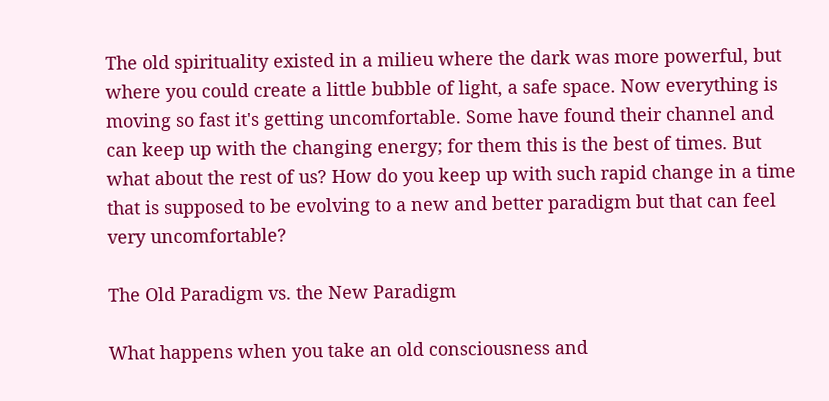The old spirituality existed in a milieu where the dark was more powerful, but where you could create a little bubble of light, a safe space. Now everything is moving so fast it's getting uncomfortable. Some have found their channel and can keep up with the changing energy; for them this is the best of times. But what about the rest of us? How do you keep up with such rapid change in a time that is supposed to be evolving to a new and better paradigm but that can feel very uncomfortable?

The Old Paradigm vs. the New Paradigm

What happens when you take an old consciousness and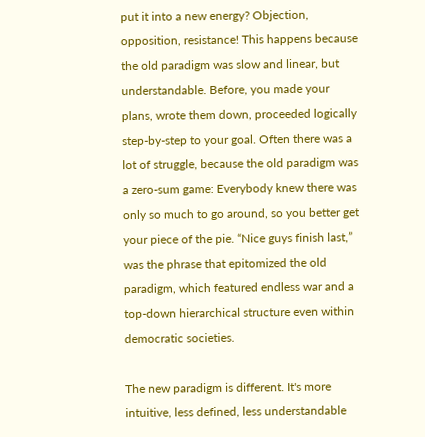put it into a new energy? Objection, opposition, resistance! This happens because  the old paradigm was slow and linear, but understandable. Before, you made your plans, wrote them down, proceeded logically step-by-step to your goal. Often there was a lot of struggle, because the old paradigm was a zero-sum game: Everybody knew there was only so much to go around, so you better get your piece of the pie. “Nice guys finish last,” was the phrase that epitomized the old paradigm, which featured endless war and a top-down hierarchical structure even within democratic societies.

The new paradigm is different. It's more intuitive, less defined, less understandable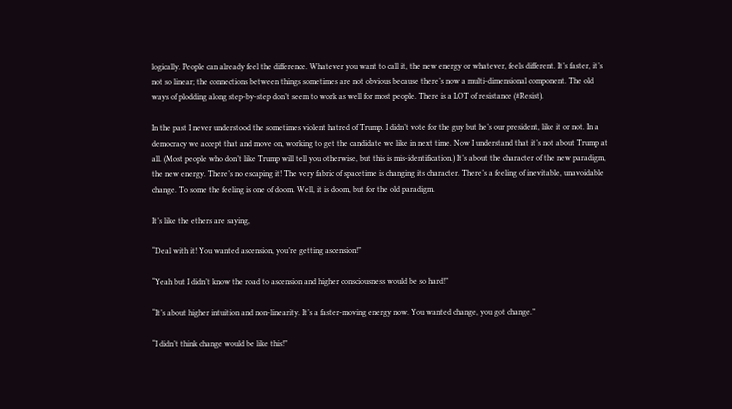logically. People can already feel the difference. Whatever you want to call it, the new energy or whatever, feels different. It’s faster, it’s not so linear; the connections between things sometimes are not obvious because there’s now a multi-dimensional component. The old ways of plodding along step-by-step don’t seem to work as well for most people. There is a LOT of resistance (#Resist).

In the past I never understood the sometimes violent hatred of Trump. I didn’t vote for the guy but he’s our president, like it or not. In a democracy we accept that and move on, working to get the candidate we like in next time. Now I understand that it’s not about Trump at all. (Most people who don’t like Trump will tell you otherwise, but this is mis-identification.) It’s about the character of the new paradigm, the new energy. There’s no escaping it! The very fabric of spacetime is changing its character. There’s a feeling of inevitable, unavoidable change. To some the feeling is one of doom. Well, it is doom, but for the old paradigm.

It’s like the ethers are saying,

“Deal with it! You wanted ascension, you’re getting ascension!”

“Yeah but I didn’t know the road to ascension and higher consciousness would be so hard!”

“It’s about higher intuition and non-linearity. It’s a faster-moving energy now. You wanted change, you got change.”

“I didn’t think change would be like this!”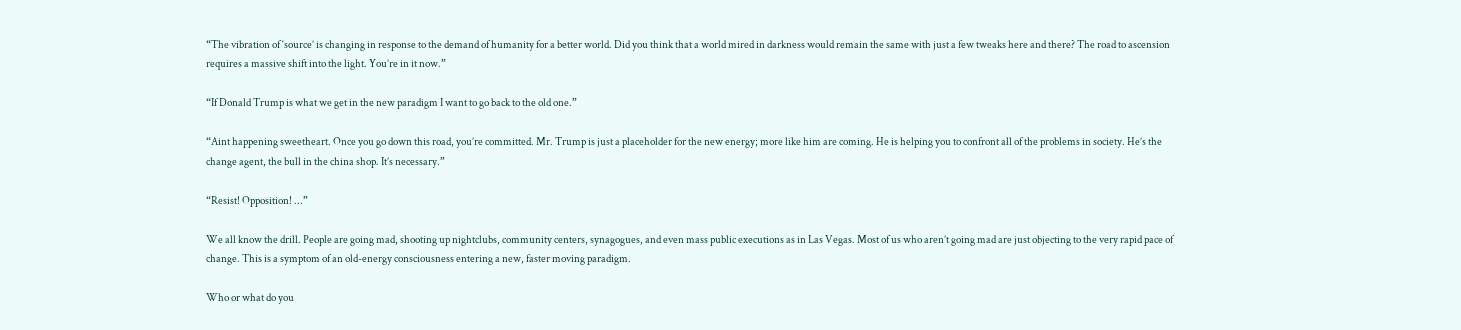“The vibration of ‘source’ is changing in response to the demand of humanity for a better world. Did you think that a world mired in darkness would remain the same with just a few tweaks here and there? The road to ascension requires a massive shift into the light. You’re in it now.”

“If Donald Trump is what we get in the new paradigm I want to go back to the old one.”

“Aint happening sweetheart. Once you go down this road, you’re committed. Mr. Trump is just a placeholder for the new energy; more like him are coming. He is helping you to confront all of the problems in society. He’s the change agent, the bull in the china shop. It’s necessary.”

“Resist! Opposition! ...”

We all know the drill. People are going mad, shooting up nightclubs, community centers, synagogues, and even mass public executions as in Las Vegas. Most of us who aren’t going mad are just objecting to the very rapid pace of change. This is a symptom of an old-energy consciousness entering a new, faster moving paradigm.

Who or what do you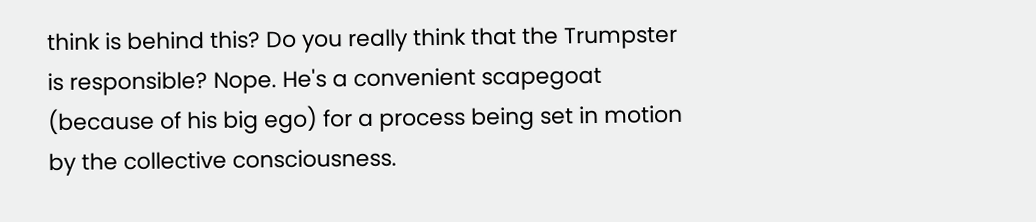think is behind this? Do you really think that the Trumpster is responsible? Nope. He's a convenient scapegoat (because of his big ego) for a process being set in motion by the collective consciousness.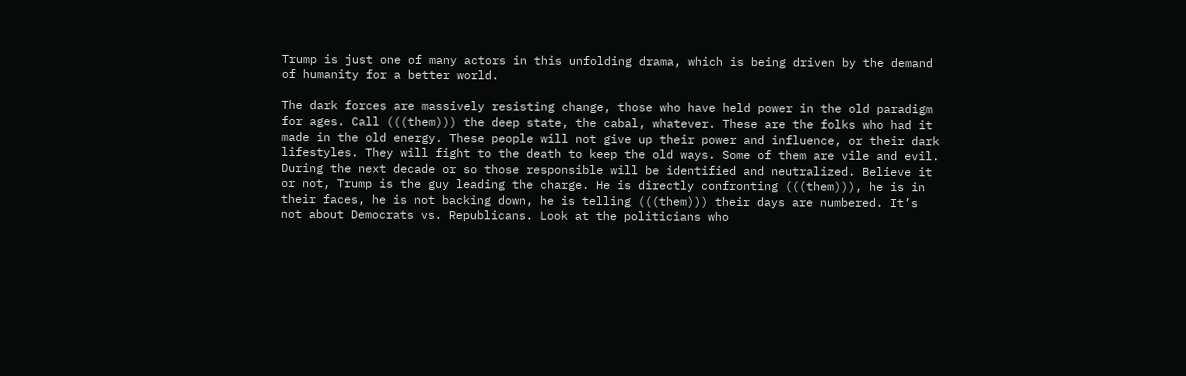Trump is just one of many actors in this unfolding drama, which is being driven by the demand of humanity for a better world.

The dark forces are massively resisting change, those who have held power in the old paradigm for ages. Call (((them))) the deep state, the cabal, whatever. These are the folks who had it made in the old energy. These people will not give up their power and influence, or their dark lifestyles. They will fight to the death to keep the old ways. Some of them are vile and evil. During the next decade or so those responsible will be identified and neutralized. Believe it or not, Trump is the guy leading the charge. He is directly confronting (((them))), he is in their faces, he is not backing down, he is telling (((them))) their days are numbered. It’s not about Democrats vs. Republicans. Look at the politicians who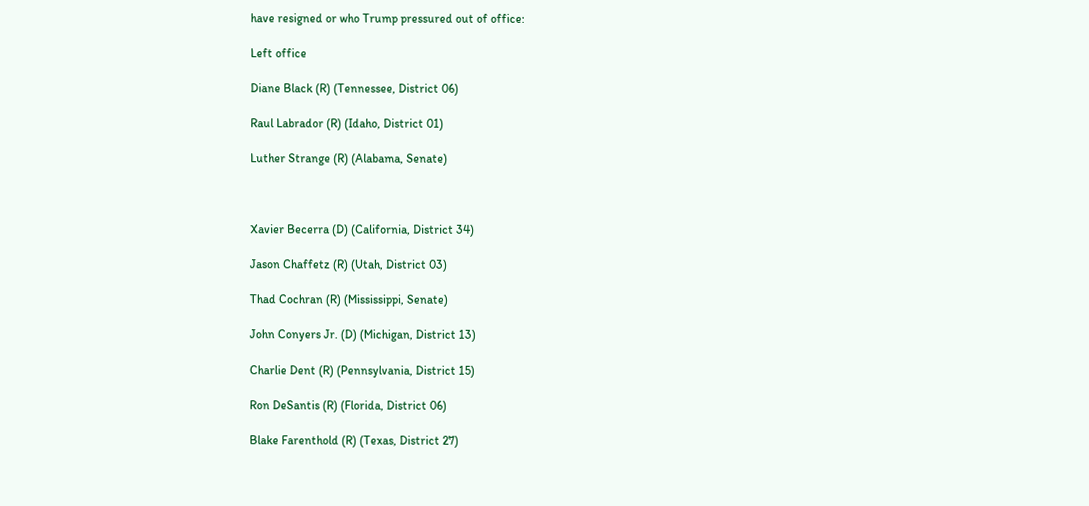have resigned or who Trump pressured out of office:

Left office

Diane Black (R) (Tennessee, District 06)

Raul Labrador (R) (Idaho, District 01)

Luther Strange (R) (Alabama, Senate)



Xavier Becerra (D) (California, District 34)

Jason Chaffetz (R) (Utah, District 03)

Thad Cochran (R) (Mississippi, Senate)

John Conyers Jr. (D) (Michigan, District 13)

Charlie Dent (R) (Pennsylvania, District 15)

Ron DeSantis (R) (Florida, District 06)

Blake Farenthold (R) (Texas, District 27)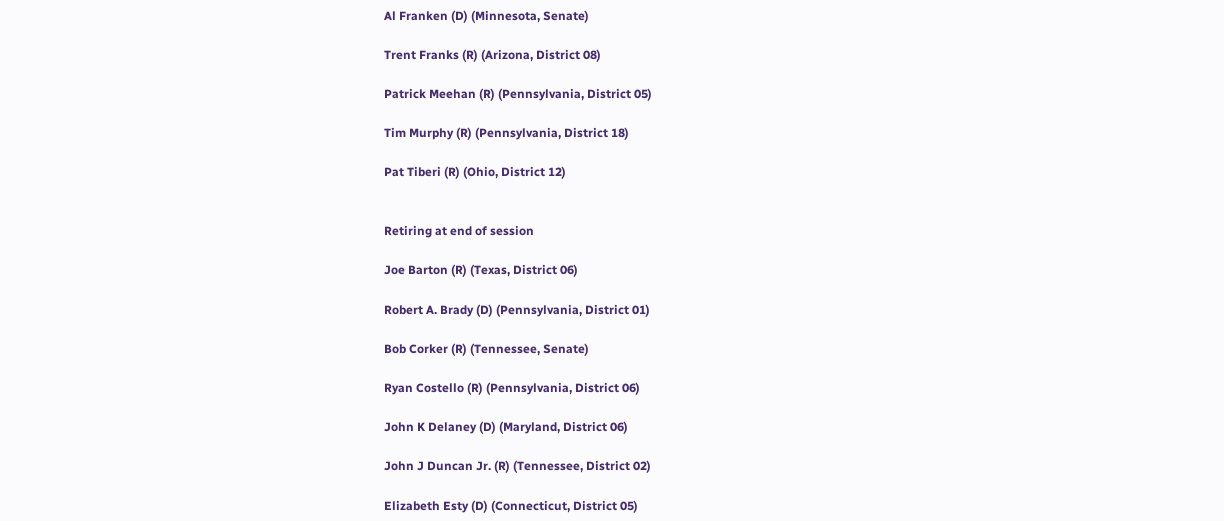Al Franken (D) (Minnesota, Senate)

Trent Franks (R) (Arizona, District 08)

Patrick Meehan (R) (Pennsylvania, District 05)

Tim Murphy (R) (Pennsylvania, District 18)

Pat Tiberi (R) (Ohio, District 12)


Retiring at end of session

Joe Barton (R) (Texas, District 06)

Robert A. Brady (D) (Pennsylvania, District 01)

Bob Corker (R) (Tennessee, Senate)

Ryan Costello (R) (Pennsylvania, District 06)

John K Delaney (D) (Maryland, District 06)

John J Duncan Jr. (R) (Tennessee, District 02)

Elizabeth Esty (D) (Connecticut, District 05)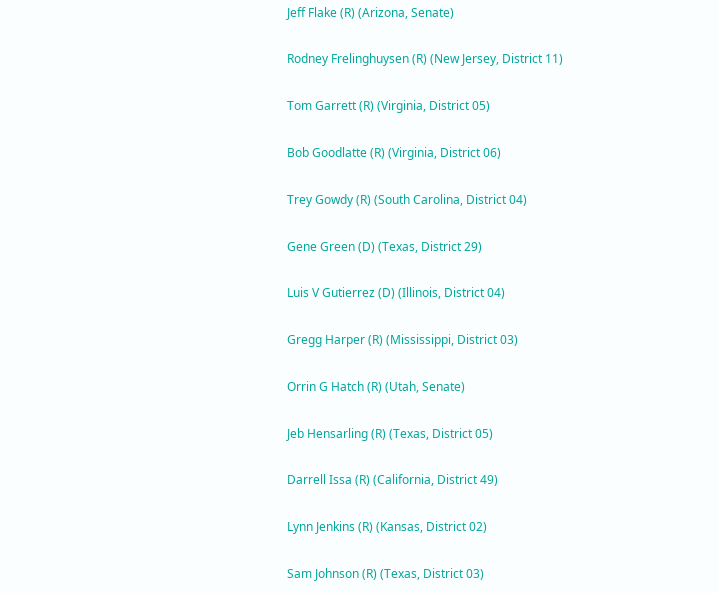Jeff Flake (R) (Arizona, Senate)

Rodney Frelinghuysen (R) (New Jersey, District 11)

Tom Garrett (R) (Virginia, District 05)

Bob Goodlatte (R) (Virginia, District 06)

Trey Gowdy (R) (South Carolina, District 04)

Gene Green (D) (Texas, District 29)

Luis V Gutierrez (D) (Illinois, District 04)

Gregg Harper (R) (Mississippi, District 03)

Orrin G Hatch (R) (Utah, Senate)

Jeb Hensarling (R) (Texas, District 05)

Darrell Issa (R) (California, District 49)

Lynn Jenkins (R) (Kansas, District 02)

Sam Johnson (R) (Texas, District 03)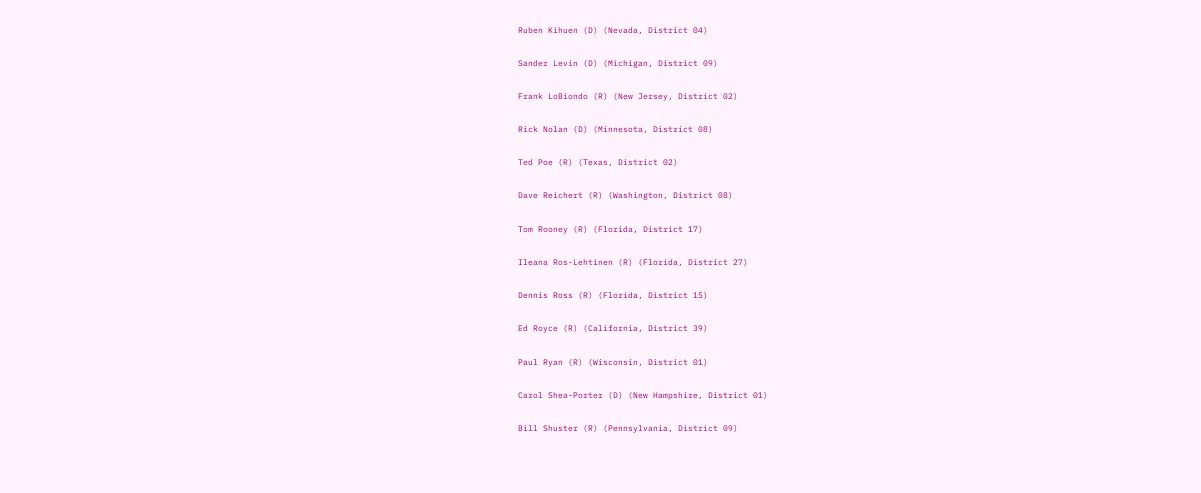Ruben Kihuen (D) (Nevada, District 04)

Sander Levin (D) (Michigan, District 09)

Frank LoBiondo (R) (New Jersey, District 02)

Rick Nolan (D) (Minnesota, District 08)

Ted Poe (R) (Texas, District 02)

Dave Reichert (R) (Washington, District 08)

Tom Rooney (R) (Florida, District 17)

Ileana Ros-Lehtinen (R) (Florida, District 27)

Dennis Ross (R) (Florida, District 15)

Ed Royce (R) (California, District 39)

Paul Ryan (R) (Wisconsin, District 01)

Carol Shea-Porter (D) (New Hampshire, District 01)

Bill Shuster (R) (Pennsylvania, District 09)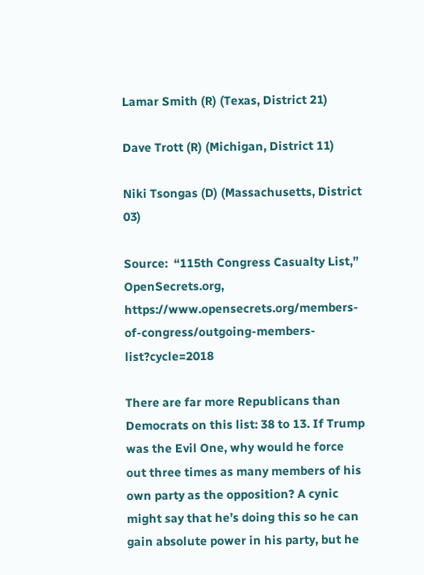Lamar Smith (R) (Texas, District 21)

Dave Trott (R) (Michigan, District 11)

Niki Tsongas (D) (Massachusetts, District 03)

Source:  “115th Congress Casualty List,” OpenSecrets.org, https://www.opensecrets.org/members-of-congress/outgoing-members-list?cycle=2018

There are far more Republicans than Democrats on this list: 38 to 13. If Trump was the Evil One, why would he force out three times as many members of his own party as the opposition? A cynic might say that he’s doing this so he can gain absolute power in his party, but he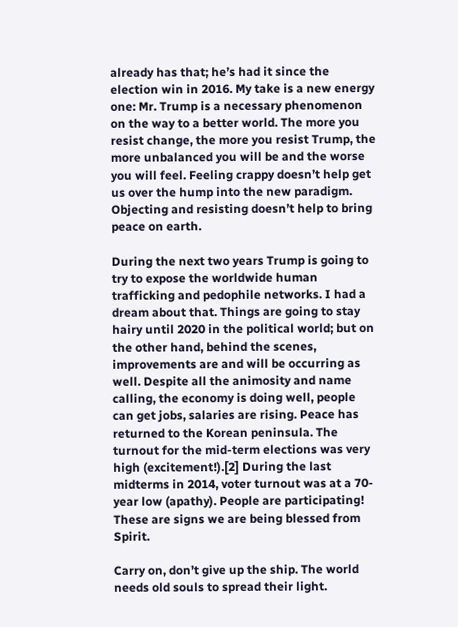already has that; he’s had it since the election win in 2016. My take is a new energy one: Mr. Trump is a necessary phenomenon on the way to a better world. The more you resist change, the more you resist Trump, the more unbalanced you will be and the worse you will feel. Feeling crappy doesn’t help get us over the hump into the new paradigm. Objecting and resisting doesn’t help to bring peace on earth.

During the next two years Trump is going to try to expose the worldwide human trafficking and pedophile networks. I had a dream about that. Things are going to stay hairy until 2020 in the political world; but on the other hand, behind the scenes, improvements are and will be occurring as well. Despite all the animosity and name calling, the economy is doing well, people can get jobs, salaries are rising. Peace has returned to the Korean peninsula. The turnout for the mid-term elections was very high (excitement!).[2] During the last midterms in 2014, voter turnout was at a 70-year low (apathy). People are participating! These are signs we are being blessed from Spirit.

Carry on, don’t give up the ship. The world needs old souls to spread their light.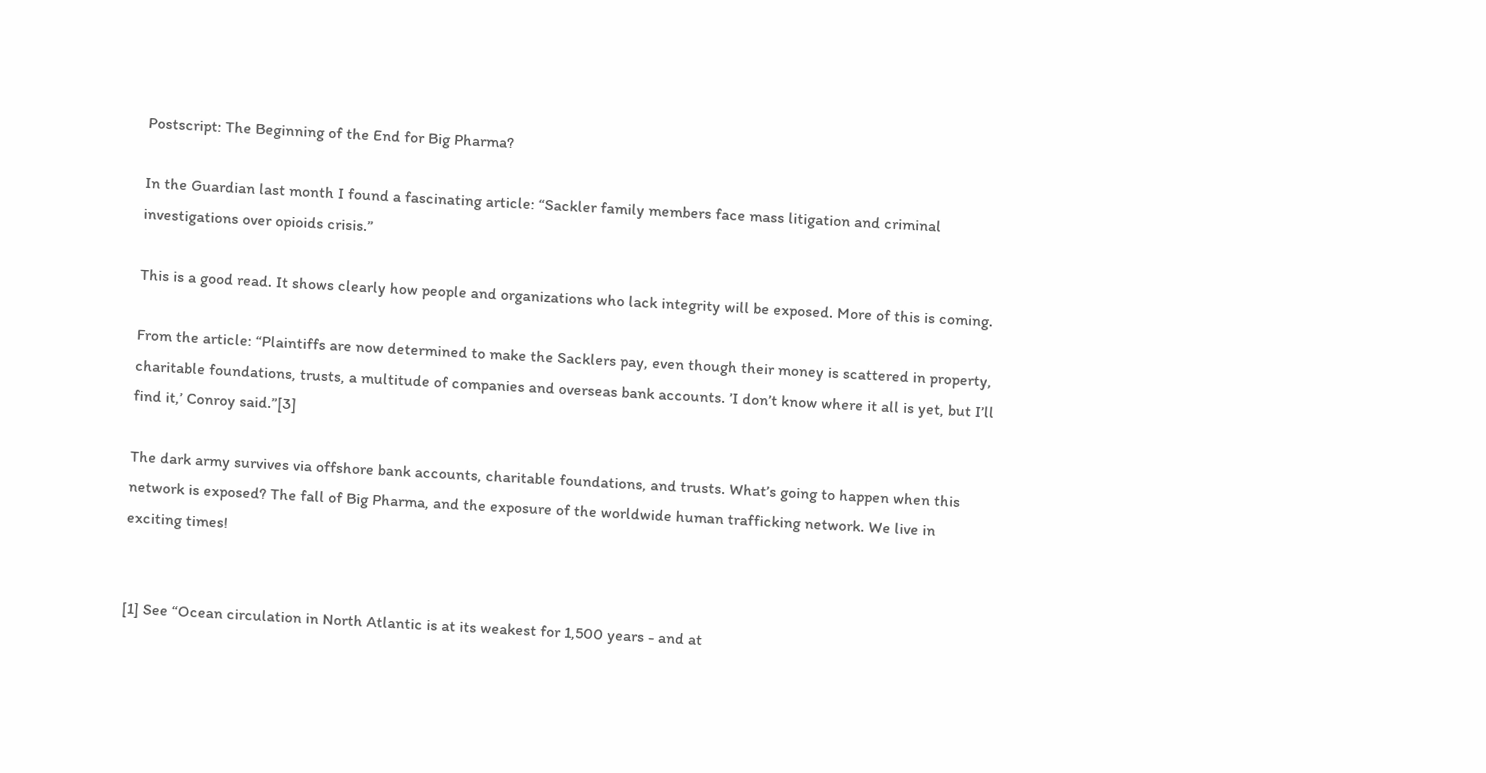Postscript: The Beginning of the End for Big Pharma?

In the Guardian last month I found a fascinating article: “Sackler family members face mass litigation and criminal investigations over opioids crisis.”

This is a good read. It shows clearly how people and organizations who lack integrity will be exposed. More of this is coming.

From the article: “Plaintiffs are now determined to make the Sacklers pay, even though their money is scattered in property, charitable foundations, trusts, a multitude of companies and overseas bank accounts. ’I don’t know where it all is yet, but I’ll find it,’ Conroy said.”[3]

The dark army survives via offshore bank accounts, charitable foundations, and trusts. What’s going to happen when this network is exposed? The fall of Big Pharma, and the exposure of the worldwide human trafficking network. We live in exciting times!


[1] See “Ocean circulation in North Atlantic is at its weakest for 1,500 years - and at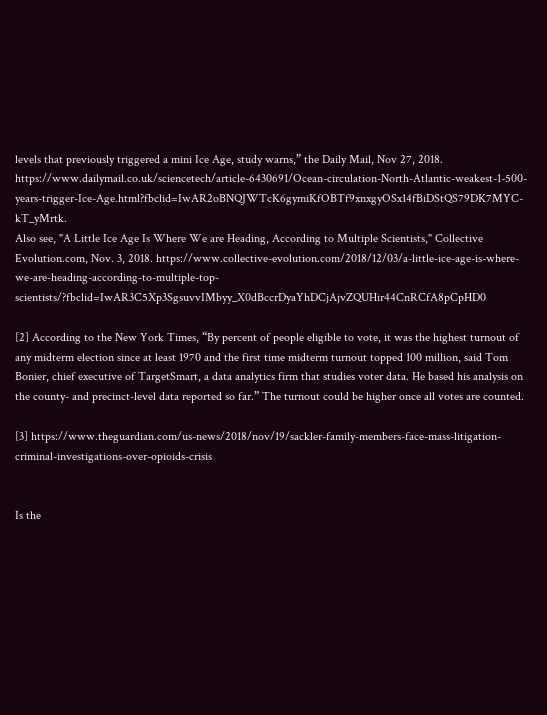levels that previously triggered a mini Ice Age, study warns,” the Daily Mail, Nov 27, 2018. https://www.dailymail.co.uk/sciencetech/article-6430691/Ocean-circulation-North-Atlantic-weakest-1-500-years-trigger-Ice-Age.html?fbclid=IwAR2oBNQJWTcK6gymiKfOBTf9xnxgyOSx14fBiDStQS79DK7MYC-kT_yMrtk.
Also see, "A Little Ice Age Is Where We are Heading, According to Multiple Scientists," Collective Evolution.com, Nov. 3, 2018. https://www.collective-evolution.com/2018/12/03/a-little-ice-age-is-where-we-are-heading-according-to-multiple-top-scientists/?fbclid=IwAR3C5Xp3SgsuvvIMbyy_X0dBccrDyaYhDCjAjvZQUHir44CnRCfA8pCpHD0

[2] According to the New York Times, “By percent of people eligible to vote, it was the highest turnout of any midterm election since at least 1970 and the first time midterm turnout topped 100 million, said Tom Bonier, chief executive of TargetSmart, a data analytics firm that studies voter data. He based his analysis on the county- and precinct-level data reported so far.” The turnout could be higher once all votes are counted.

[3] https://www.theguardian.com/us-news/2018/nov/19/sackler-family-members-face-mass-litigation-criminal-investigations-over-opioids-crisis


Is the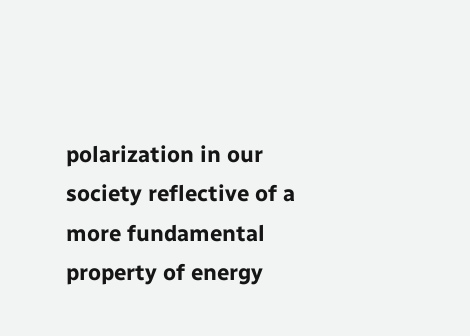polarization in our society reflective of a more fundamental property of energy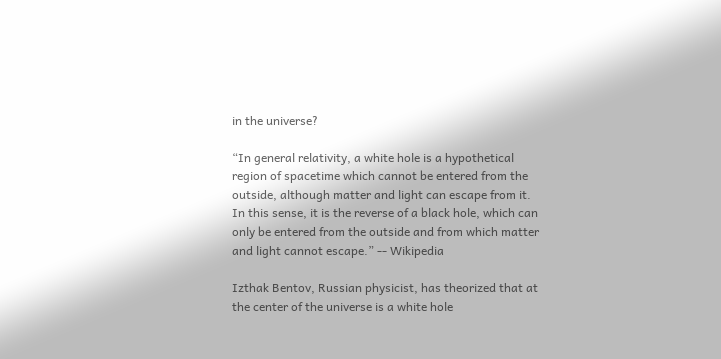in the universe?

“In general relativity, a white hole is a hypothetical region of spacetime which cannot be entered from the outside, although matter and light can escape from it. In this sense, it is the reverse of a black hole, which can only be entered from the outside and from which matter and light cannot escape.” -- Wikipedia

Izthak Bentov, Russian physicist, has theorized that at the center of the universe is a white hole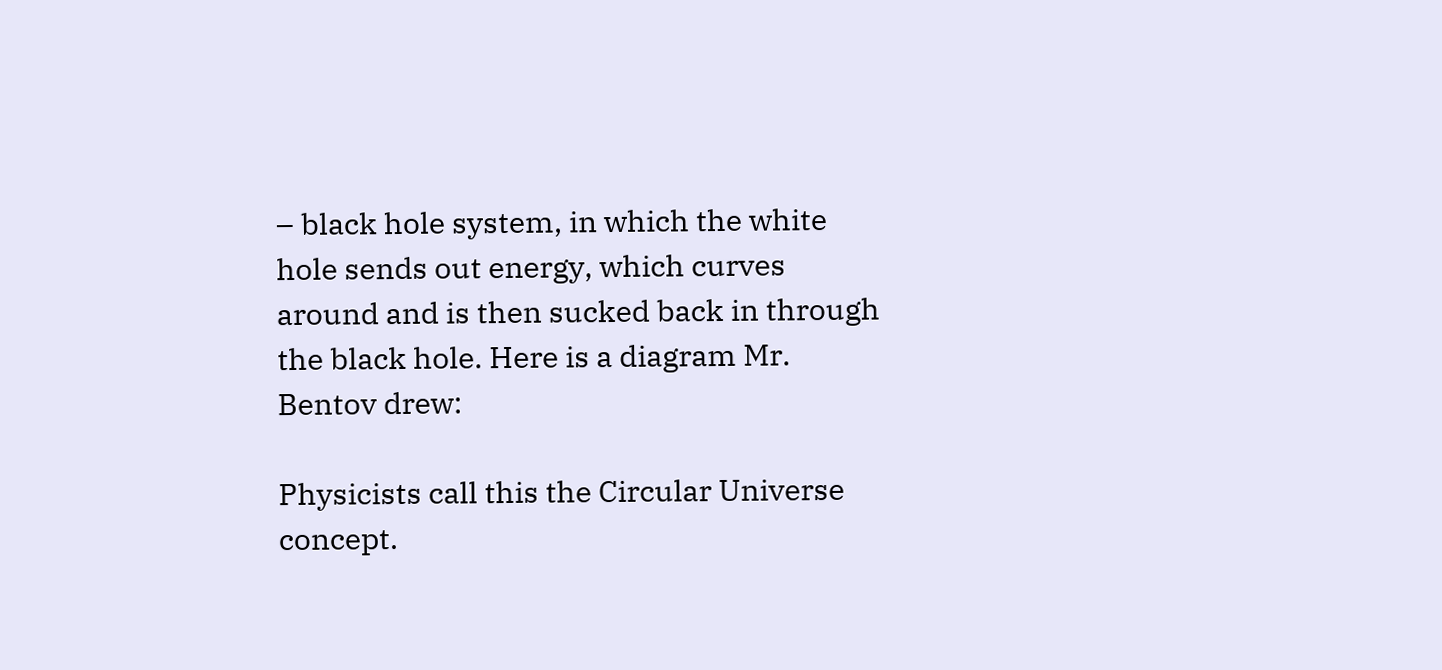– black hole system, in which the white hole sends out energy, which curves around and is then sucked back in through the black hole. Here is a diagram Mr. Bentov drew:

Physicists call this the Circular Universe concept.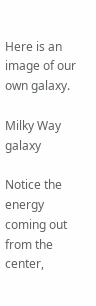Here is an image of our own galaxy.

Milky Way galaxy

Notice the energy coming out from the center,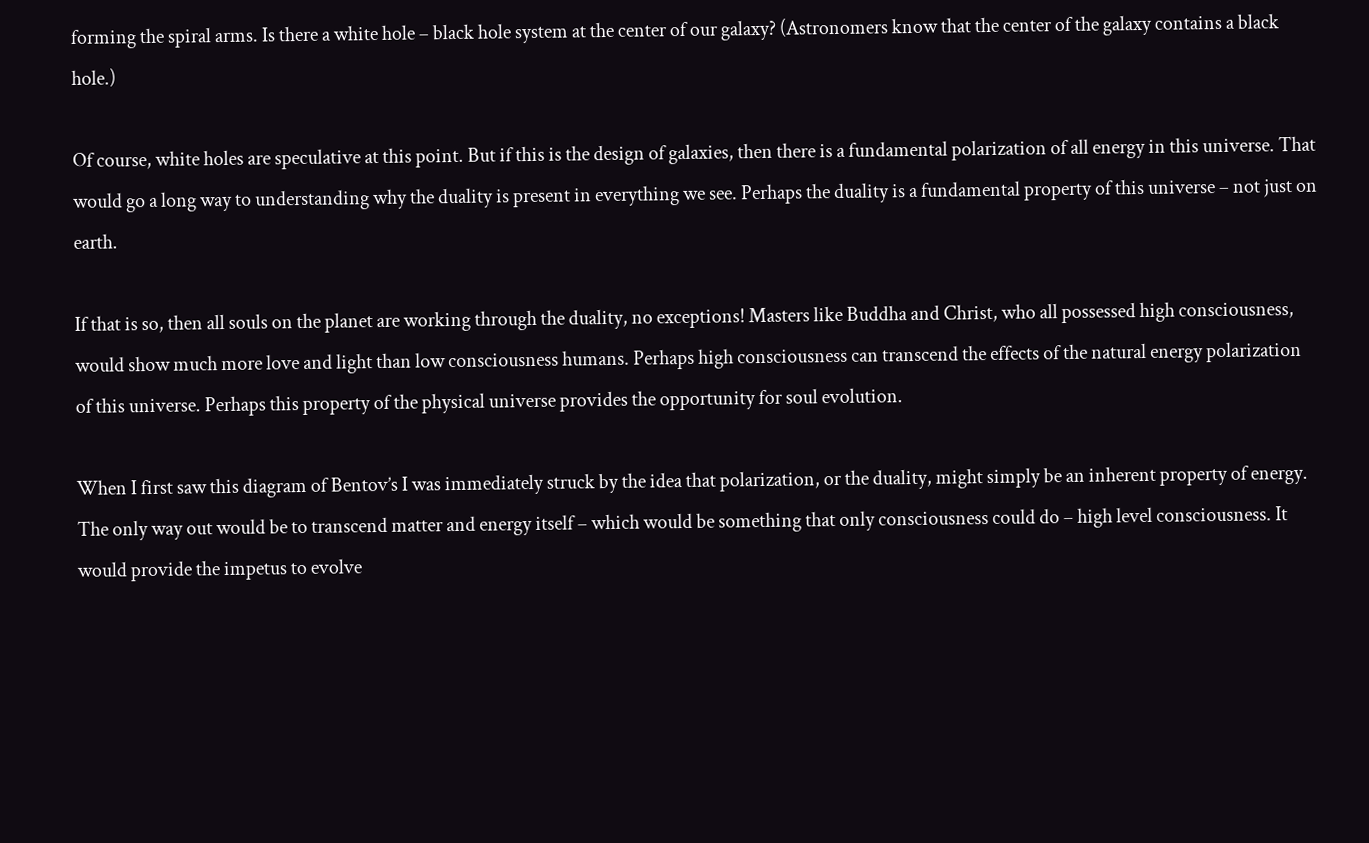forming the spiral arms. Is there a white hole – black hole system at the center of our galaxy? (Astronomers know that the center of the galaxy contains a black hole.)

Of course, white holes are speculative at this point. But if this is the design of galaxies, then there is a fundamental polarization of all energy in this universe. That would go a long way to understanding why the duality is present in everything we see. Perhaps the duality is a fundamental property of this universe – not just on earth.

If that is so, then all souls on the planet are working through the duality, no exceptions! Masters like Buddha and Christ, who all possessed high consciousness, would show much more love and light than low consciousness humans. Perhaps high consciousness can transcend the effects of the natural energy polarization of this universe. Perhaps this property of the physical universe provides the opportunity for soul evolution.

When I first saw this diagram of Bentov’s I was immediately struck by the idea that polarization, or the duality, might simply be an inherent property of energy. The only way out would be to transcend matter and energy itself – which would be something that only consciousness could do – high level consciousness. It would provide the impetus to evolve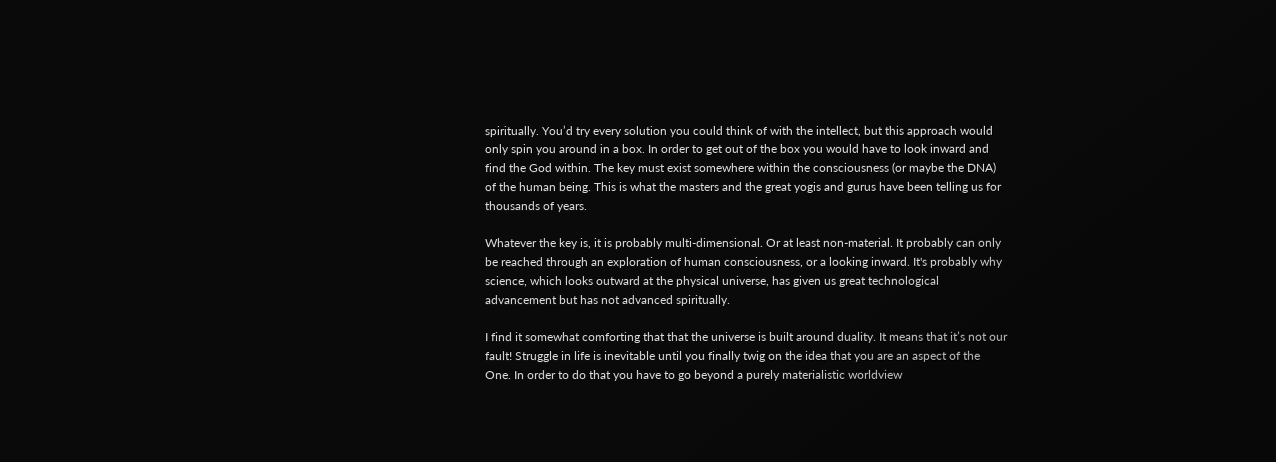spiritually. You’d try every solution you could think of with the intellect, but this approach would only spin you around in a box. In order to get out of the box you would have to look inward and find the God within. The key must exist somewhere within the consciousness (or maybe the DNA) of the human being. This is what the masters and the great yogis and gurus have been telling us for thousands of years.

Whatever the key is, it is probably multi-dimensional. Or at least non-material. It probably can only be reached through an exploration of human consciousness, or a looking inward. It's probably why science, which looks outward at the physical universe, has given us great technological advancement but has not advanced spiritually.

I find it somewhat comforting that that the universe is built around duality. It means that it’s not our fault! Struggle in life is inevitable until you finally twig on the idea that you are an aspect of the One. In order to do that you have to go beyond a purely materialistic worldview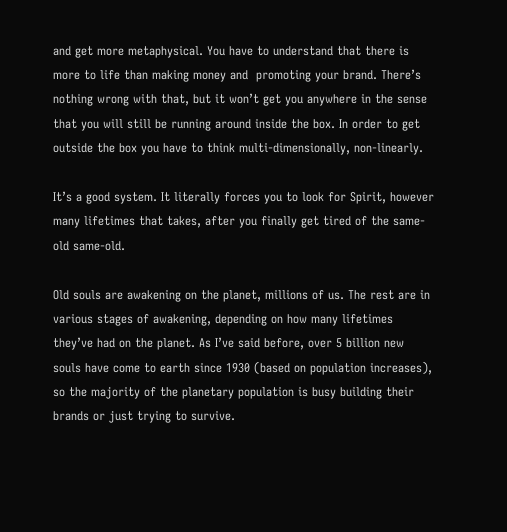and get more metaphysical. You have to understand that there is more to life than making money and  promoting your brand. There’s nothing wrong with that, but it won’t get you anywhere in the sense that you will still be running around inside the box. In order to get outside the box you have to think multi-dimensionally, non-linearly.

It’s a good system. It literally forces you to look for Spirit, however many lifetimes that takes, after you finally get tired of the same-old same-old.

Old souls are awakening on the planet, millions of us. The rest are in various stages of awakening, depending on how many lifetimes they’ve had on the planet. As I’ve said before, over 5 billion new souls have come to earth since 1930 (based on population increases), so the majority of the planetary population is busy building their brands or just trying to survive.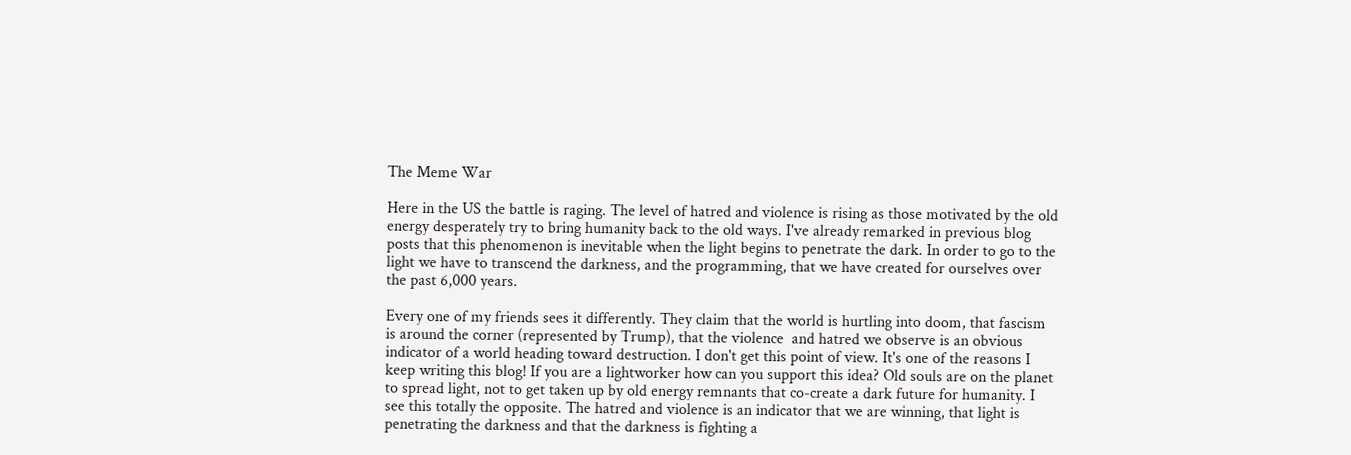The Meme War

Here in the US the battle is raging. The level of hatred and violence is rising as those motivated by the old energy desperately try to bring humanity back to the old ways. I've already remarked in previous blog posts that this phenomenon is inevitable when the light begins to penetrate the dark. In order to go to the light we have to transcend the darkness, and the programming, that we have created for ourselves over the past 6,000 years.

Every one of my friends sees it differently. They claim that the world is hurtling into doom, that fascism is around the corner (represented by Trump), that the violence  and hatred we observe is an obvious indicator of a world heading toward destruction. I don't get this point of view. It's one of the reasons I keep writing this blog! If you are a lightworker how can you support this idea? Old souls are on the planet to spread light, not to get taken up by old energy remnants that co-create a dark future for humanity. I see this totally the opposite. The hatred and violence is an indicator that we are winning, that light is penetrating the darkness and that the darkness is fighting a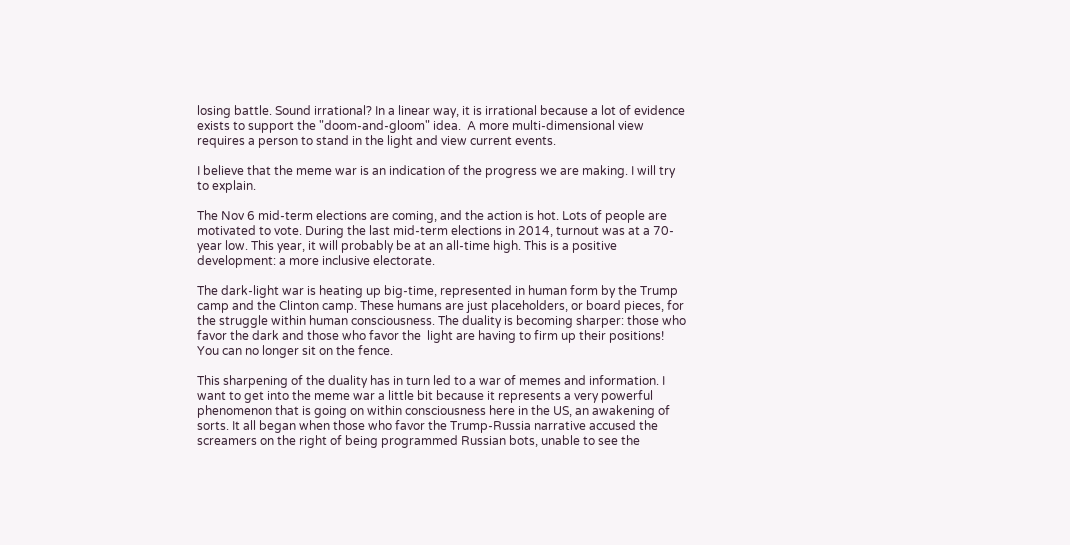losing battle. Sound irrational? In a linear way, it is irrational because a lot of evidence exists to support the "doom-and-gloom" idea.  A more multi-dimensional view requires a person to stand in the light and view current events.

I believe that the meme war is an indication of the progress we are making. I will try to explain.

The Nov 6 mid-term elections are coming, and the action is hot. Lots of people are motivated to vote. During the last mid-term elections in 2014, turnout was at a 70-year low. This year, it will probably be at an all-time high. This is a positive development: a more inclusive electorate.

The dark-light war is heating up big-time, represented in human form by the Trump camp and the Clinton camp. These humans are just placeholders, or board pieces, for the struggle within human consciousness. The duality is becoming sharper: those who favor the dark and those who favor the  light are having to firm up their positions! You can no longer sit on the fence.

This sharpening of the duality has in turn led to a war of memes and information. I want to get into the meme war a little bit because it represents a very powerful phenomenon that is going on within consciousness here in the US, an awakening of sorts. It all began when those who favor the Trump-Russia narrative accused the screamers on the right of being programmed Russian bots, unable to see the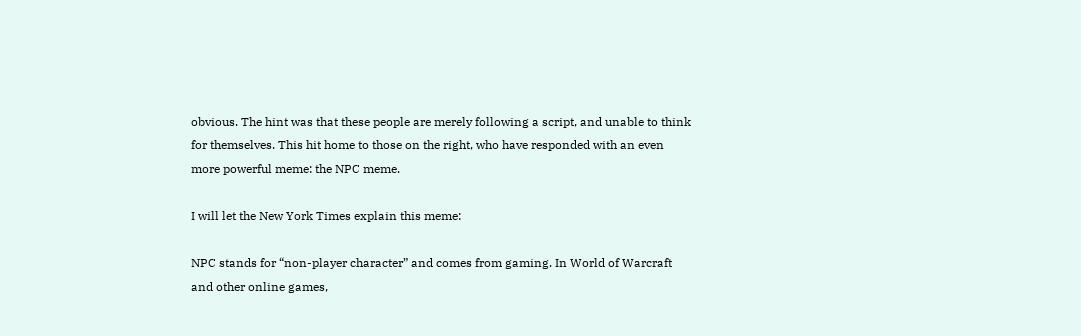obvious. The hint was that these people are merely following a script, and unable to think for themselves. This hit home to those on the right, who have responded with an even more powerful meme: the NPC meme.

I will let the New York Times explain this meme:

NPC stands for “non-player character” and comes from gaming. In World of Warcraft and other online games,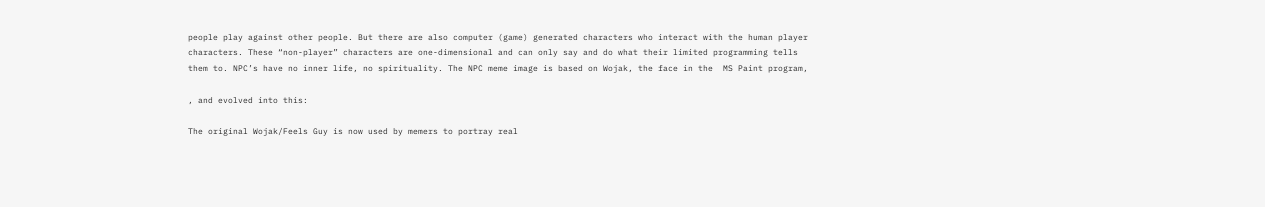people play against other people. But there are also computer (game) generated characters who interact with the human player characters. These “non-player” characters are one-dimensional and can only say and do what their limited programming tells them to. NPC’s have no inner life, no spirituality. The NPC meme image is based on Wojak, the face in the  MS Paint program,

, and evolved into this:

The original Wojak/Feels Guy is now used by memers to portray real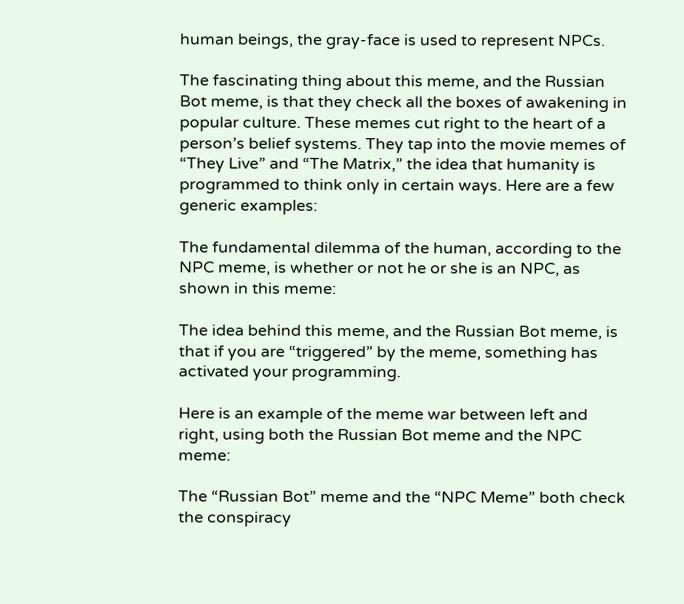human beings, the gray-face is used to represent NPCs.

The fascinating thing about this meme, and the Russian Bot meme, is that they check all the boxes of awakening in popular culture. These memes cut right to the heart of a person’s belief systems. They tap into the movie memes of “They Live” and “The Matrix,” the idea that humanity is programmed to think only in certain ways. Here are a few generic examples:

The fundamental dilemma of the human, according to the NPC meme, is whether or not he or she is an NPC, as shown in this meme:

The idea behind this meme, and the Russian Bot meme, is that if you are “triggered” by the meme, something has activated your programming.

Here is an example of the meme war between left and right, using both the Russian Bot meme and the NPC meme:

The “Russian Bot” meme and the “NPC Meme” both check the conspiracy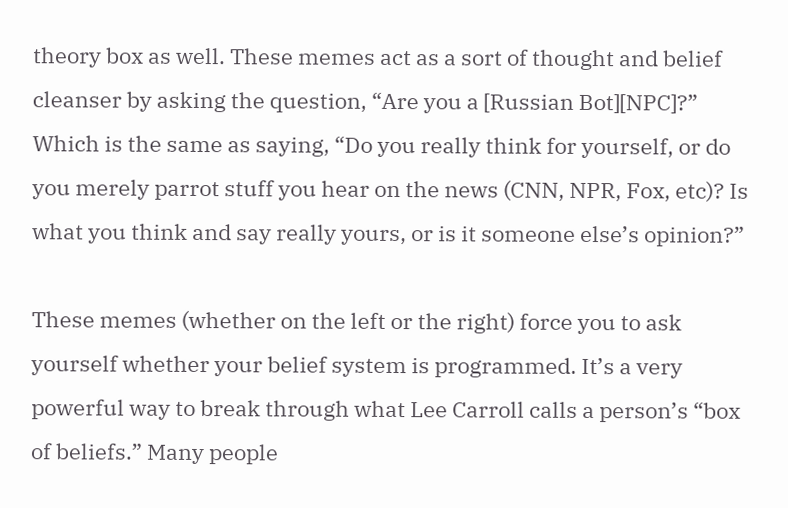theory box as well. These memes act as a sort of thought and belief cleanser by asking the question, “Are you a [Russian Bot][NPC]?” Which is the same as saying, “Do you really think for yourself, or do you merely parrot stuff you hear on the news (CNN, NPR, Fox, etc)? Is what you think and say really yours, or is it someone else’s opinion?”

These memes (whether on the left or the right) force you to ask yourself whether your belief system is programmed. It’s a very powerful way to break through what Lee Carroll calls a person’s “box of beliefs.” Many people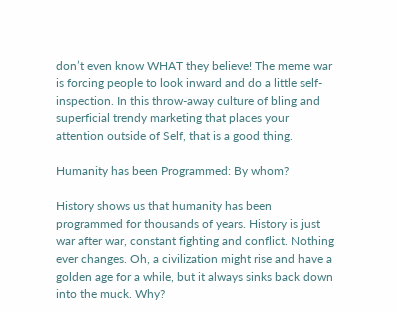don’t even know WHAT they believe! The meme war is forcing people to look inward and do a little self-inspection. In this throw-away culture of bling and superficial trendy marketing that places your attention outside of Self, that is a good thing.

Humanity has been Programmed: By whom?

History shows us that humanity has been programmed for thousands of years. History is just war after war, constant fighting and conflict. Nothing ever changes. Oh, a civilization might rise and have a golden age for a while, but it always sinks back down into the muck. Why?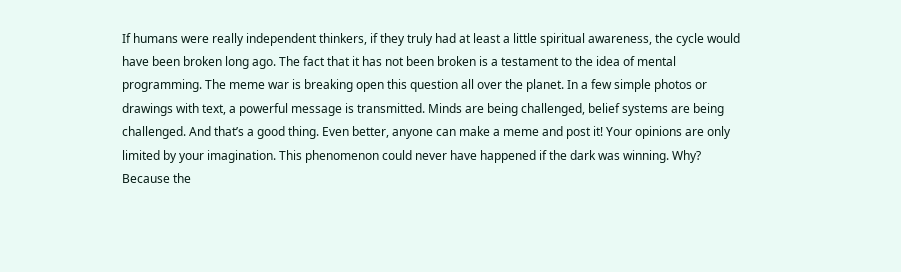If humans were really independent thinkers, if they truly had at least a little spiritual awareness, the cycle would have been broken long ago. The fact that it has not been broken is a testament to the idea of mental programming. The meme war is breaking open this question all over the planet. In a few simple photos or drawings with text, a powerful message is transmitted. Minds are being challenged, belief systems are being challenged. And that’s a good thing. Even better, anyone can make a meme and post it! Your opinions are only limited by your imagination. This phenomenon could never have happened if the dark was winning. Why? Because the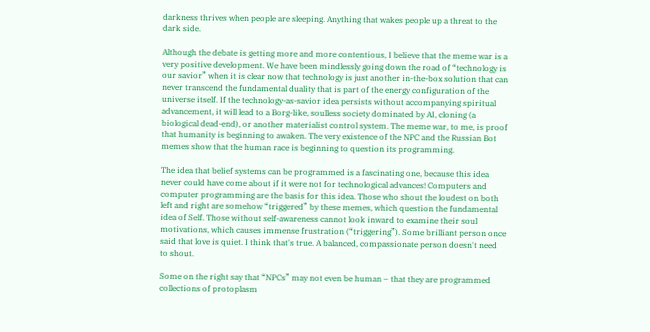darkness thrives when people are sleeping. Anything that wakes people up a threat to the dark side.

Although the debate is getting more and more contentious, I believe that the meme war is a very positive development. We have been mindlessly going down the road of “technology is our savior” when it is clear now that technology is just another in-the-box solution that can never transcend the fundamental duality that is part of the energy configuration of the universe itself. If the technology-as-savior idea persists without accompanying spiritual advancement, it will lead to a Borg-like, soulless society dominated by AI, cloning (a biological dead-end), or another materialist control system. The meme war, to me, is proof that humanity is beginning to awaken. The very existence of the NPC and the Russian Bot memes show that the human race is beginning to question its programming.

The idea that belief systems can be programmed is a fascinating one, because this idea never could have come about if it were not for technological advances! Computers and computer programming are the basis for this idea. Those who shout the loudest on both left and right are somehow “triggered” by these memes, which question the fundamental idea of Self. Those without self-awareness cannot look inward to examine their soul motivations, which causes immense frustration (“triggering”). Some brilliant person once said that love is quiet. I think that's true. A balanced, compassionate person doesn't need to shout.

Some on the right say that “NPCs” may not even be human – that they are programmed collections of protoplasm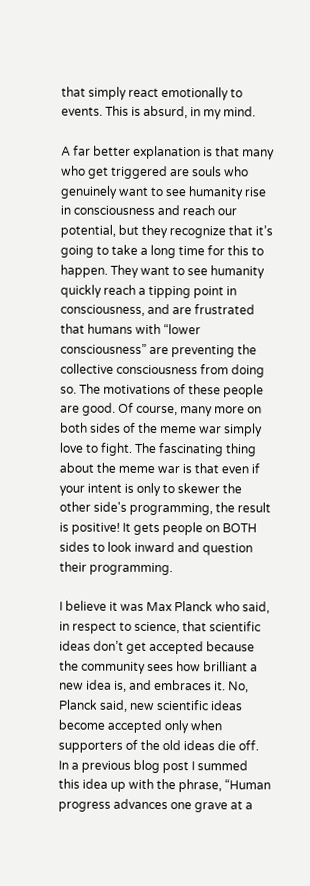that simply react emotionally to events. This is absurd, in my mind.

A far better explanation is that many who get triggered are souls who genuinely want to see humanity rise in consciousness and reach our potential, but they recognize that it’s going to take a long time for this to happen. They want to see humanity quickly reach a tipping point in consciousness, and are frustrated that humans with “lower consciousness” are preventing the collective consciousness from doing so. The motivations of these people are good. Of course, many more on both sides of the meme war simply love to fight. The fascinating thing about the meme war is that even if your intent is only to skewer the other side's programming, the result is positive! It gets people on BOTH sides to look inward and question their programming.

I believe it was Max Planck who said, in respect to science, that scientific ideas don’t get accepted because the community sees how brilliant a new idea is, and embraces it. No, Planck said, new scientific ideas become accepted only when supporters of the old ideas die off. In a previous blog post I summed this idea up with the phrase, “Human progress advances one grave at a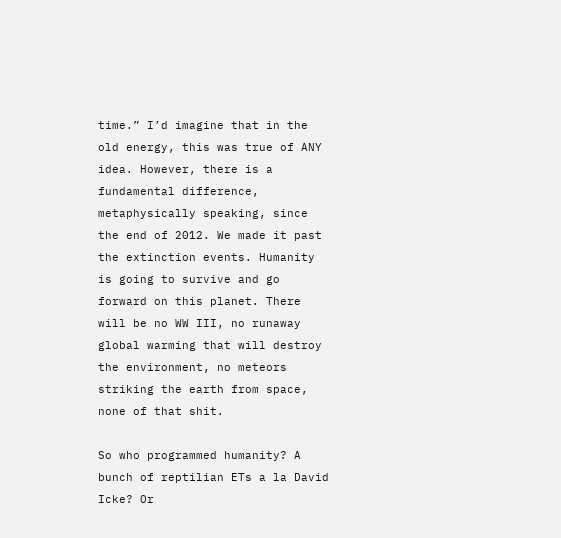time.” I’d imagine that in the old energy, this was true of ANY idea. However, there is a fundamental difference, metaphysically speaking, since the end of 2012. We made it past the extinction events. Humanity is going to survive and go forward on this planet. There will be no WW III, no runaway global warming that will destroy the environment, no meteors striking the earth from space, none of that shit.

So who programmed humanity? A bunch of reptilian ETs a la David Icke? Or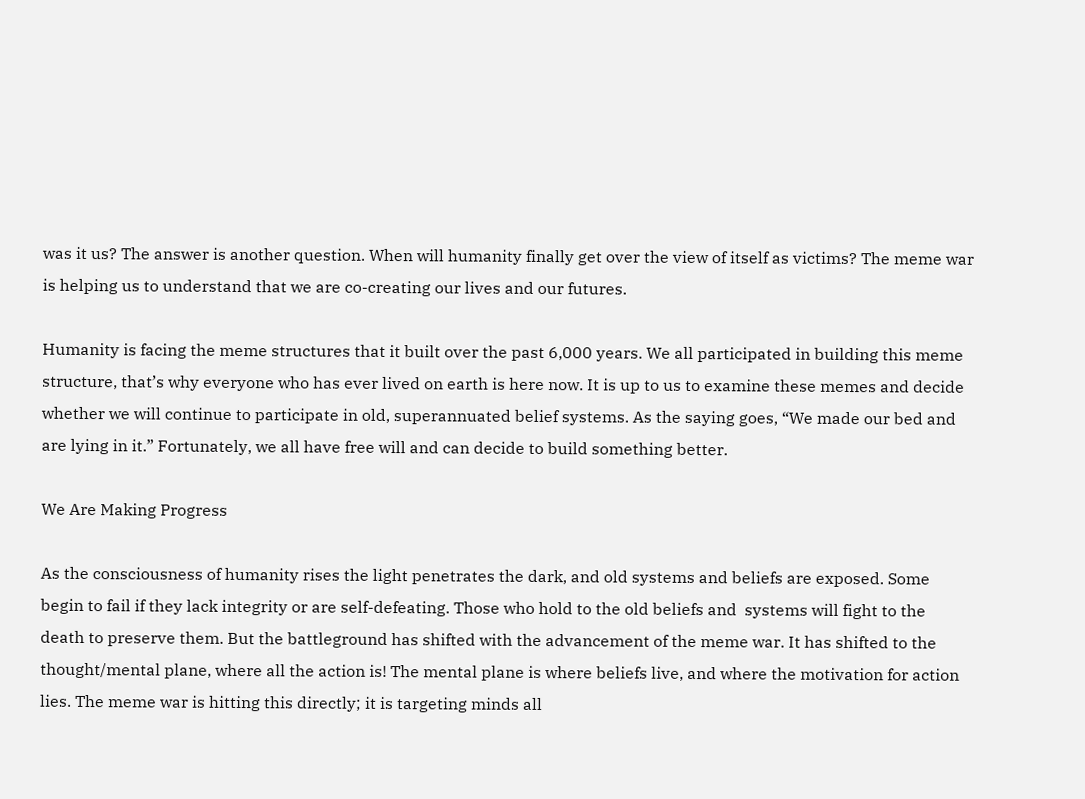was it us? The answer is another question. When will humanity finally get over the view of itself as victims? The meme war is helping us to understand that we are co-creating our lives and our futures.

Humanity is facing the meme structures that it built over the past 6,000 years. We all participated in building this meme structure, that’s why everyone who has ever lived on earth is here now. It is up to us to examine these memes and decide whether we will continue to participate in old, superannuated belief systems. As the saying goes, “We made our bed and are lying in it.” Fortunately, we all have free will and can decide to build something better.

We Are Making Progress

As the consciousness of humanity rises the light penetrates the dark, and old systems and beliefs are exposed. Some begin to fail if they lack integrity or are self-defeating. Those who hold to the old beliefs and  systems will fight to the death to preserve them. But the battleground has shifted with the advancement of the meme war. It has shifted to the thought/mental plane, where all the action is! The mental plane is where beliefs live, and where the motivation for action lies. The meme war is hitting this directly; it is targeting minds all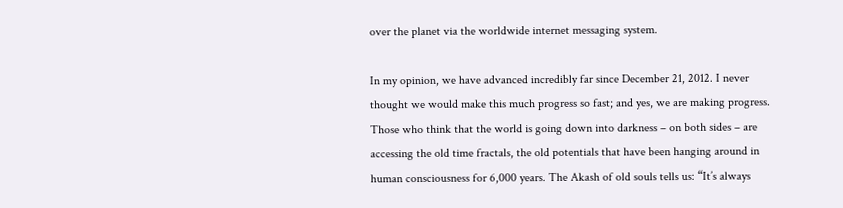over the planet via the worldwide internet messaging system.

In my opinion, we have advanced incredibly far since December 21, 2012. I never thought we would make this much progress so fast; and yes, we are making progress. Those who think that the world is going down into darkness – on both sides – are accessing the old time fractals, the old potentials that have been hanging around in human consciousness for 6,000 years. The Akash of old souls tells us: “It’s always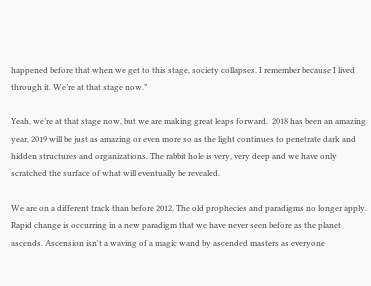happened before that when we get to this stage, society collapses. I remember because I lived through it. We’re at that stage now.”

Yeah, we’re at that stage now, but we are making great leaps forward.  2018 has been an amazing year, 2019 will be just as amazing or even more so as the light continues to penetrate dark and hidden structures and organizations. The rabbit hole is very, very deep and we have only scratched the surface of what will eventually be revealed.

We are on a different track than before 2012. The old prophecies and paradigms no longer apply. Rapid change is occurring in a new paradigm that we have never seen before as the planet ascends. Ascension isn't a waving of a magic wand by ascended masters as everyone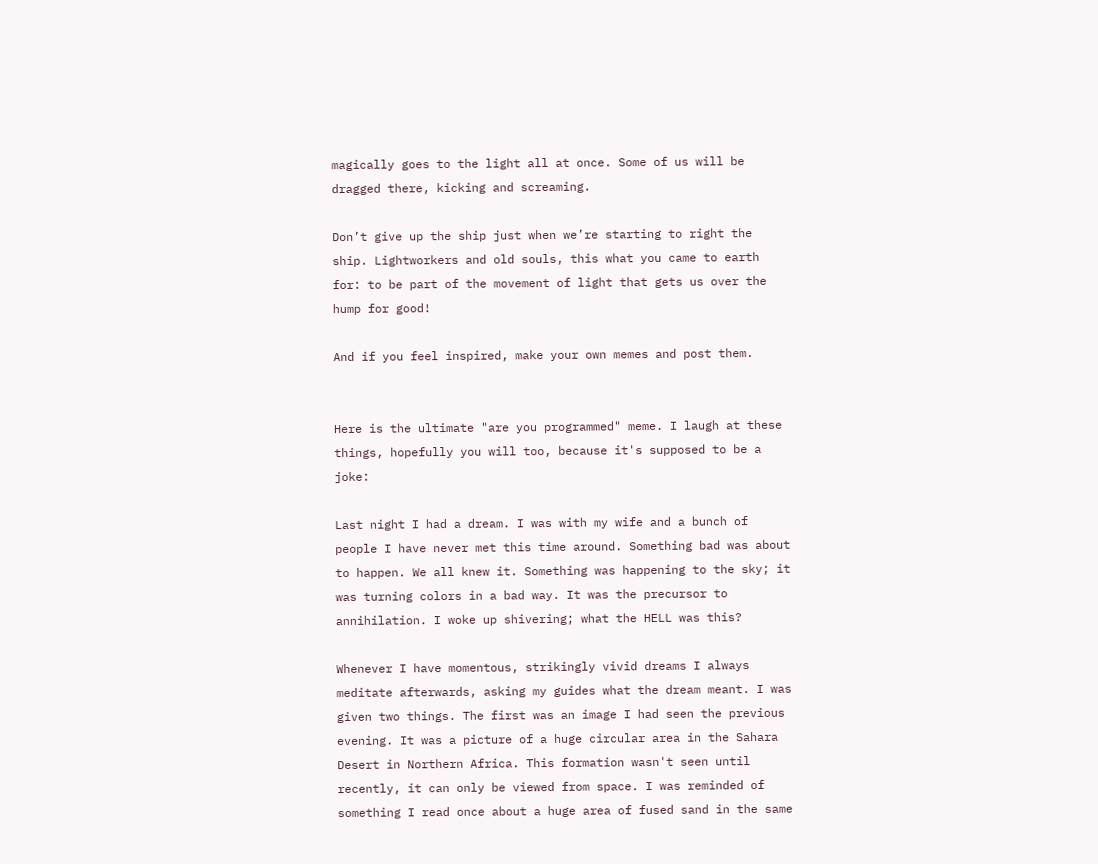magically goes to the light all at once. Some of us will be dragged there, kicking and screaming.

Don’t give up the ship just when we’re starting to right the ship. Lightworkers and old souls, this what you came to earth for: to be part of the movement of light that gets us over the hump for good!

And if you feel inspired, make your own memes and post them.


Here is the ultimate "are you programmed" meme. I laugh at these things, hopefully you will too, because it's supposed to be a joke:

Last night I had a dream. I was with my wife and a bunch of people I have never met this time around. Something bad was about to happen. We all knew it. Something was happening to the sky; it was turning colors in a bad way. It was the precursor to annihilation. I woke up shivering; what the HELL was this?

Whenever I have momentous, strikingly vivid dreams I always meditate afterwards, asking my guides what the dream meant. I was given two things. The first was an image I had seen the previous evening. It was a picture of a huge circular area in the Sahara Desert in Northern Africa. This formation wasn't seen until recently, it can only be viewed from space. I was reminded of something I read once about a huge area of fused sand in the same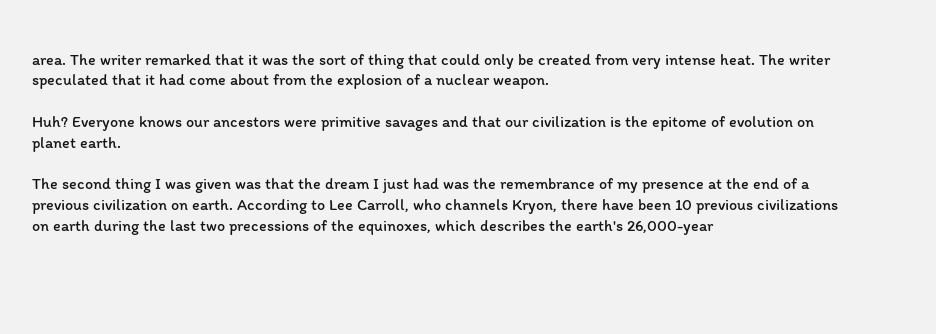area. The writer remarked that it was the sort of thing that could only be created from very intense heat. The writer speculated that it had come about from the explosion of a nuclear weapon.

Huh? Everyone knows our ancestors were primitive savages and that our civilization is the epitome of evolution on planet earth.

The second thing I was given was that the dream I just had was the remembrance of my presence at the end of a previous civilization on earth. According to Lee Carroll, who channels Kryon, there have been 10 previous civilizations on earth during the last two precessions of the equinoxes, which describes the earth's 26,000-year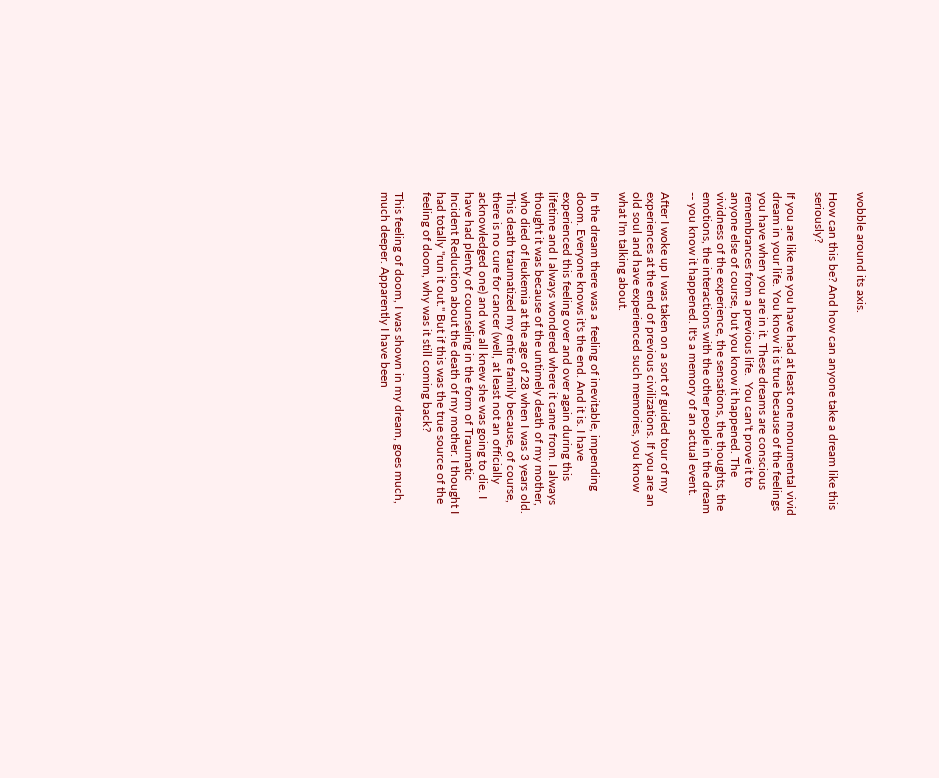wobble around its axis.

How can this be? And how can anyone take a dream like this seriously?

If you are like me you have had at least one monumental vivid dream in your life. You know it is true because of the feelings you have when you are in it. These dreams are conscious remembrances from a previous life.  You can't prove it to anyone else of course, but you know it happened. The vividness of the experience, the sensations, the thoughts, the emotions, the interactions with the other people in the dream -- you know it happened. It's a memory of an actual event.

After I woke up I was taken on a sort of guided tour of my experiences at the end of previous civilizations. If you are an old soul and have experienced such memories, you know what I'm talking about.

In the dream there was a  feeling of inevitable, impending doom. Everyone knows it's the end. And it is. I have experienced this feeling over and over again during this lifetime and I always wondered where it came from. I always thought it was because of the untimely death of my mother, who died of leukemia at the age of 28 when I was 3 years old. This death traumatized my entire family because, of course, there is no cure for cancer (well, at least not an officially acknowledged one) and we all knew she was going to die. I have had plenty of counseling in the form of Traumatic Incident Reduction about the death of my mother. I thought I had totally "run it out." But if this was the true source of the feeling of doom, why was it still coming back?

This feeling of doom, I was shown in my dream, goes much, much deeper. Apparently I have been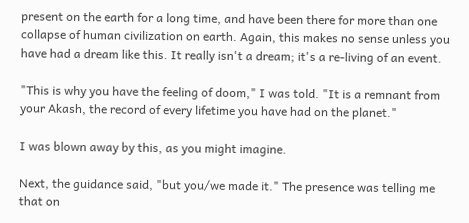present on the earth for a long time, and have been there for more than one collapse of human civilization on earth. Again, this makes no sense unless you have had a dream like this. It really isn't a dream; it's a re-living of an event.

"This is why you have the feeling of doom," I was told. "It is a remnant from your Akash, the record of every lifetime you have had on the planet."

I was blown away by this, as you might imagine.

Next, the guidance said, "but you/we made it." The presence was telling me that on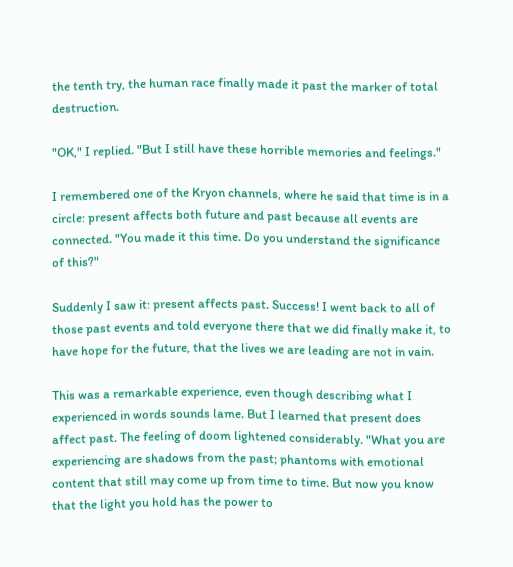the tenth try, the human race finally made it past the marker of total destruction.

"OK," I replied. "But I still have these horrible memories and feelings."

I remembered one of the Kryon channels, where he said that time is in a circle: present affects both future and past because all events are connected. "You made it this time. Do you understand the significance of this?"

Suddenly I saw it: present affects past. Success! I went back to all of those past events and told everyone there that we did finally make it, to have hope for the future, that the lives we are leading are not in vain.

This was a remarkable experience, even though describing what I experienced in words sounds lame. But I learned that present does affect past. The feeling of doom lightened considerably. "What you are experiencing are shadows from the past; phantoms with emotional content that still may come up from time to time. But now you know that the light you hold has the power to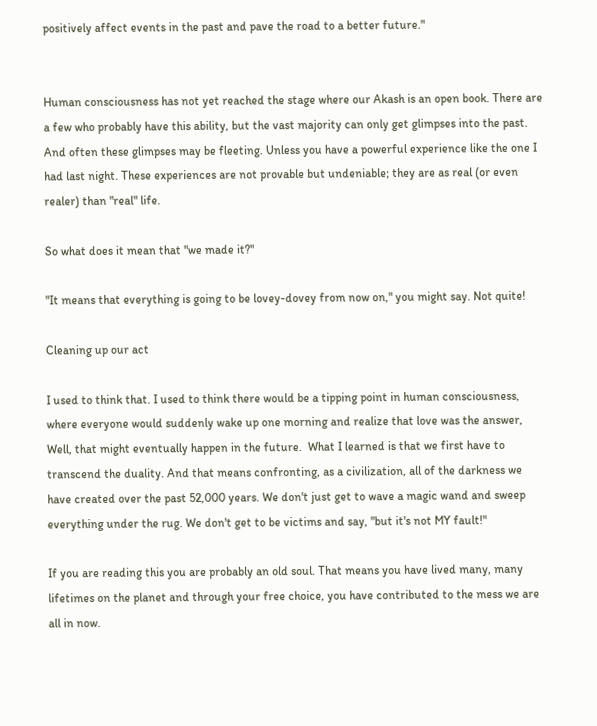positively affect events in the past and pave the road to a better future."


Human consciousness has not yet reached the stage where our Akash is an open book. There are a few who probably have this ability, but the vast majority can only get glimpses into the past. And often these glimpses may be fleeting. Unless you have a powerful experience like the one I had last night. These experiences are not provable but undeniable; they are as real (or even realer) than "real" life.

So what does it mean that "we made it?"

"It means that everything is going to be lovey-dovey from now on," you might say. Not quite!

Cleaning up our act

I used to think that. I used to think there would be a tipping point in human consciousness, where everyone would suddenly wake up one morning and realize that love was the answer, Well, that might eventually happen in the future.  What I learned is that we first have to transcend the duality. And that means confronting, as a civilization, all of the darkness we have created over the past 52,000 years. We don't just get to wave a magic wand and sweep everything under the rug. We don't get to be victims and say, "but it's not MY fault!"

If you are reading this you are probably an old soul. That means you have lived many, many lifetimes on the planet and through your free choice, you have contributed to the mess we are all in now.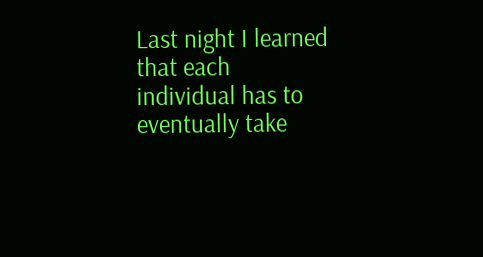Last night I learned that each individual has to eventually take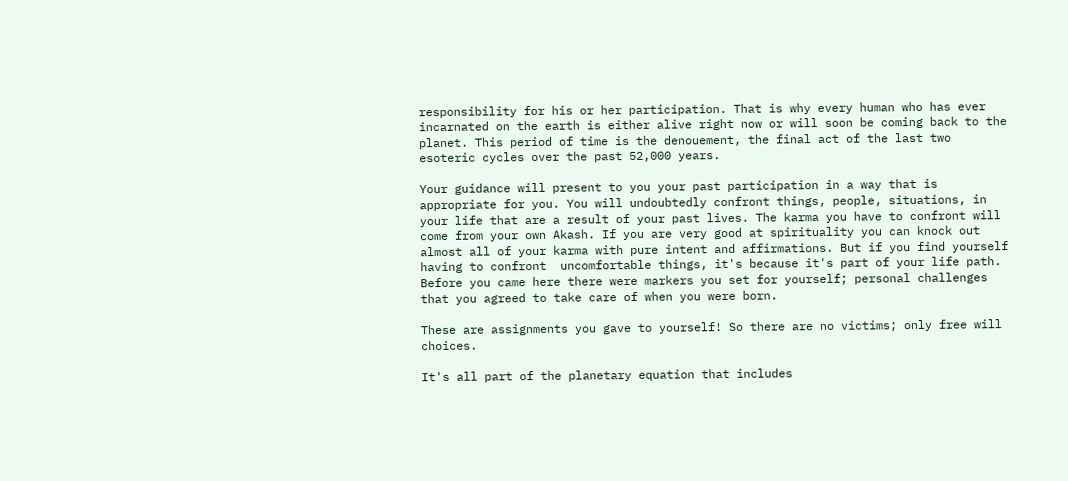responsibility for his or her participation. That is why every human who has ever incarnated on the earth is either alive right now or will soon be coming back to the planet. This period of time is the denouement, the final act of the last two esoteric cycles over the past 52,000 years.

Your guidance will present to you your past participation in a way that is appropriate for you. You will undoubtedly confront things, people, situations, in your life that are a result of your past lives. The karma you have to confront will come from your own Akash. If you are very good at spirituality you can knock out almost all of your karma with pure intent and affirmations. But if you find yourself having to confront  uncomfortable things, it's because it's part of your life path. Before you came here there were markers you set for yourself; personal challenges that you agreed to take care of when you were born.

These are assignments you gave to yourself! So there are no victims; only free will choices.

It's all part of the planetary equation that includes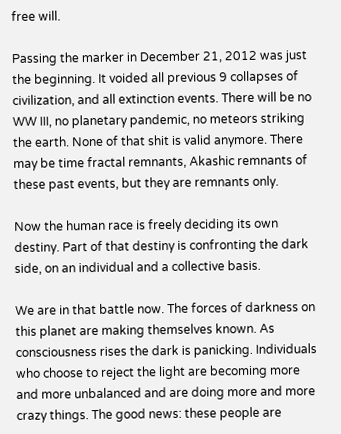free will.

Passing the marker in December 21, 2012 was just the beginning. It voided all previous 9 collapses of civilization, and all extinction events. There will be no WW III, no planetary pandemic, no meteors striking the earth. None of that shit is valid anymore. There may be time fractal remnants, Akashic remnants of these past events, but they are remnants only.

Now the human race is freely deciding its own destiny. Part of that destiny is confronting the dark side, on an individual and a collective basis.

We are in that battle now. The forces of darkness on this planet are making themselves known. As consciousness rises the dark is panicking. Individuals who choose to reject the light are becoming more and more unbalanced and are doing more and more crazy things. The good news: these people are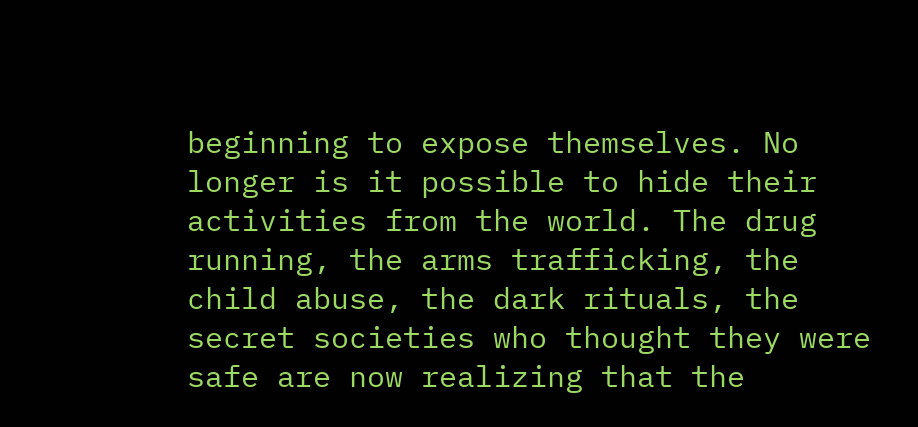beginning to expose themselves. No longer is it possible to hide their activities from the world. The drug running, the arms trafficking, the child abuse, the dark rituals, the secret societies who thought they were safe are now realizing that the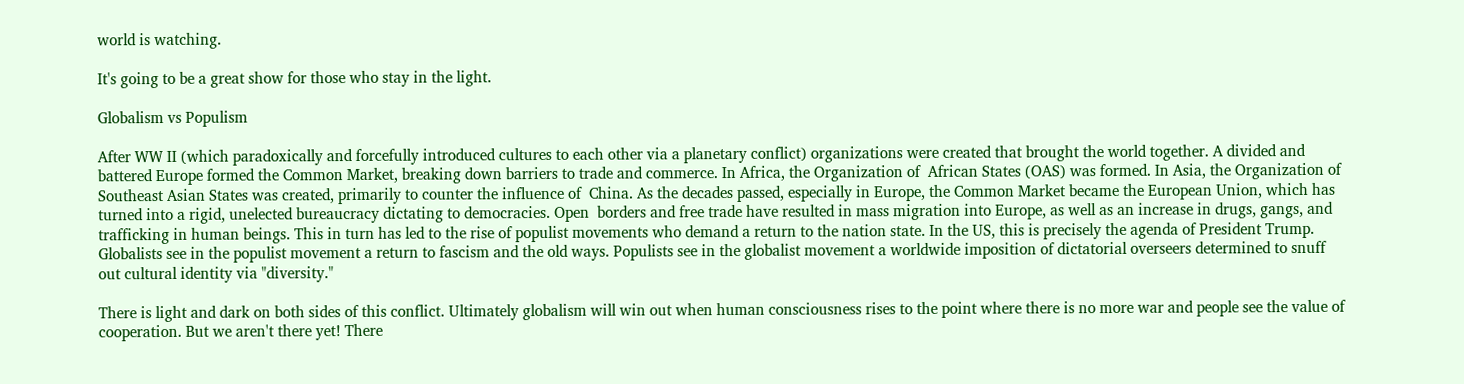world is watching.

It's going to be a great show for those who stay in the light.

Globalism vs Populism

After WW II (which paradoxically and forcefully introduced cultures to each other via a planetary conflict) organizations were created that brought the world together. A divided and battered Europe formed the Common Market, breaking down barriers to trade and commerce. In Africa, the Organization of  African States (OAS) was formed. In Asia, the Organization of Southeast Asian States was created, primarily to counter the influence of  China. As the decades passed, especially in Europe, the Common Market became the European Union, which has turned into a rigid, unelected bureaucracy dictating to democracies. Open  borders and free trade have resulted in mass migration into Europe, as well as an increase in drugs, gangs, and trafficking in human beings. This in turn has led to the rise of populist movements who demand a return to the nation state. In the US, this is precisely the agenda of President Trump. Globalists see in the populist movement a return to fascism and the old ways. Populists see in the globalist movement a worldwide imposition of dictatorial overseers determined to snuff out cultural identity via "diversity."

There is light and dark on both sides of this conflict. Ultimately globalism will win out when human consciousness rises to the point where there is no more war and people see the value of cooperation. But we aren't there yet! There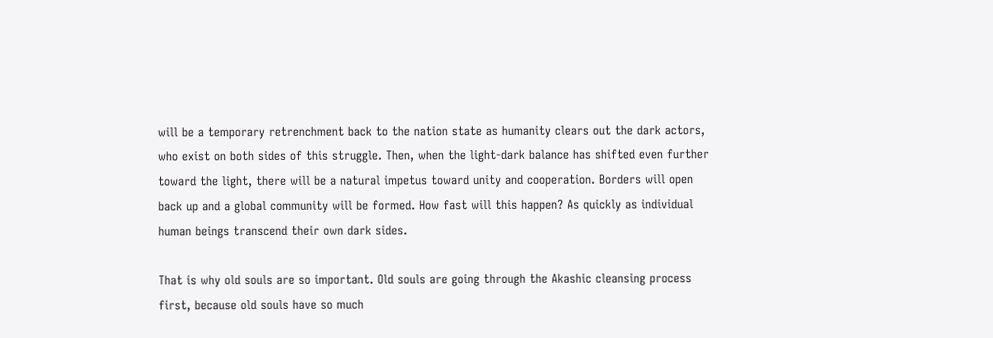will be a temporary retrenchment back to the nation state as humanity clears out the dark actors, who exist on both sides of this struggle. Then, when the light-dark balance has shifted even further toward the light, there will be a natural impetus toward unity and cooperation. Borders will open back up and a global community will be formed. How fast will this happen? As quickly as individual human beings transcend their own dark sides.

That is why old souls are so important. Old souls are going through the Akashic cleansing process first, because old souls have so much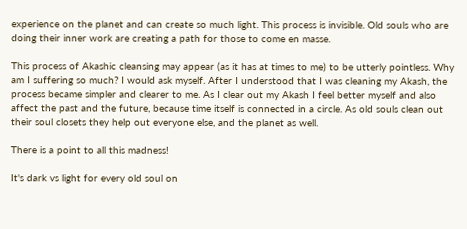experience on the planet and can create so much light. This process is invisible. Old souls who are doing their inner work are creating a path for those to come en masse.

This process of Akashic cleansing may appear (as it has at times to me) to be utterly pointless. Why am I suffering so much? I would ask myself. After I understood that I was cleaning my Akash, the process became simpler and clearer to me. As I clear out my Akash I feel better myself and also affect the past and the future, because time itself is connected in a circle. As old souls clean out their soul closets they help out everyone else, and the planet as well.

There is a point to all this madness!

It's dark vs light for every old soul on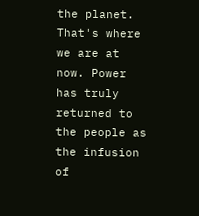the planet. That's where we are at now. Power has truly returned to the people as the infusion of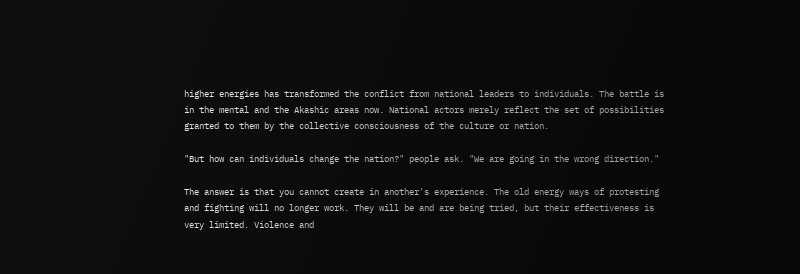higher energies has transformed the conflict from national leaders to individuals. The battle is in the mental and the Akashic areas now. National actors merely reflect the set of possibilities granted to them by the collective consciousness of the culture or nation.

"But how can individuals change the nation?" people ask. "We are going in the wrong direction."

The answer is that you cannot create in another's experience. The old energy ways of protesting and fighting will no longer work. They will be and are being tried, but their effectiveness is very limited. Violence and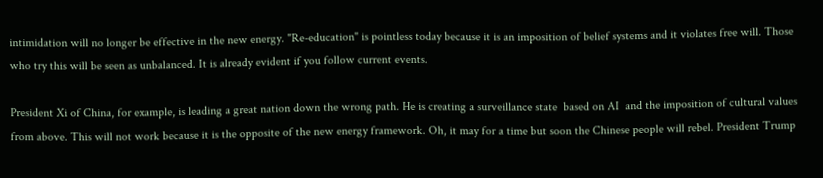intimidation will no longer be effective in the new energy. "Re-education" is pointless today because it is an imposition of belief systems and it violates free will. Those who try this will be seen as unbalanced. It is already evident if you follow current events.

President Xi of China, for example, is leading a great nation down the wrong path. He is creating a surveillance state  based on AI  and the imposition of cultural values from above. This will not work because it is the opposite of the new energy framework. Oh, it may for a time but soon the Chinese people will rebel. President Trump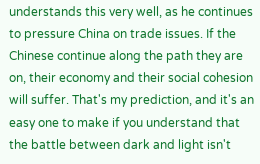understands this very well, as he continues to pressure China on trade issues. If the Chinese continue along the path they are on, their economy and their social cohesion will suffer. That's my prediction, and it's an easy one to make if you understand that the battle between dark and light isn't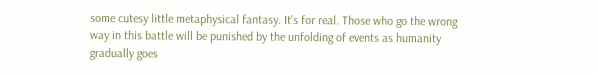some cutesy little metaphysical fantasy. It's for real. Those who go the wrong way in this battle will be punished by the unfolding of events as humanity gradually goes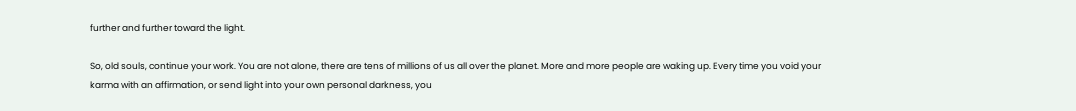further and further toward the light.

So, old souls, continue your work. You are not alone, there are tens of millions of us all over the planet. More and more people are waking up. Every time you void your karma with an affirmation, or send light into your own personal darkness, you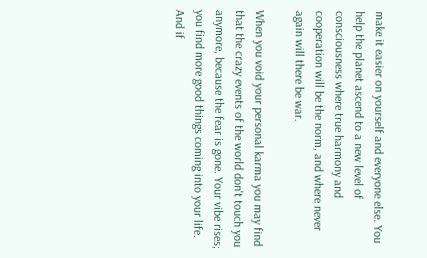make it easier on yourself and everyone else. You help the planet ascend to a new level of consciousness where true harmony and cooperation will be the norm, and where never again will there be war.

When you void your personal karma you may find that the crazy events of the world don't touch you anymore, because the fear is gone. Your vibe rises; you find more good things coming into your life. And if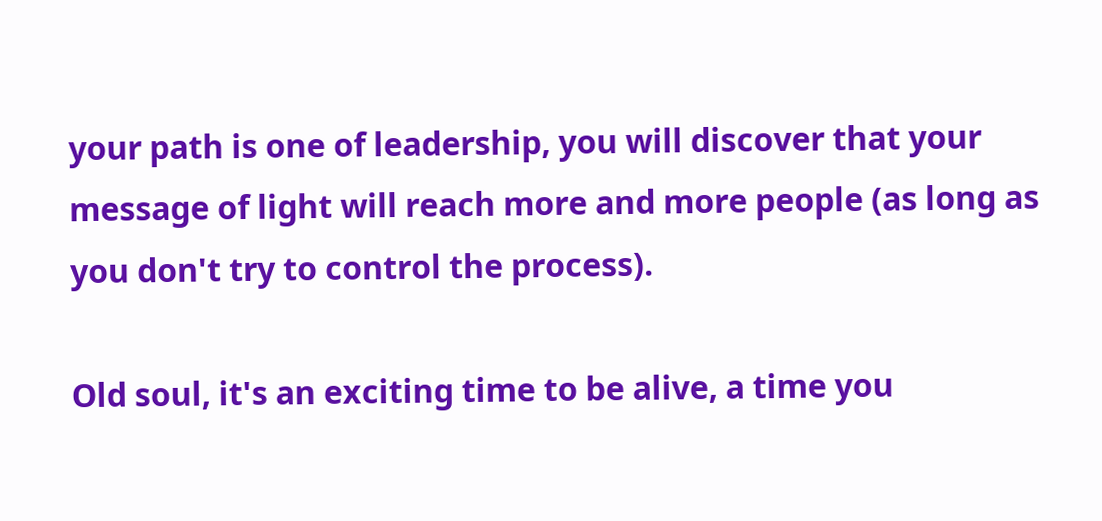your path is one of leadership, you will discover that your message of light will reach more and more people (as long as you don't try to control the process).

Old soul, it's an exciting time to be alive, a time you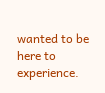wanted to be here to experience.